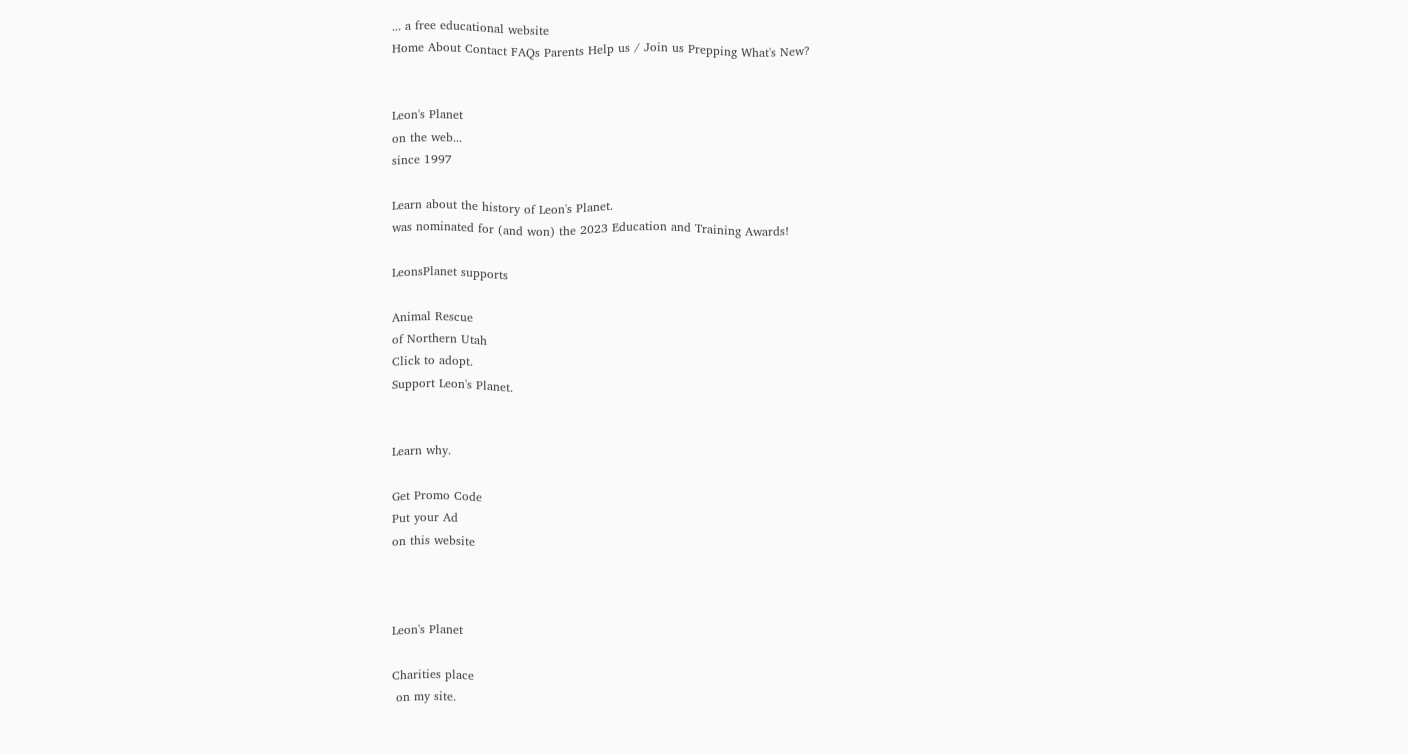... a free educational website
Home About Contact FAQs Parents Help us / Join us Prepping What's New?


Leon's Planet
on the web...
since 1997

Learn about the history of Leon's Planet.
was nominated for (and won) the 2023 Education and Training Awards!

LeonsPlanet supports

Animal Rescue
of Northern Utah
Click to adopt.
Support Leon's Planet.


Learn why.

Get Promo Code
Put your Ad
on this website



Leon's Planet

Charities place
 on my site.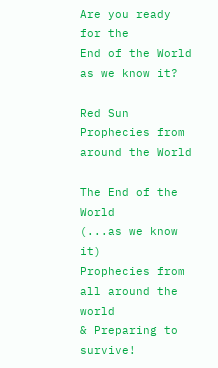Are you ready
for the
End of the World
as we know it?

Red Sun
Prophecies from around the World

The End of the World
(...as we know it)
Prophecies from all around the world
& Preparing to survive!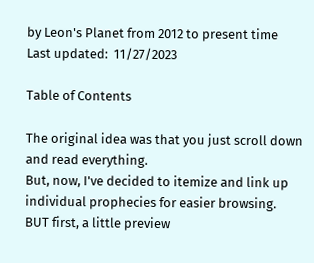by Leon's Planet from 2012 to present time
Last updated:  11/27/2023

Table of Contents

The original idea was that you just scroll down and read everything.
But, now, I've decided to itemize and link up individual prophecies for easier browsing.
BUT first, a little preview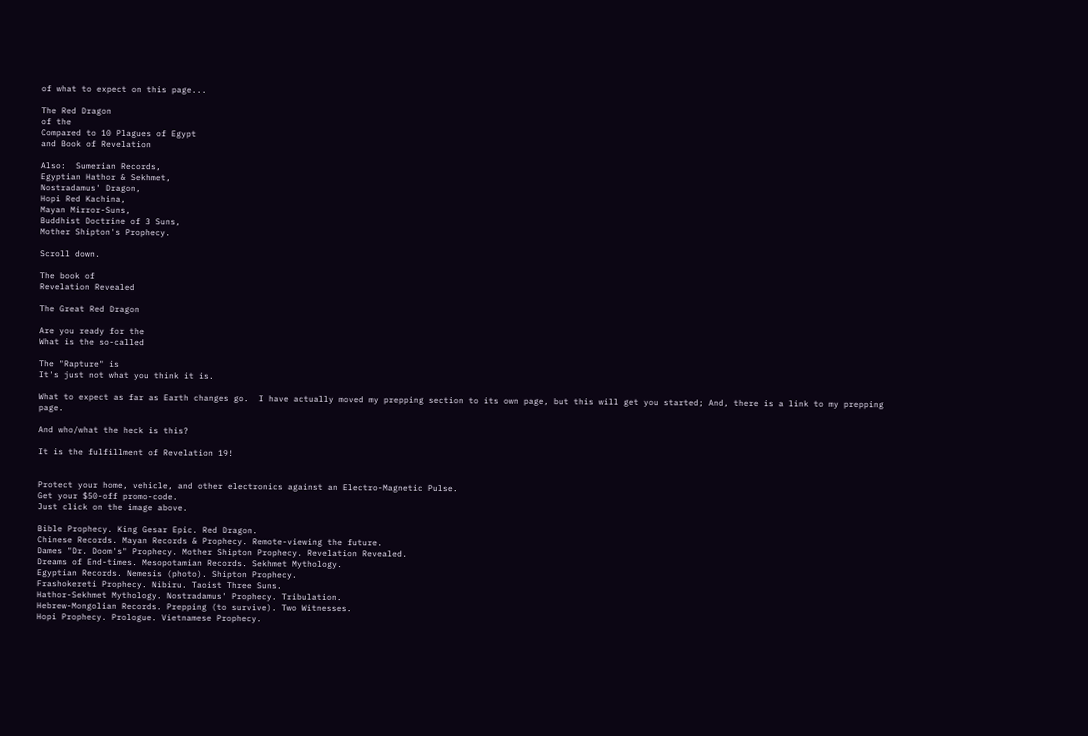of what to expect on this page...

The Red Dragon
of the
Compared to 10 Plagues of Egypt
and Book of Revelation

Also:  Sumerian Records,
Egyptian Hathor & Sekhmet,
Nostradamus' Dragon,
Hopi Red Kachina,
Mayan Mirror-Suns,
Buddhist Doctrine of 3 Suns,
Mother Shipton's Prophecy.

Scroll down.

The book of
Revelation Revealed

The Great Red Dragon

Are you ready for the
What is the so-called

The "Rapture" is
It's just not what you think it is.

What to expect as far as Earth changes go.  I have actually moved my prepping section to its own page, but this will get you started; And, there is a link to my prepping page.

And who/what the heck is this?

It is the fulfillment of Revelation 19!


Protect your home, vehicle, and other electronics against an Electro-Magnetic Pulse.
Get your $50-off promo-code.
Just click on the image above.

Bible Prophecy. King Gesar Epic. Red Dragon.
Chinese Records. Mayan Records & Prophecy. Remote-viewing the future.
Dames "Dr. Doom's" Prophecy. Mother Shipton Prophecy. Revelation Revealed.
Dreams of End-times. Mesopotamian Records. Sekhmet Mythology.
Egyptian Records. Nemesis (photo). Shipton Prophecy.
Frashokereti Prophecy. Nibiru. Taoist Three Suns.
Hathor-Sekhmet Mythology. Nostradamus' Prophecy. Tribulation.
Hebrew-Mongolian Records. Prepping (to survive). Two Witnesses.
Hopi Prophecy. Prologue. Vietnamese Prophecy.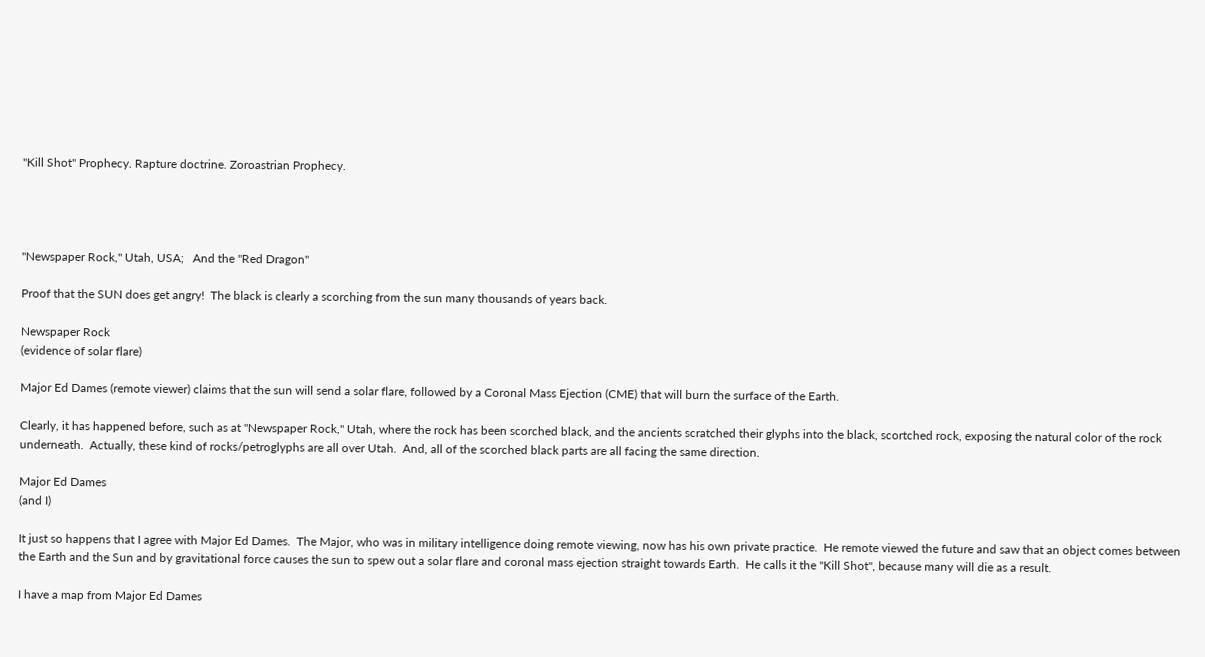"Kill Shot" Prophecy. Rapture doctrine. Zoroastrian Prophecy.




"Newspaper Rock," Utah, USA;   And the "Red Dragon"

Proof that the SUN does get angry!  The black is clearly a scorching from the sun many thousands of years back.

Newspaper Rock
(evidence of solar flare)

Major Ed Dames (remote viewer) claims that the sun will send a solar flare, followed by a Coronal Mass Ejection (CME) that will burn the surface of the Earth.

Clearly, it has happened before, such as at "Newspaper Rock," Utah, where the rock has been scorched black, and the ancients scratched their glyphs into the black, scortched rock, exposing the natural color of the rock underneath.  Actually, these kind of rocks/petroglyphs are all over Utah.  And, all of the scorched black parts are all facing the same direction.

Major Ed Dames
(and I)

It just so happens that I agree with Major Ed Dames.  The Major, who was in military intelligence doing remote viewing, now has his own private practice.  He remote viewed the future and saw that an object comes between the Earth and the Sun and by gravitational force causes the sun to spew out a solar flare and coronal mass ejection straight towards Earth.  He calls it the "Kill Shot", because many will die as a result.

I have a map from Major Ed Dames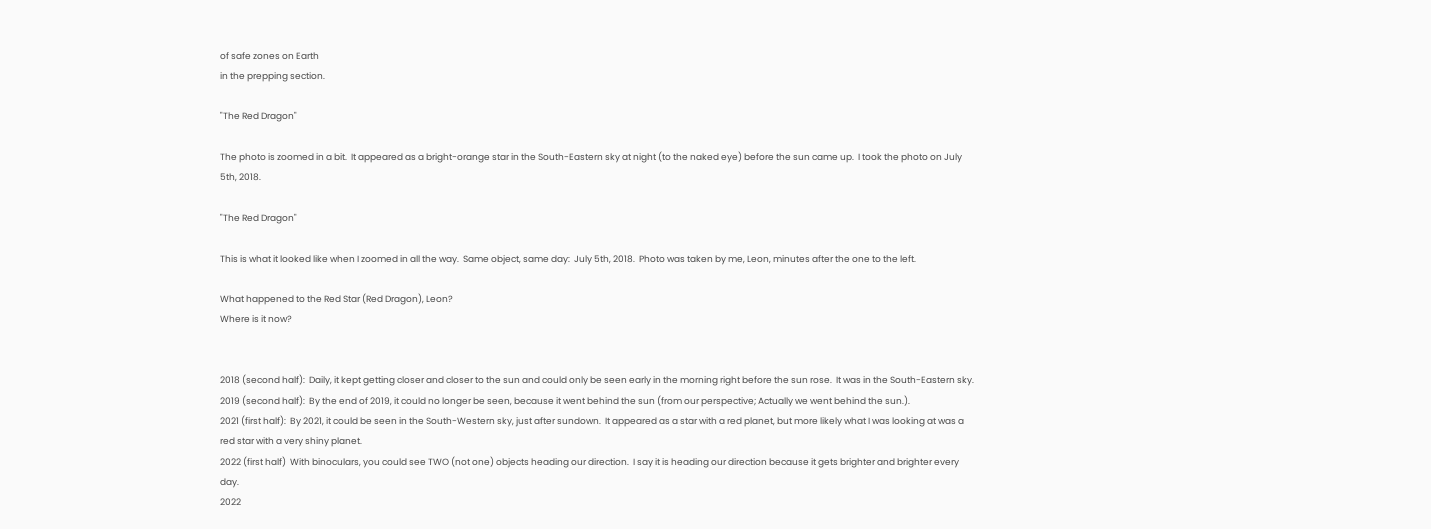of safe zones on Earth
in the prepping section.

"The Red Dragon"

The photo is zoomed in a bit.  It appeared as a bright-orange star in the South-Eastern sky at night (to the naked eye) before the sun came up.  I took the photo on July 5th, 2018.

"The Red Dragon"

This is what it looked like when I zoomed in all the way.  Same object, same day:  July 5th, 2018.  Photo was taken by me, Leon, minutes after the one to the left.

What happened to the Red Star (Red Dragon), Leon?
Where is it now?


2018 (second half):  Daily, it kept getting closer and closer to the sun and could only be seen early in the morning right before the sun rose.  It was in the South-Eastern sky.
2019 (second half):  By the end of 2019, it could no longer be seen, because it went behind the sun (from our perspective; Actually we went behind the sun.).
2021 (first half):  By 2021, it could be seen in the South-Western sky, just after sundown.  It appeared as a star with a red planet, but more likely what I was looking at was a red star with a very shiny planet.
2022 (first half)  With binoculars, you could see TWO (not one) objects heading our direction.  I say it is heading our direction because it gets brighter and brighter every day.
2022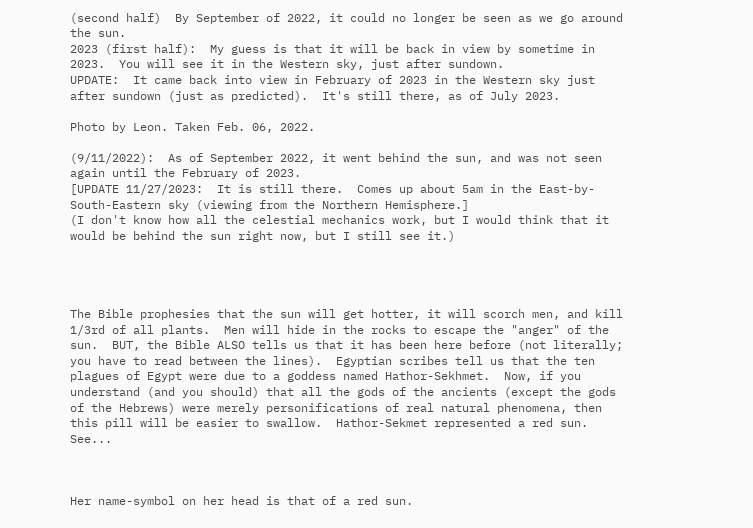(second half)  By September of 2022, it could no longer be seen as we go around the sun.
2023 (first half):  My guess is that it will be back in view by sometime in 2023.  You will see it in the Western sky, just after sundown.
UPDATE:  It came back into view in February of 2023 in the Western sky just after sundown (just as predicted).  It's still there, as of July 2023.

Photo by Leon. Taken Feb. 06, 2022.

(9/11/2022):  As of September 2022, it went behind the sun, and was not seen again until the February of 2023.
[UPDATE 11/27/2023:  It is still there.  Comes up about 5am in the East-by-South-Eastern sky (viewing from the Northern Hemisphere.]
(I don't know how all the celestial mechanics work, but I would think that it would be behind the sun right now, but I still see it.)




The Bible prophesies that the sun will get hotter, it will scorch men, and kill 1/3rd of all plants.  Men will hide in the rocks to escape the "anger" of the sun.  BUT, the Bible ALSO tells us that it has been here before (not literally; you have to read between the lines).  Egyptian scribes tell us that the ten plagues of Egypt were due to a goddess named Hathor-Sekhmet.  Now, if you understand (and you should) that all the gods of the ancients (except the gods of the Hebrews) were merely personifications of real natural phenomena, then this pill will be easier to swallow.  Hathor-Sekmet represented a red sun.  See...



Her name-symbol on her head is that of a red sun.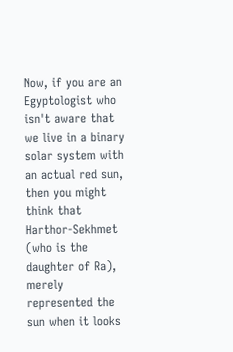Now, if you are an Egyptologist who isn't aware that we live in a binary solar system with an actual red sun, then you might think that Harthor-Sekhmet (who is the daughter of Ra), merely represented the sun when it looks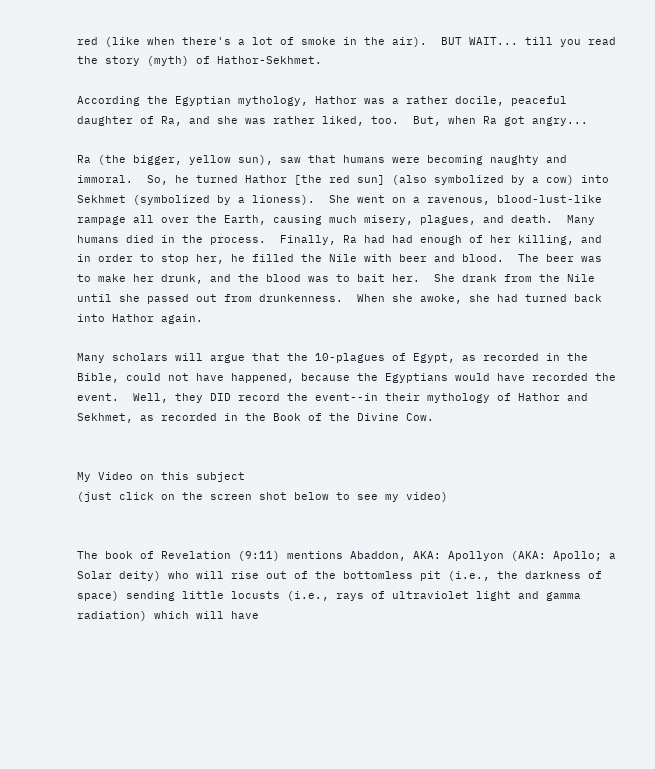red (like when there's a lot of smoke in the air).  BUT WAIT... till you read the story (myth) of Hathor-Sekhmet.

According the Egyptian mythology, Hathor was a rather docile, peaceful daughter of Ra, and she was rather liked, too.  But, when Ra got angry...

Ra (the bigger, yellow sun), saw that humans were becoming naughty and immoral.  So, he turned Hathor [the red sun] (also symbolized by a cow) into Sekhmet (symbolized by a lioness).  She went on a ravenous, blood-lust-like rampage all over the Earth, causing much misery, plagues, and death.  Many humans died in the process.  Finally, Ra had had enough of her killing, and in order to stop her, he filled the Nile with beer and blood.  The beer was to make her drunk, and the blood was to bait her.  She drank from the Nile until she passed out from drunkenness.  When she awoke, she had turned back into Hathor again.

Many scholars will argue that the 10-plagues of Egypt, as recorded in the Bible, could not have happened, because the Egyptians would have recorded the event.  Well, they DID record the event--in their mythology of Hathor and Sekhmet, as recorded in the Book of the Divine Cow.


My Video on this subject
(just click on the screen shot below to see my video)


The book of Revelation (9:11) mentions Abaddon, AKA: Apollyon (AKA: Apollo; a Solar deity) who will rise out of the bottomless pit (i.e., the darkness of space) sending little locusts (i.e., rays of ultraviolet light and gamma radiation) which will have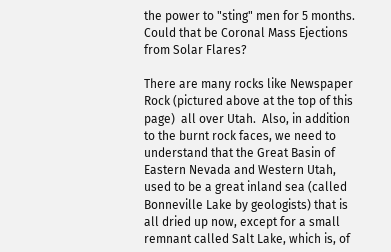the power to "sting" men for 5 months.  Could that be Coronal Mass Ejections from Solar Flares?

There are many rocks like Newspaper Rock (pictured above at the top of this page)  all over Utah.  Also, in addition to the burnt rock faces, we need to understand that the Great Basin of Eastern Nevada and Western Utah, used to be a great inland sea (called Bonneville Lake by geologists) that is all dried up now, except for a small remnant called Salt Lake, which is, of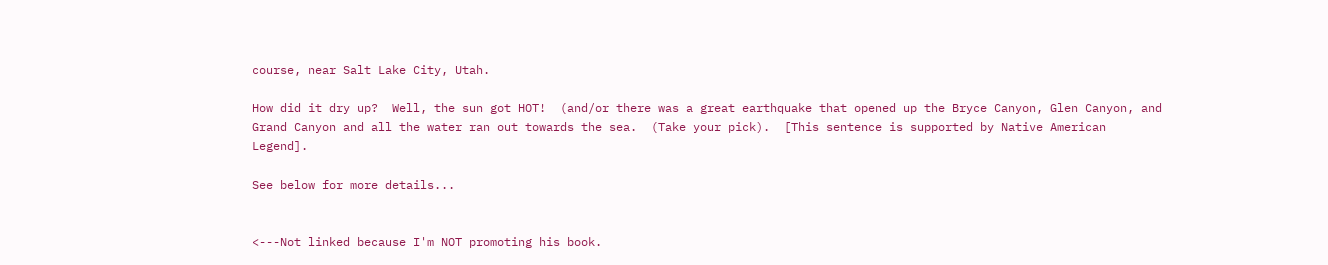course, near Salt Lake City, Utah.

How did it dry up?  Well, the sun got HOT!  (and/or there was a great earthquake that opened up the Bryce Canyon, Glen Canyon, and Grand Canyon and all the water ran out towards the sea.  (Take your pick).  [This sentence is supported by Native American Legend].

See below for more details...


<---Not linked because I'm NOT promoting his book.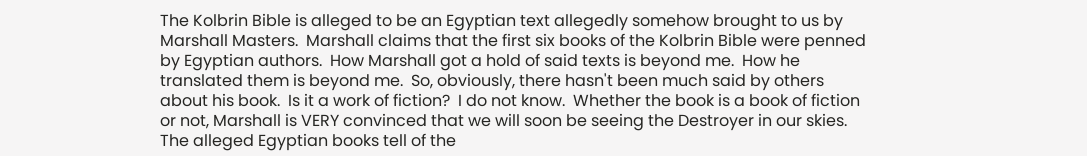The Kolbrin Bible is alleged to be an Egyptian text allegedly somehow brought to us by Marshall Masters.  Marshall claims that the first six books of the Kolbrin Bible were penned by Egyptian authors.  How Marshall got a hold of said texts is beyond me.  How he translated them is beyond me.  So, obviously, there hasn't been much said by others about his book.  Is it a work of fiction?  I do not know.  Whether the book is a book of fiction or not, Marshall is VERY convinced that we will soon be seeing the Destroyer in our skies.  The alleged Egyptian books tell of the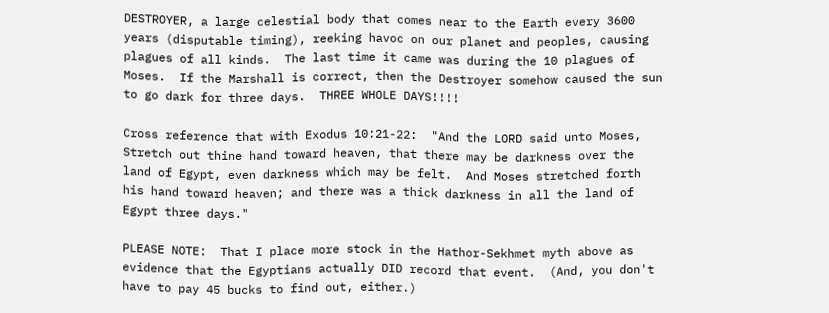DESTROYER, a large celestial body that comes near to the Earth every 3600 years (disputable timing), reeking havoc on our planet and peoples, causing plagues of all kinds.  The last time it came was during the 10 plagues of Moses.  If the Marshall is correct, then the Destroyer somehow caused the sun to go dark for three days.  THREE WHOLE DAYS!!!!

Cross reference that with Exodus 10:21-22:  "And the LORD said unto Moses, Stretch out thine hand toward heaven, that there may be darkness over the land of Egypt, even darkness which may be felt.  And Moses stretched forth his hand toward heaven; and there was a thick darkness in all the land of Egypt three days."

PLEASE NOTE:  That I place more stock in the Hathor-Sekhmet myth above as evidence that the Egyptians actually DID record that event.  (And, you don't have to pay 45 bucks to find out, either.)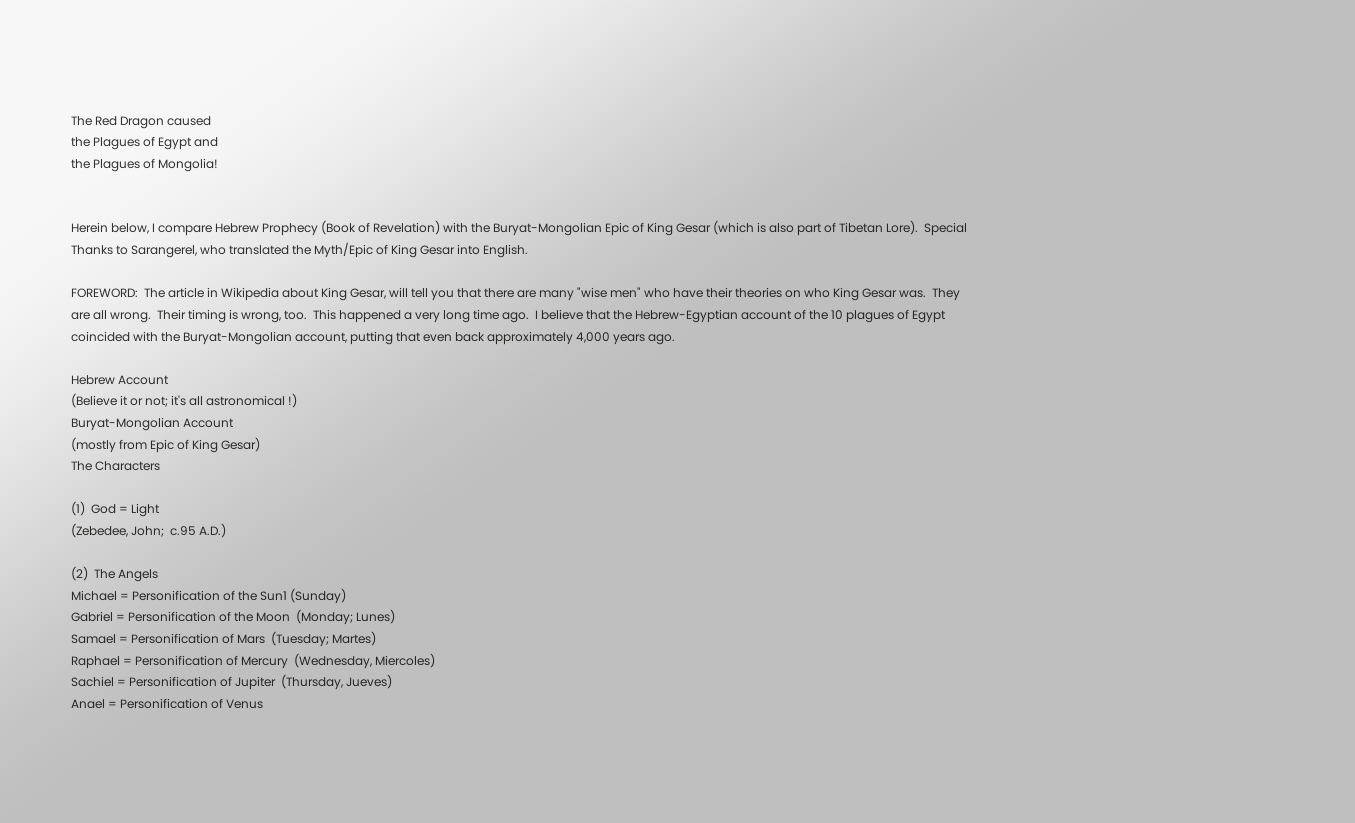The Red Dragon caused
the Plagues of Egypt and
the Plagues of Mongolia!


Herein below, I compare Hebrew Prophecy (Book of Revelation) with the Buryat-Mongolian Epic of King Gesar (which is also part of Tibetan Lore).  Special Thanks to Sarangerel, who translated the Myth/Epic of King Gesar into English.

FOREWORD:  The article in Wikipedia about King Gesar, will tell you that there are many "wise men" who have their theories on who King Gesar was.  They are all wrong.  Their timing is wrong, too.  This happened a very long time ago.  I believe that the Hebrew-Egyptian account of the 10 plagues of Egypt coincided with the Buryat-Mongolian account, putting that even back approximately 4,000 years ago.

Hebrew Account
(Believe it or not; it's all astronomical !)
Buryat-Mongolian Account
(mostly from Epic of King Gesar)
The Characters

(1)  God = Light
(Zebedee, John;  c.95 A.D.)

(2)  The Angels
Michael = Personification of the Sun1 (Sunday)
Gabriel = Personification of the Moon  (Monday; Lunes)
Samael = Personification of Mars  (Tuesday; Martes)
Raphael = Personification of Mercury  (Wednesday, Miercoles)
Sachiel = Personification of Jupiter  (Thursday, Jueves)
Anael = Personification of Venus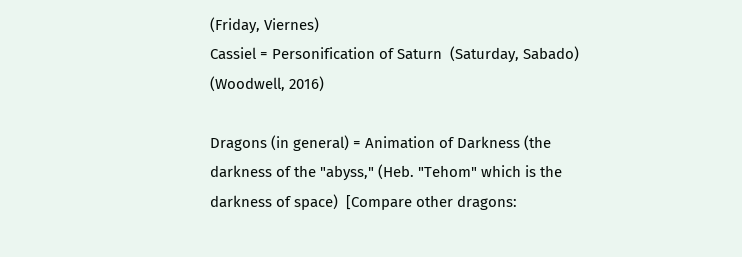(Friday, Viernes)
Cassiel = Personification of Saturn  (Saturday, Sabado)
(Woodwell, 2016)

Dragons (in general) = Animation of Darkness (the darkness of the "abyss," (Heb. "Tehom" which is the darkness of space)  [Compare other dragons: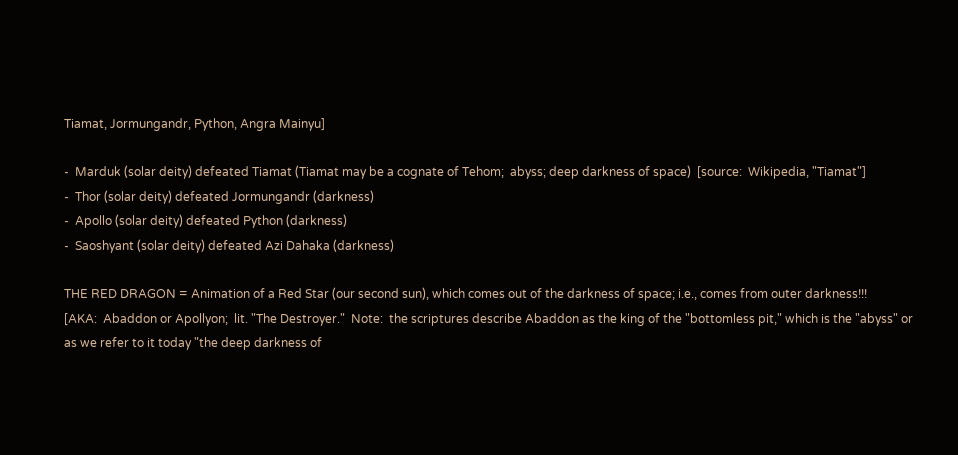Tiamat, Jormungandr, Python, Angra Mainyu]

-  Marduk (solar deity) defeated Tiamat (Tiamat may be a cognate of Tehom;  abyss; deep darkness of space)  [source:  Wikipedia, "Tiamat"]
-  Thor (solar deity) defeated Jormungandr (darkness)
-  Apollo (solar deity) defeated Python (darkness)
-  Saoshyant (solar deity) defeated Azi Dahaka (darkness)

THE RED DRAGON = Animation of a Red Star (our second sun), which comes out of the darkness of space; i.e., comes from outer darkness!!!
[AKA:  Abaddon or Apollyon;  lit. "The Destroyer."  Note:  the scriptures describe Abaddon as the king of the "bottomless pit," which is the "abyss" or as we refer to it today "the deep darkness of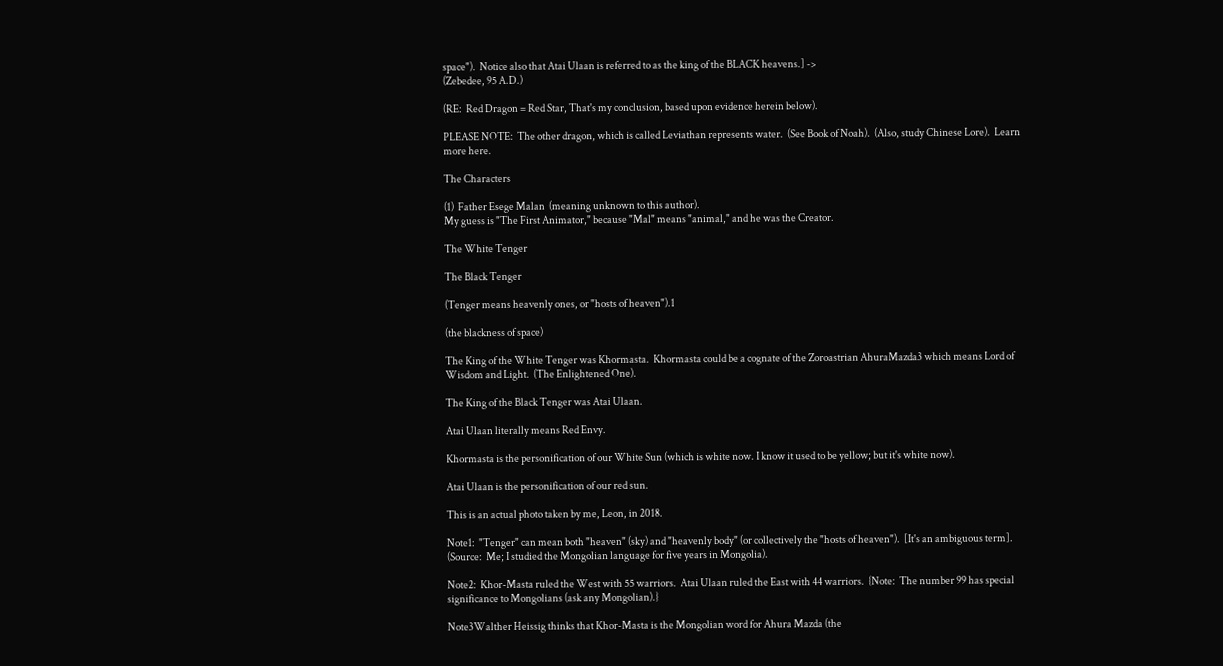space").  Notice also that Atai Ulaan is referred to as the king of the BLACK heavens.] ->
(Zebedee, 95 A.D.)

(RE:  Red Dragon = Red Star, That's my conclusion, based upon evidence herein below).

PLEASE NOTE:  The other dragon, which is called Leviathan represents water.  (See Book of Noah).  (Also, study Chinese Lore).  Learn more here.

The Characters

(1)  Father Esege Malan  (meaning unknown to this author).
My guess is "The First Animator," because "Mal" means "animal," and he was the Creator.

The White Tenger

The Black Tenger

(Tenger means heavenly ones, or "hosts of heaven").1

(the blackness of space)

The King of the White Tenger was Khormasta.  Khormasta could be a cognate of the Zoroastrian AhuraMazda3 which means Lord of Wisdom and Light.  (The Enlightened One).

The King of the Black Tenger was Atai Ulaan.

Atai Ulaan literally means Red Envy.

Khormasta is the personification of our White Sun (which is white now. I know it used to be yellow; but it's white now).

Atai Ulaan is the personification of our red sun.

This is an actual photo taken by me, Leon, in 2018.

Note1:  "Tenger" can mean both "heaven" (sky) and "heavenly body" (or collectively the "hosts of heaven").  [It's an ambiguous term].  (Source:  Me; I studied the Mongolian language for five years in Mongolia).

Note2:  Khor-Masta ruled the West with 55 warriors.  Atai Ulaan ruled the East with 44 warriors.  {Note:  The number 99 has special significance to Mongolians (ask any Mongolian).}

Note3Walther Heissig thinks that Khor-Masta is the Mongolian word for Ahura Mazda (the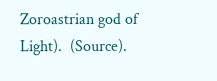Zoroastrian god of Light).  (Source).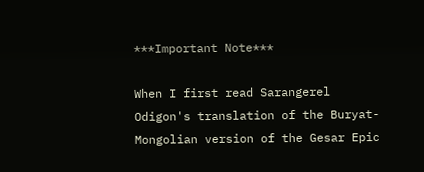***Important Note***

When I first read Sarangerel Odigon's translation of the Buryat-Mongolian version of the Gesar Epic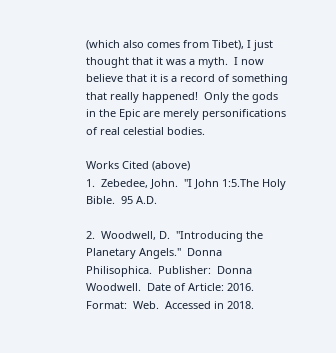(which also comes from Tibet), I just thought that it was a myth.  I now believe that it is a record of something that really happened!  Only the gods in the Epic are merely personifications of real celestial bodies.

Works Cited (above)
1.  Zebedee, John.  "I John 1:5.The Holy Bible.  95 A.D.

2.  Woodwell, D.  "Introducing the Planetary Angels."  Donna Philisophica.  Publisher:  Donna Woodwell.  Date of Article: 2016.  Format:  Web.  Accessed in 2018.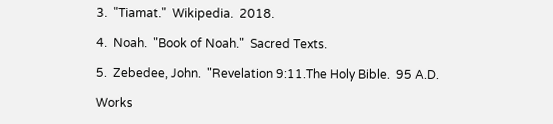3.  "Tiamat."  Wikipedia.  2018.

4.  Noah.  "Book of Noah."  Sacred Texts.

5.  Zebedee, John.  "Revelation 9:11.The Holy Bible.  95 A.D.

Works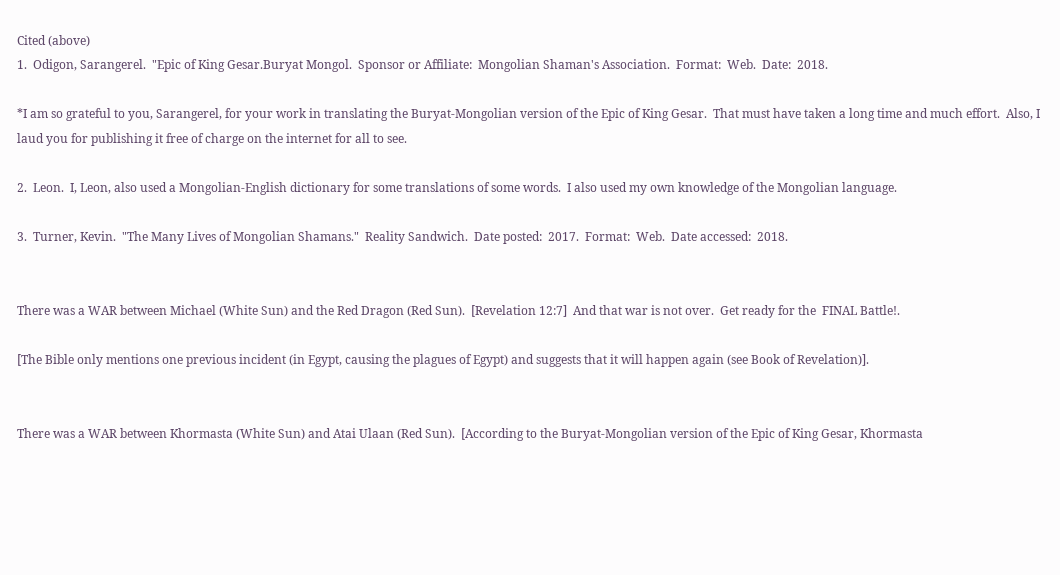Cited (above)
1.  Odigon, Sarangerel.  "Epic of King Gesar.Buryat Mongol.  Sponsor or Affiliate:  Mongolian Shaman's Association.  Format:  Web.  Date:  2018.

*I am so grateful to you, Sarangerel, for your work in translating the Buryat-Mongolian version of the Epic of King Gesar.  That must have taken a long time and much effort.  Also, I laud you for publishing it free of charge on the internet for all to see.

2.  Leon.  I, Leon, also used a Mongolian-English dictionary for some translations of some words.  I also used my own knowledge of the Mongolian language.

3.  Turner, Kevin.  "The Many Lives of Mongolian Shamans."  Reality Sandwich.  Date posted:  2017.  Format:  Web.  Date accessed:  2018.


There was a WAR between Michael (White Sun) and the Red Dragon (Red Sun).  [Revelation 12:7]  And that war is not over.  Get ready for the  FINAL Battle!.

[The Bible only mentions one previous incident (in Egypt, causing the plagues of Egypt) and suggests that it will happen again (see Book of Revelation)].


There was a WAR between Khormasta (White Sun) and Atai Ulaan (Red Sun).  [According to the Buryat-Mongolian version of the Epic of King Gesar, Khormasta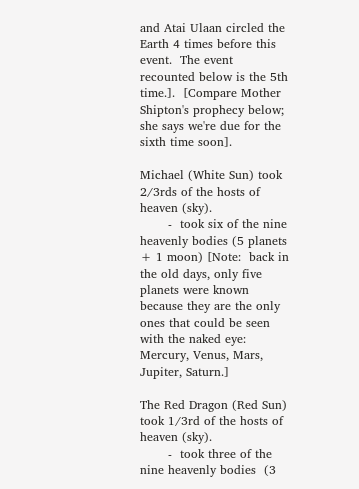and Atai Ulaan circled the Earth 4 times before this event.  The event recounted below is the 5th time.].  [Compare Mother Shipton's prophecy below; she says we're due for the sixth time soon].

Michael (White Sun) took 2/3rds of the hosts of heaven (sky).
       -  took six of the nine heavenly bodies (5 planets + 1 moon) [Note:  back in the old days, only five planets were known because they are the only ones that could be seen with the naked eye:  Mercury, Venus, Mars, Jupiter, Saturn.]

The Red Dragon (Red Sun) took 1/3rd of the hosts of heaven (sky).
       -  took three of the nine heavenly bodies  (3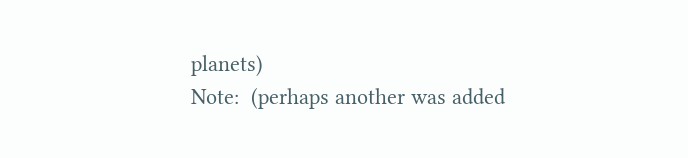planets)
Note:  (perhaps another was added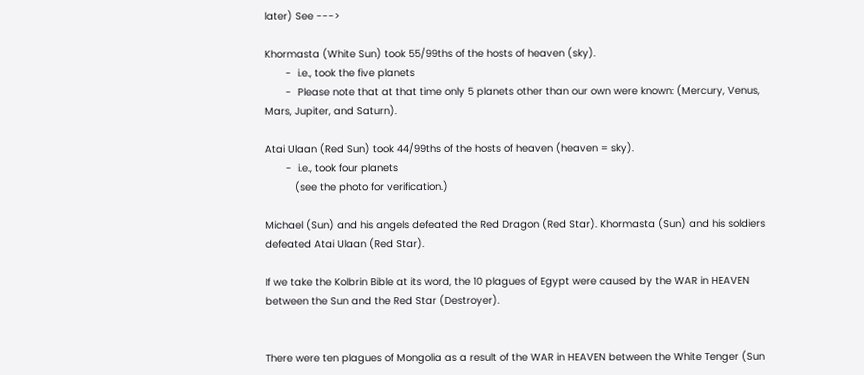later) See --->

Khormasta (White Sun) took 55/99ths of the hosts of heaven (sky).
       -  i.e., took the five planets
       -  Please note that at that time only 5 planets other than our own were known: (Mercury, Venus, Mars, Jupiter, and Saturn).

Atai Ulaan (Red Sun) took 44/99ths of the hosts of heaven (heaven = sky).
       -  i.e., took four planets
          (see the photo for verification.)

Michael (Sun) and his angels defeated the Red Dragon (Red Star). Khormasta (Sun) and his soldiers defeated Atai Ulaan (Red Star).

If we take the Kolbrin Bible at its word, the 10 plagues of Egypt were caused by the WAR in HEAVEN between the Sun and the Red Star (Destroyer).


There were ten plagues of Mongolia as a result of the WAR in HEAVEN between the White Tenger (Sun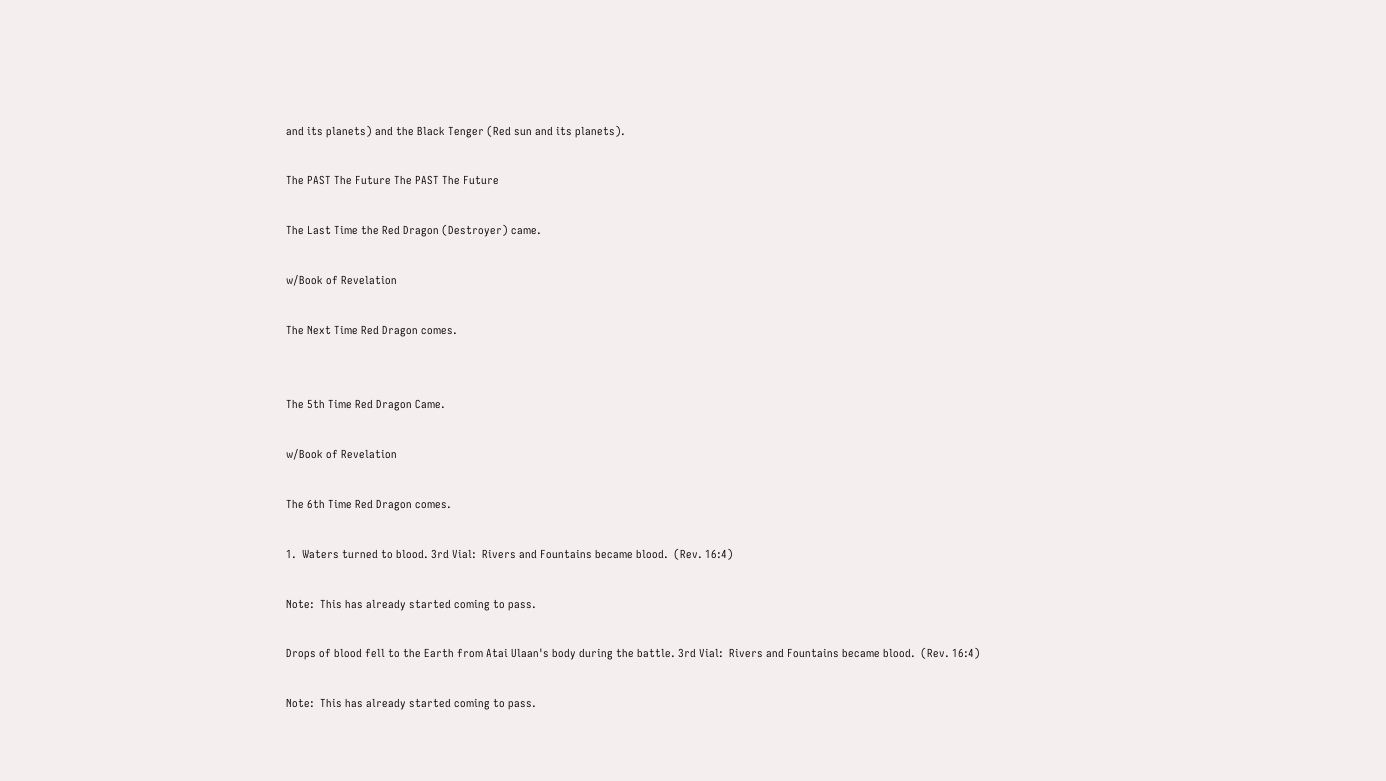and its planets) and the Black Tenger (Red sun and its planets).

The PAST The Future The PAST The Future

The Last Time the Red Dragon (Destroyer) came.

w/Book of Revelation

The Next Time Red Dragon comes.


The 5th Time Red Dragon Came.

w/Book of Revelation

The 6th Time Red Dragon comes.

1.  Waters turned to blood. 3rd Vial:  Rivers and Fountains became blood.  (Rev. 16:4)

Note:  This has already started coming to pass.

Drops of blood fell to the Earth from Atai Ulaan's body during the battle. 3rd Vial:  Rivers and Fountains became blood.  (Rev. 16:4)

Note:  This has already started coming to pass.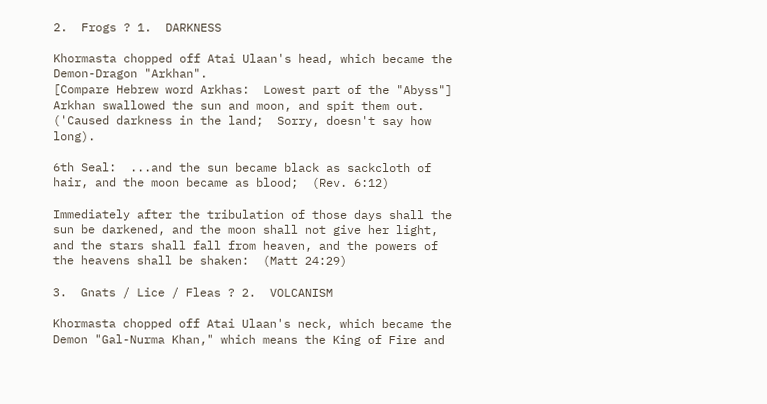2.  Frogs ? 1.  DARKNESS

Khormasta chopped off Atai Ulaan's head, which became the Demon-Dragon "Arkhan".
[Compare Hebrew word Arkhas:  Lowest part of the "Abyss"]
Arkhan swallowed the sun and moon, and spit them out.  ('Caused darkness in the land;  Sorry, doesn't say how long).

6th Seal:  ...and the sun became black as sackcloth of hair, and the moon became as blood;  (Rev. 6:12)

Immediately after the tribulation of those days shall the sun be darkened, and the moon shall not give her light, and the stars shall fall from heaven, and the powers of the heavens shall be shaken:  (Matt 24:29)

3.  Gnats / Lice / Fleas ? 2.  VOLCANISM

Khormasta chopped off Atai Ulaan's neck, which became the Demon "Gal-Nurma Khan," which means the King of Fire and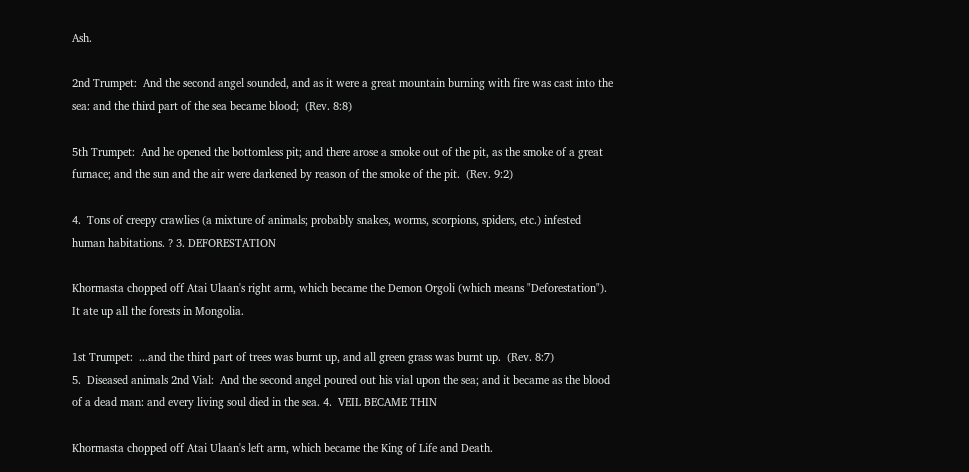Ash.

2nd Trumpet:  And the second angel sounded, and as it were a great mountain burning with fire was cast into the sea: and the third part of the sea became blood;  (Rev. 8:8)

5th Trumpet:  And he opened the bottomless pit; and there arose a smoke out of the pit, as the smoke of a great furnace; and the sun and the air were darkened by reason of the smoke of the pit.  (Rev. 9:2)

4.  Tons of creepy crawlies (a mixture of animals; probably snakes, worms, scorpions, spiders, etc.) infested human habitations. ? 3. DEFORESTATION

Khormasta chopped off Atai Ulaan's right arm, which became the Demon Orgoli (which means "Deforestation").  It ate up all the forests in Mongolia.

1st Trumpet:  ...and the third part of trees was burnt up, and all green grass was burnt up.  (Rev. 8:7)
5.  Diseased animals 2nd Vial:  And the second angel poured out his vial upon the sea; and it became as the blood of a dead man: and every living soul died in the sea. 4.  VEIL BECAME THIN

Khormasta chopped off Atai Ulaan's left arm, which became the King of Life and Death.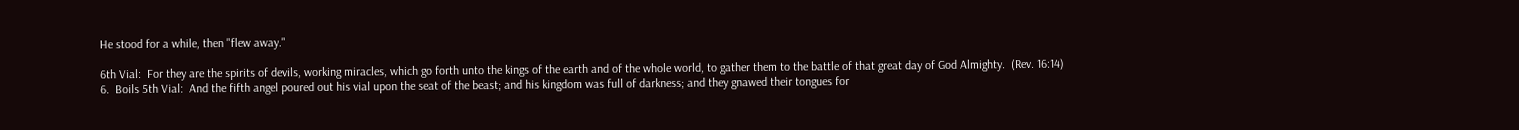He stood for a while, then "flew away."

6th Vial:  For they are the spirits of devils, working miracles, which go forth unto the kings of the earth and of the whole world, to gather them to the battle of that great day of God Almighty.  (Rev. 16:14)
6.  Boils 5th Vial:  And the fifth angel poured out his vial upon the seat of the beast; and his kingdom was full of darkness; and they gnawed their tongues for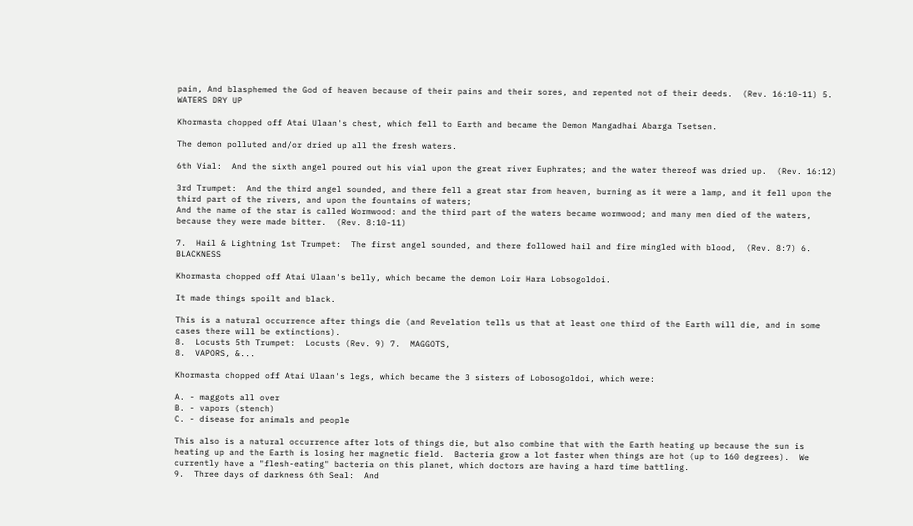pain, And blasphemed the God of heaven because of their pains and their sores, and repented not of their deeds.  (Rev. 16:10-11) 5.  WATERS DRY UP

Khormasta chopped off Atai Ulaan's chest, which fell to Earth and became the Demon Mangadhai Abarga Tsetsen.

The demon polluted and/or dried up all the fresh waters.

6th Vial:  And the sixth angel poured out his vial upon the great river Euphrates; and the water thereof was dried up.  (Rev. 16:12)

3rd Trumpet:  And the third angel sounded, and there fell a great star from heaven, burning as it were a lamp, and it fell upon the third part of the rivers, and upon the fountains of waters;
And the name of the star is called Wormwood: and the third part of the waters became wormwood; and many men died of the waters, because they were made bitter.  (Rev. 8:10-11)

7.  Hail & Lightning 1st Trumpet:  The first angel sounded, and there followed hail and fire mingled with blood,  (Rev. 8:7) 6.  BLACKNESS

Khormasta chopped off Atai Ulaan's belly, which became the demon Loir Hara Lobsogoldoi.

It made things spoilt and black.

This is a natural occurrence after things die (and Revelation tells us that at least one third of the Earth will die, and in some cases there will be extinctions).
8.  Locusts 5th Trumpet:  Locusts (Rev. 9) 7.  MAGGOTS,
8.  VAPORS, &...

Khormasta chopped off Atai Ulaan's legs, which became the 3 sisters of Lobosogoldoi, which were:

A. - maggots all over
B. - vapors (stench)
C. - disease for animals and people

This also is a natural occurrence after lots of things die, but also combine that with the Earth heating up because the sun is heating up and the Earth is losing her magnetic field.  Bacteria grow a lot faster when things are hot (up to 160 degrees).  We currently have a "flesh-eating" bacteria on this planet, which doctors are having a hard time battling.
9.  Three days of darkness 6th Seal:  And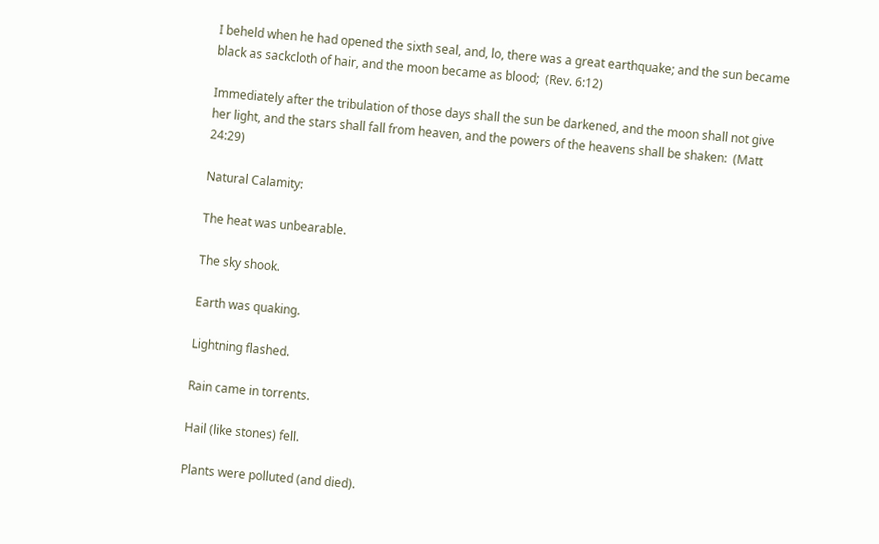I beheld when he had opened the sixth seal, and, lo, there was a great earthquake; and the sun became black as sackcloth of hair, and the moon became as blood;  (Rev. 6:12)

Immediately after the tribulation of those days shall the sun be darkened, and the moon shall not give her light, and the stars shall fall from heaven, and the powers of the heavens shall be shaken:  (Matt 24:29)

Natural Calamity:

The heat was unbearable.

The sky shook.

Earth was quaking.

Lightning flashed.

Rain came in torrents.

Hail (like stones) fell.

Plants were polluted (and died).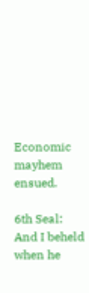Economic mayhem ensued.

6th Seal:  And I beheld when he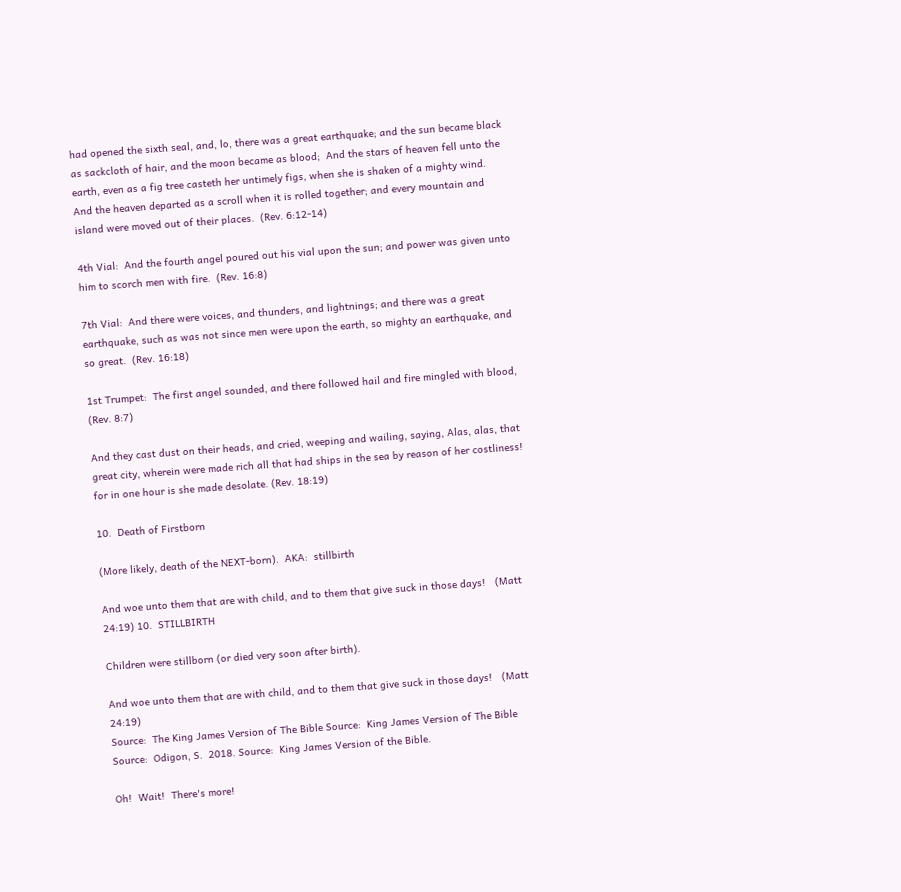had opened the sixth seal, and, lo, there was a great earthquake; and the sun became black as sackcloth of hair, and the moon became as blood;  And the stars of heaven fell unto the earth, even as a fig tree casteth her untimely figs, when she is shaken of a mighty wind.  And the heaven departed as a scroll when it is rolled together; and every mountain and island were moved out of their places.  (Rev. 6:12-14)

4th Vial:  And the fourth angel poured out his vial upon the sun; and power was given unto him to scorch men with fire.  (Rev. 16:8)

7th Vial:  And there were voices, and thunders, and lightnings; and there was a great earthquake, such as was not since men were upon the earth, so mighty an earthquake, and so great.  (Rev. 16:18)

1st Trumpet:  The first angel sounded, and there followed hail and fire mingled with blood,  (Rev. 8:7)

And they cast dust on their heads, and cried, weeping and wailing, saying, Alas, alas, that great city, wherein were made rich all that had ships in the sea by reason of her costliness! for in one hour is she made desolate. (Rev. 18:19)

10.  Death of Firstborn

(More likely, death of the NEXT-born).  AKA:  stillbirth

And woe unto them that are with child, and to them that give suck in those days!   (Matt 24:19) 10.  STILLBIRTH

Children were stillborn (or died very soon after birth).

And woe unto them that are with child, and to them that give suck in those days!   (Matt 24:19)
Source:  The King James Version of The Bible Source:  King James Version of The Bible Source:  Odigon, S.  2018. Source:  King James Version of the Bible.

Oh!  Wait!  There's more!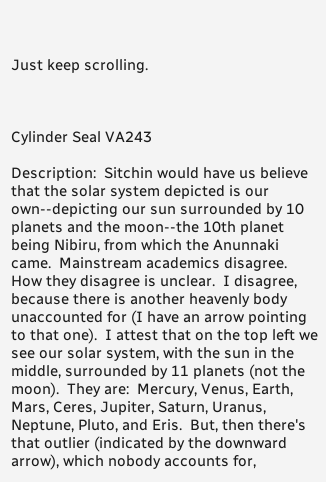Just keep scrolling.



Cylinder Seal VA243

Description:  Sitchin would have us believe that the solar system depicted is our own--depicting our sun surrounded by 10 planets and the moon--the 10th planet being Nibiru, from which the Anunnaki came.  Mainstream academics disagree.  How they disagree is unclear.  I disagree, because there is another heavenly body unaccounted for (I have an arrow pointing to that one).  I attest that on the top left we see our solar system, with the sun in the middle, surrounded by 11 planets (not the moon).  They are:  Mercury, Venus, Earth, Mars, Ceres, Jupiter, Saturn, Uranus, Neptune, Pluto, and Eris.  But, then there's that outlier (indicated by the downward arrow), which nobody accounts for,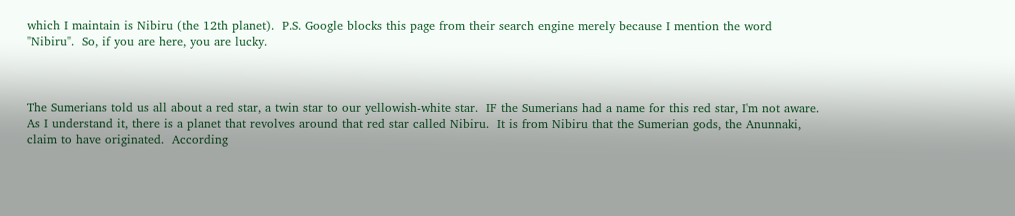which I maintain is Nibiru (the 12th planet).  P.S. Google blocks this page from their search engine merely because I mention the word "Nibiru".  So, if you are here, you are lucky.



The Sumerians told us all about a red star, a twin star to our yellowish-white star.  IF the Sumerians had a name for this red star, I'm not aware.  As I understand it, there is a planet that revolves around that red star called Nibiru.  It is from Nibiru that the Sumerian gods, the Anunnaki, claim to have originated.  According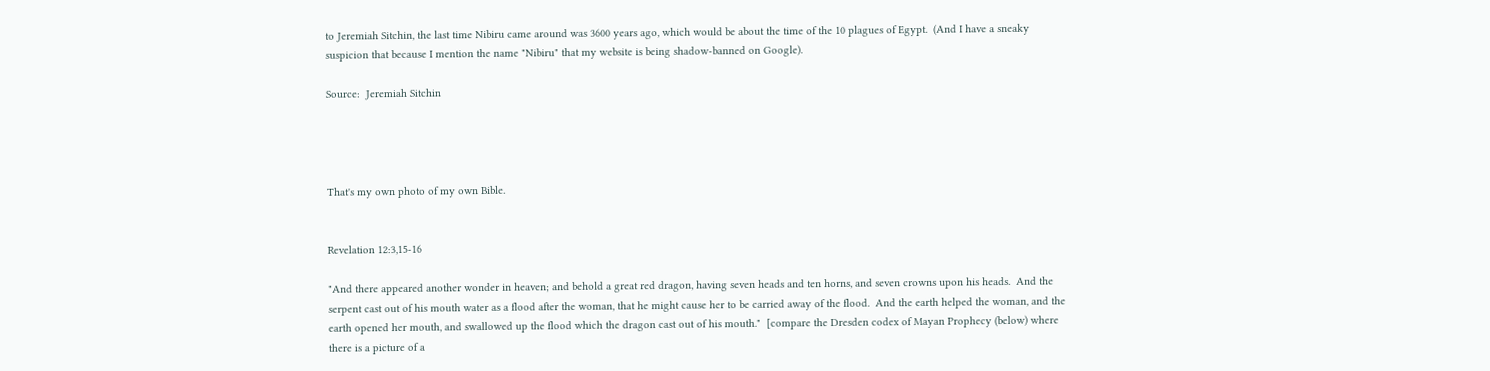to Jeremiah Sitchin, the last time Nibiru came around was 3600 years ago, which would be about the time of the 10 plagues of Egypt.  (And I have a sneaky suspicion that because I mention the name "Nibiru" that my website is being shadow-banned on Google).

Source:  Jeremiah Sitchin




That's my own photo of my own Bible.


Revelation 12:3,15-16

"And there appeared another wonder in heaven; and behold a great red dragon, having seven heads and ten horns, and seven crowns upon his heads.  And the serpent cast out of his mouth water as a flood after the woman, that he might cause her to be carried away of the flood.  And the earth helped the woman, and the earth opened her mouth, and swallowed up the flood which the dragon cast out of his mouth."  [compare the Dresden codex of Mayan Prophecy (below) where there is a picture of a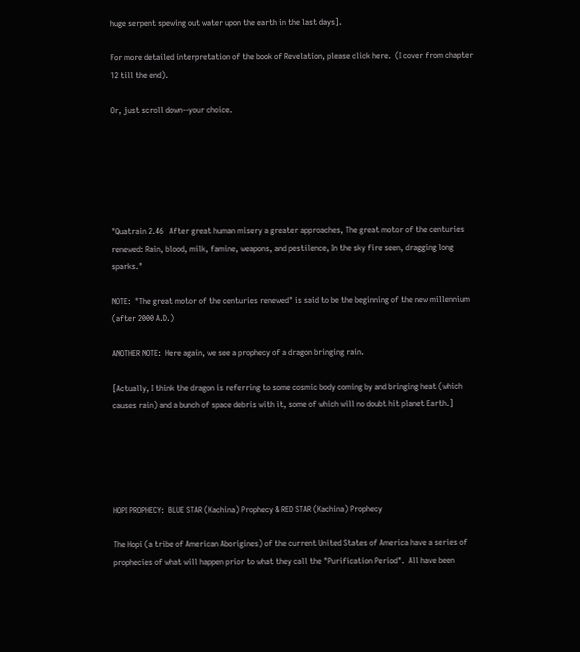huge serpent spewing out water upon the earth in the last days].

For more detailed interpretation of the book of Revelation, please click here.  (I cover from chapter 12 till the end).

Or, just scroll down--your choice.






"Quatrain 2.46   After great human misery a greater approaches, The great motor of the centuries renewed: Rain, blood, milk, famine, weapons, and pestilence, In the sky fire seen, dragging long sparks."

NOTE:  "The great motor of the centuries renewed" is said to be the beginning of the new millennium (after 2000 A.D.)

ANOTHER NOTE:  Here again, we see a prophecy of a dragon bringing rain.

[Actually, I think the dragon is referring to some cosmic body coming by and bringing heat (which causes rain) and a bunch of space debris with it, some of which will no doubt hit planet Earth.]





HOPI PROPHECY:  BLUE STAR (Kachina) Prophecy & RED STAR (Kachina) Prophecy

The Hopi (a tribe of American Aborigines) of the current United States of America have a series of prophecies of what will happen prior to what they call the "Purification Period".  All have been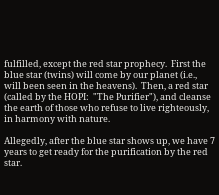fulfilled, except the red star prophecy.  First the blue star (twins) will come by our planet (i.e., will been seen in the heavens).  Then, a red star (called by the HOPI:  "The Purifier"), and cleanse the earth of those who refuse to live righteously, in harmony with nature.

Allegedly, after the blue star shows up, we have 7 years to get ready for the purification by the red star.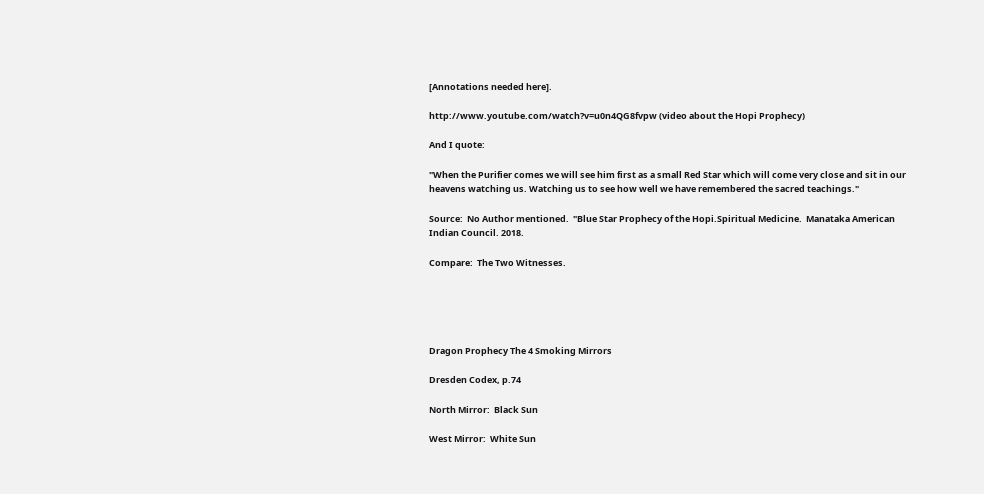[Annotations needed here].

http://www.youtube.com/watch?v=u0n4QG8fvpw (video about the Hopi Prophecy)

And I quote:

"When the Purifier comes we will see him first as a small Red Star which will come very close and sit in our heavens watching us. Watching us to see how well we have remembered the sacred teachings."

Source:  No Author mentioned.  "Blue Star Prophecy of the Hopi.Spiritual Medicine.  Manataka American Indian Council. 2018.

Compare:  The Two Witnesses.





Dragon Prophecy The 4 Smoking Mirrors

Dresden Codex, p.74

North Mirror:  Black Sun

West Mirror:  White Sun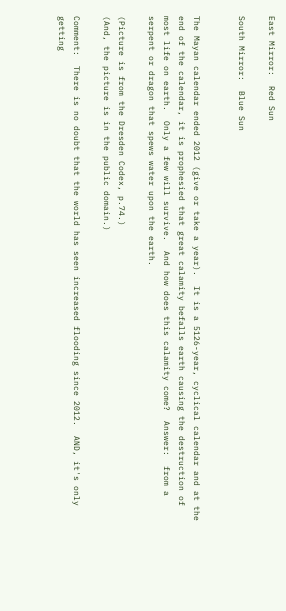East Mirror:  Red Sun

South Mirror:  Blue Sun


The Mayan calendar ended 2012 (give or take a year).  It is a 5126-year, cyclical calendar and at the end of the calendar, it is prophesied that great calamity befalls earth causing the destruction of most life on earth.  Only a few will survive.  And how does this calamity come?  Answer:  from a serpent or dragon that spews water upon the earth.

(Picture is from the Dresden Codex, p.74.)
(And, the picture is in the public domain.)

Comment:  There is no doubt that the world has seen increased flooding since 2012.  AND, it's only getting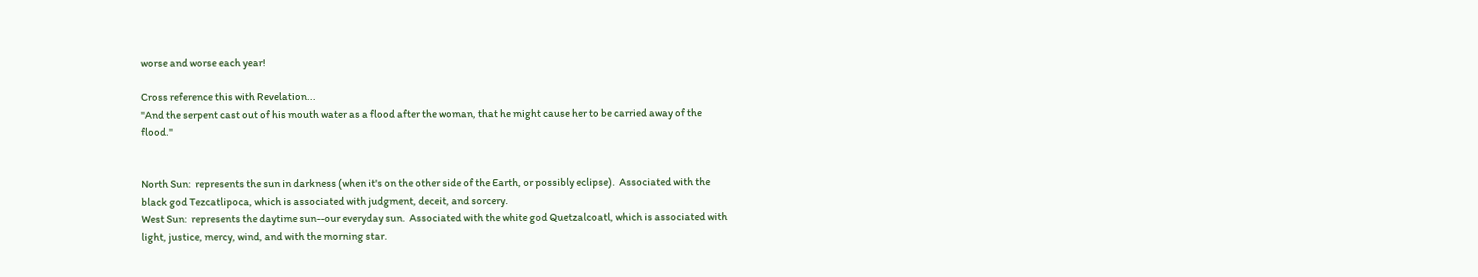worse and worse each year!

Cross reference this with Revelation...
"And the serpent cast out of his mouth water as a flood after the woman, that he might cause her to be carried away of the flood."


North Sun:  represents the sun in darkness (when it's on the other side of the Earth, or possibly eclipse).  Associated with the black god Tezcatlipoca, which is associated with judgment, deceit, and sorcery.
West Sun:  represents the daytime sun--our everyday sun.  Associated with the white god Quetzalcoatl, which is associated with light, justice, mercy, wind, and with the morning star.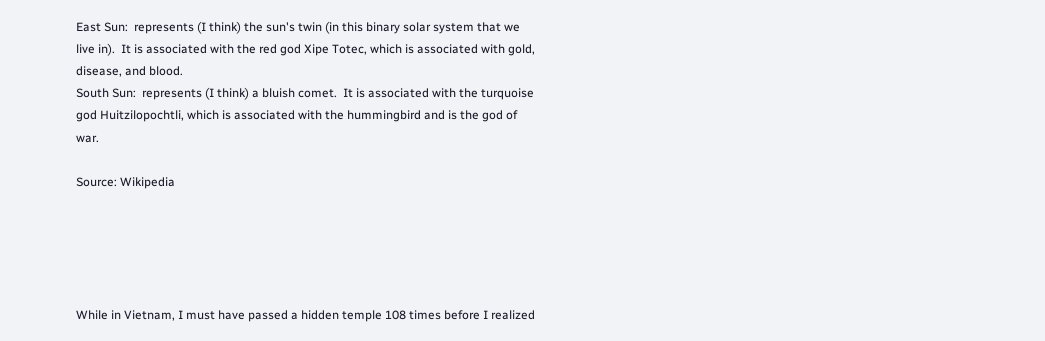East Sun:  represents (I think) the sun's twin (in this binary solar system that we live in).  It is associated with the red god Xipe Totec, which is associated with gold, disease, and blood.
South Sun:  represents (I think) a bluish comet.  It is associated with the turquoise god Huitzilopochtli, which is associated with the hummingbird and is the god of war.

Source: Wikipedia





While in Vietnam, I must have passed a hidden temple 108 times before I realized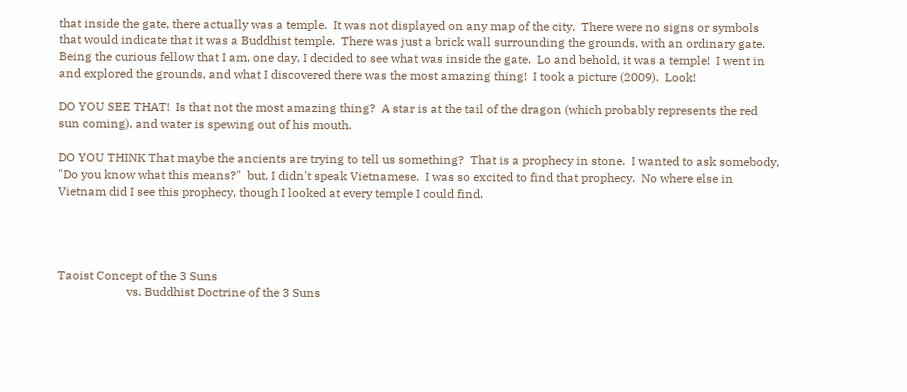that inside the gate, there actually was a temple.  It was not displayed on any map of the city.  There were no signs or symbols that would indicate that it was a Buddhist temple.  There was just a brick wall surrounding the grounds, with an ordinary gate.  Being the curious fellow that I am, one day, I decided to see what was inside the gate.  Lo and behold, it was a temple!  I went in and explored the grounds, and what I discovered there was the most amazing thing!  I took a picture (2009).  Look!

DO YOU SEE THAT!  Is that not the most amazing thing?  A star is at the tail of the dragon (which probably represents the red sun coming), and water is spewing out of his mouth.

DO YOU THINK That maybe the ancients are trying to tell us something?  That is a prophecy in stone.  I wanted to ask somebody, "Do you know what this means?"  but, I didn't speak Vietnamese.  I was so excited to find that prophecy.  No where else in Vietnam did I see this prophecy, though I looked at every temple I could find.




Taoist Concept of the 3 Suns
                       vs. Buddhist Doctrine of the 3 Suns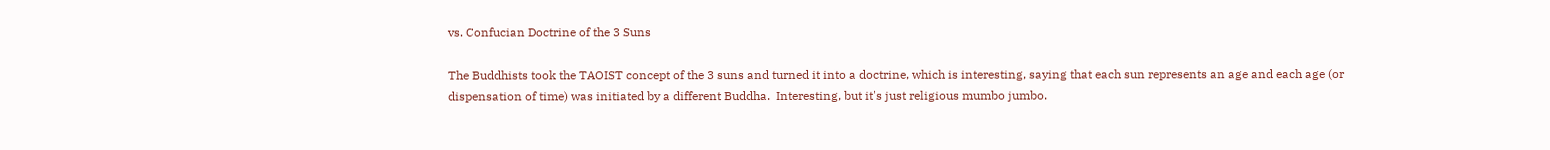vs. Confucian Doctrine of the 3 Suns

The Buddhists took the TAOIST concept of the 3 suns and turned it into a doctrine, which is interesting, saying that each sun represents an age and each age (or dispensation of time) was initiated by a different Buddha.  Interesting, but it's just religious mumbo jumbo.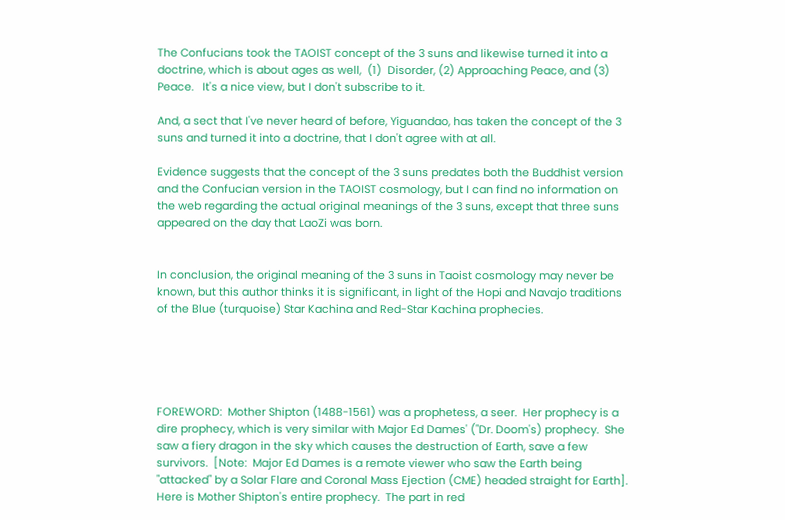The Confucians took the TAOIST concept of the 3 suns and likewise turned it into a doctrine, which is about ages as well,  (1)  Disorder, (2) Approaching Peace, and (3) Peace.   It's a nice view, but I don't subscribe to it.

And, a sect that I've never heard of before, Yiguandao, has taken the concept of the 3 suns and turned it into a doctrine, that I don't agree with at all.

Evidence suggests that the concept of the 3 suns predates both the Buddhist version and the Confucian version in the TAOIST cosmology, but I can find no information on the web regarding the actual original meanings of the 3 suns, except that three suns appeared on the day that LaoZi was born.


In conclusion, the original meaning of the 3 suns in Taoist cosmology may never be known, but this author thinks it is significant, in light of the Hopi and Navajo traditions of the Blue (turquoise) Star Kachina and Red-Star Kachina prophecies.





FOREWORD:  Mother Shipton (1488-1561) was a prophetess, a seer.  Her prophecy is a dire prophecy, which is very similar with Major Ed Dames' ("Dr. Doom's) prophecy.  She saw a fiery dragon in the sky which causes the destruction of Earth, save a few survivors.  [Note:  Major Ed Dames is a remote viewer who saw the Earth being "attacked" by a Solar Flare and Coronal Mass Ejection (CME) headed straight for Earth].  Here is Mother Shipton's entire prophecy.  The part in red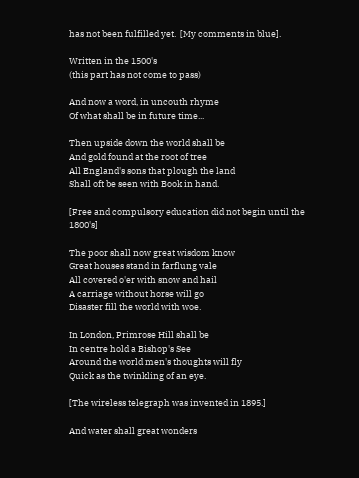has not been fulfilled yet.  [My comments in blue].

Written in the 1500's
(this part has not come to pass)

And now a word, in uncouth rhyme
Of what shall be in future time...

Then upside down the world shall be
And gold found at the root of tree
All England's sons that plough the land
Shall oft be seen with Book in hand.

[Free and compulsory education did not begin until the 1800's]

The poor shall now great wisdom know
Great houses stand in farflung vale
All covered o'er with snow and hail
A carriage without horse will go
Disaster fill the world with woe.

In London, Primrose Hill shall be
In centre hold a Bishop's See
Around the world men's thoughts will fly
Quick as the twinkling of an eye.

[The wireless telegraph was invented in 1895.]

And water shall great wonders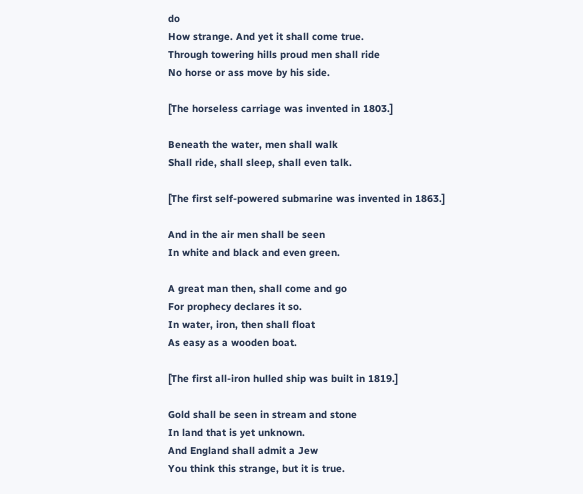do
How strange. And yet it shall come true.
Through towering hills proud men shall ride
No horse or ass move by his side.

[The horseless carriage was invented in 1803.]

Beneath the water, men shall walk
Shall ride, shall sleep, shall even talk.

[The first self-powered submarine was invented in 1863.]

And in the air men shall be seen
In white and black and even green.

A great man then, shall come and go
For prophecy declares it so.
In water, iron, then shall float
As easy as a wooden boat.

[The first all-iron hulled ship was built in 1819.]

Gold shall be seen in stream and stone
In land that is yet unknown.
And England shall admit a Jew
You think this strange, but it is true.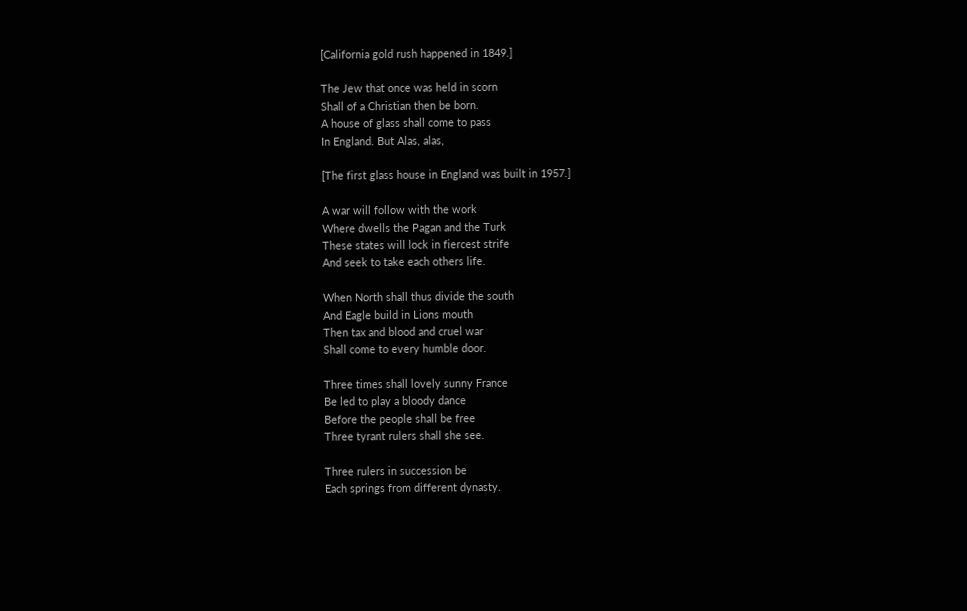[California gold rush happened in 1849.]

The Jew that once was held in scorn
Shall of a Christian then be born.
A house of glass shall come to pass
In England. But Alas, alas,

[The first glass house in England was built in 1957.]

A war will follow with the work
Where dwells the Pagan and the Turk
These states will lock in fiercest strife
And seek to take each others life.

When North shall thus divide the south
And Eagle build in Lions mouth
Then tax and blood and cruel war
Shall come to every humble door.

Three times shall lovely sunny France
Be led to play a bloody dance
Before the people shall be free
Three tyrant rulers shall she see.

Three rulers in succession be
Each springs from different dynasty.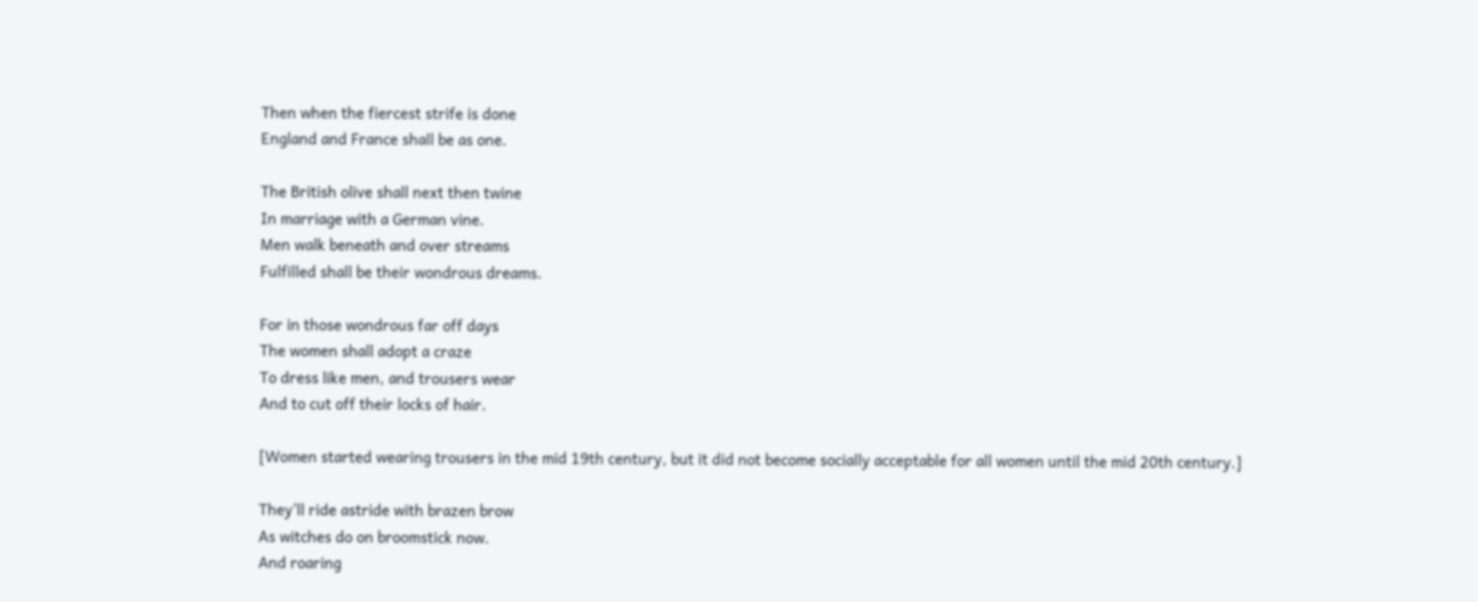Then when the fiercest strife is done
England and France shall be as one.

The British olive shall next then twine
In marriage with a German vine.
Men walk beneath and over streams
Fulfilled shall be their wondrous dreams.

For in those wondrous far off days
The women shall adopt a craze
To dress like men, and trousers wear
And to cut off their locks of hair.

[Women started wearing trousers in the mid 19th century, but it did not become socially acceptable for all women until the mid 20th century.]

They'll ride astride with brazen brow
As witches do on broomstick now.
And roaring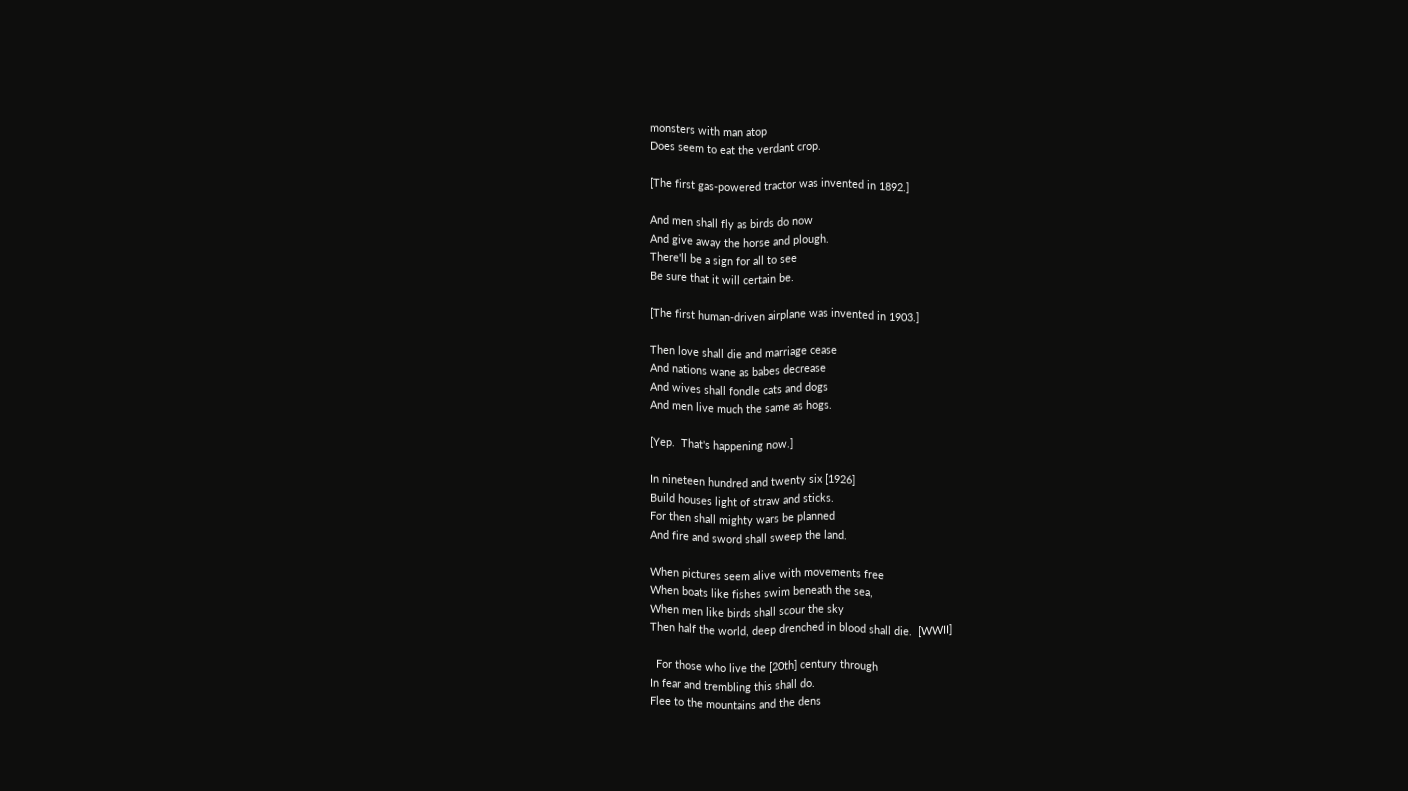monsters with man atop
Does seem to eat the verdant crop.

[The first gas-powered tractor was invented in 1892.]

And men shall fly as birds do now
And give away the horse and plough.
There'll be a sign for all to see
Be sure that it will certain be.

[The first human-driven airplane was invented in 1903.]

Then love shall die and marriage cease
And nations wane as babes decrease
And wives shall fondle cats and dogs
And men live much the same as hogs.

[Yep.  That's happening now.]

In nineteen hundred and twenty six [1926]
Build houses light of straw and sticks.
For then shall mighty wars be planned
And fire and sword shall sweep the land.

When pictures seem alive with movements free
When boats like fishes swim beneath the sea,
When men like birds shall scour the sky
Then half the world, deep drenched in blood shall die.  [WWII]

  For those who live the [20th] century through
In fear and trembling this shall do.
Flee to the mountains and the dens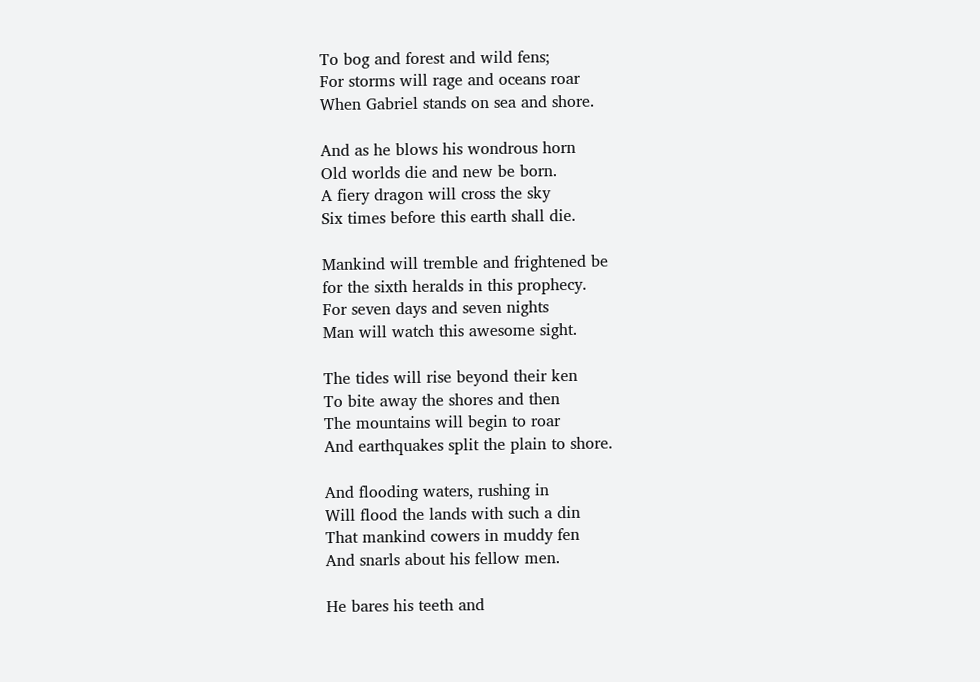To bog and forest and wild fens;
For storms will rage and oceans roar
When Gabriel stands on sea and shore.

And as he blows his wondrous horn
Old worlds die and new be born.
A fiery dragon will cross the sky
Six times before this earth shall die.

Mankind will tremble and frightened be
for the sixth heralds in this prophecy.
For seven days and seven nights
Man will watch this awesome sight.

The tides will rise beyond their ken
To bite away the shores and then
The mountains will begin to roar
And earthquakes split the plain to shore.

And flooding waters, rushing in
Will flood the lands with such a din
That mankind cowers in muddy fen
And snarls about his fellow men.

He bares his teeth and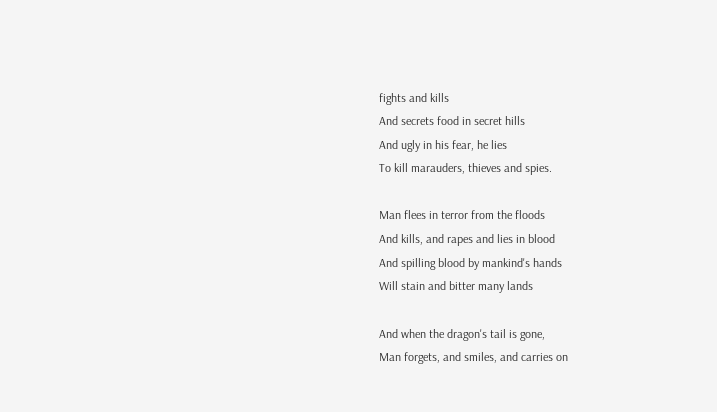fights and kills
And secrets food in secret hills
And ugly in his fear, he lies
To kill marauders, thieves and spies.

Man flees in terror from the floods
And kills, and rapes and lies in blood
And spilling blood by mankind's hands
Will stain and bitter many lands

And when the dragon's tail is gone,
Man forgets, and smiles, and carries on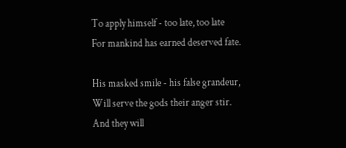To apply himself - too late, too late
For mankind has earned deserved fate.

His masked smile - his false grandeur,
Will serve the gods their anger stir.
And they will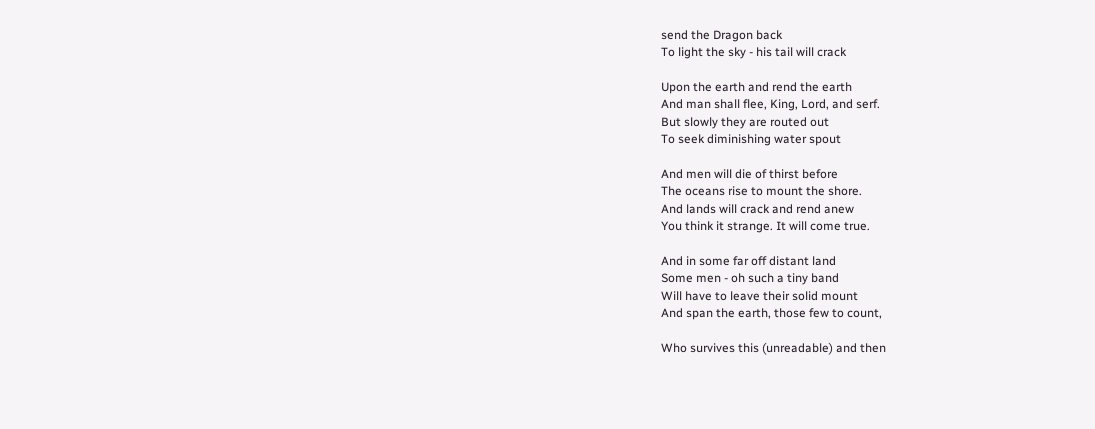send the Dragon back
To light the sky - his tail will crack

Upon the earth and rend the earth
And man shall flee, King, Lord, and serf.
But slowly they are routed out
To seek diminishing water spout

And men will die of thirst before
The oceans rise to mount the shore.
And lands will crack and rend anew
You think it strange. It will come true.

And in some far off distant land
Some men - oh such a tiny band
Will have to leave their solid mount
And span the earth, those few to count,

Who survives this (unreadable) and then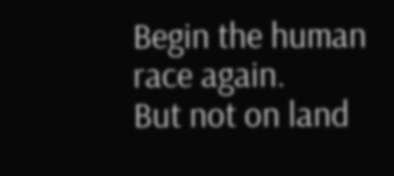Begin the human race again.
But not on land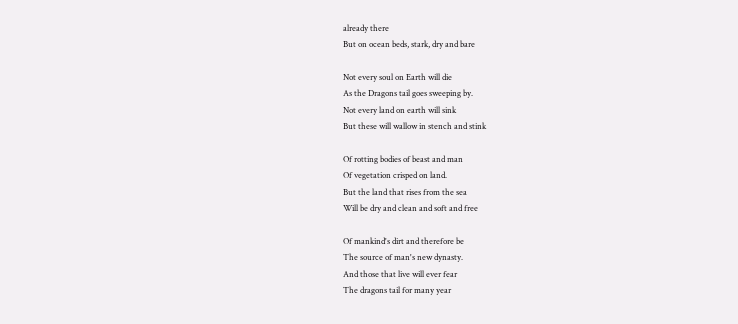already there
But on ocean beds, stark, dry and bare

Not every soul on Earth will die
As the Dragons tail goes sweeping by.
Not every land on earth will sink
But these will wallow in stench and stink

Of rotting bodies of beast and man
Of vegetation crisped on land.
But the land that rises from the sea
Will be dry and clean and soft and free

Of mankind's dirt and therefore be
The source of man's new dynasty.
And those that live will ever fear
The dragons tail for many year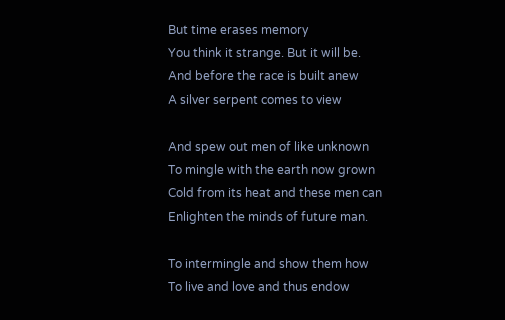But time erases memory
You think it strange. But it will be.
And before the race is built anew
A silver serpent comes to view

And spew out men of like unknown
To mingle with the earth now grown
Cold from its heat and these men can
Enlighten the minds of future man.

To intermingle and show them how
To live and love and thus endow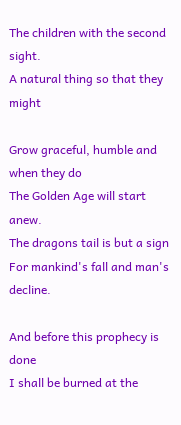The children with the second sight.
A natural thing so that they might

Grow graceful, humble and when they do
The Golden Age will start anew.
The dragons tail is but a sign
For mankind's fall and man's decline.

And before this prophecy is done
I shall be burned at the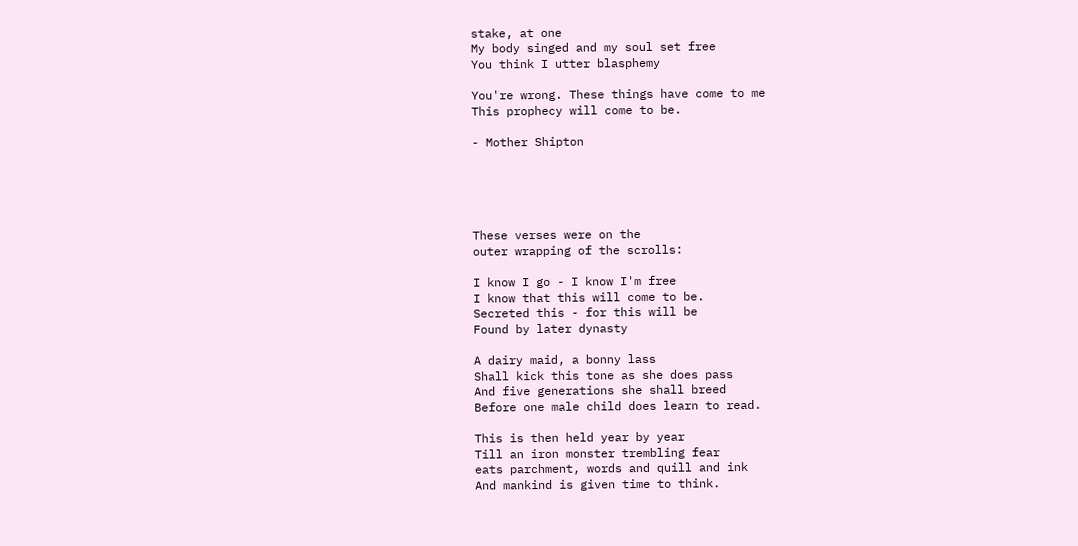stake, at one
My body singed and my soul set free
You think I utter blasphemy

You're wrong. These things have come to me
This prophecy will come to be.

- Mother Shipton





These verses were on the
outer wrapping of the scrolls:

I know I go - I know I'm free
I know that this will come to be.
Secreted this - for this will be
Found by later dynasty

A dairy maid, a bonny lass
Shall kick this tone as she does pass
And five generations she shall breed
Before one male child does learn to read.

This is then held year by year
Till an iron monster trembling fear
eats parchment, words and quill and ink
And mankind is given time to think.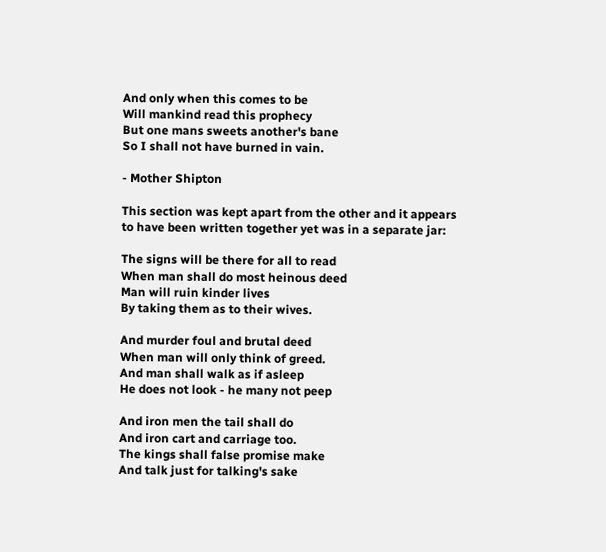And only when this comes to be
Will mankind read this prophecy
But one mans sweets another's bane
So I shall not have burned in vain.

- Mother Shipton

This section was kept apart from the other and it appears
to have been written together yet was in a separate jar:

The signs will be there for all to read
When man shall do most heinous deed
Man will ruin kinder lives
By taking them as to their wives.

And murder foul and brutal deed
When man will only think of greed.
And man shall walk as if asleep
He does not look - he many not peep

And iron men the tail shall do
And iron cart and carriage too.
The kings shall false promise make
And talk just for talking's sake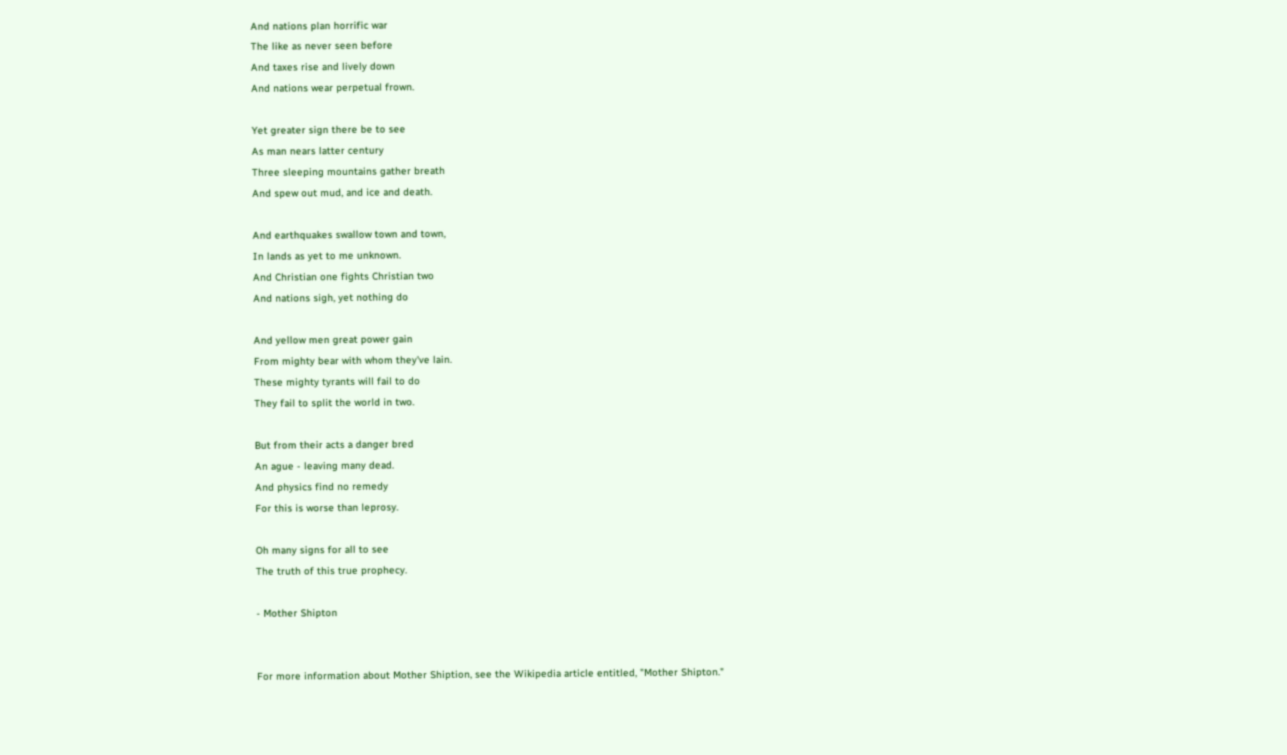And nations plan horrific war
The like as never seen before
And taxes rise and lively down
And nations wear perpetual frown.

Yet greater sign there be to see
As man nears latter century
Three sleeping mountains gather breath
And spew out mud, and ice and death.

And earthquakes swallow town and town,
In lands as yet to me unknown.
And Christian one fights Christian two
And nations sigh, yet nothing do

And yellow men great power gain
From mighty bear with whom they've lain.
These mighty tyrants will fail to do
They fail to split the world in two.

But from their acts a danger bred
An ague - leaving many dead.
And physics find no remedy
For this is worse than leprosy.

Oh many signs for all to see
The truth of this true prophecy.

- Mother Shipton


For more information about Mother Shiption, see the Wikipedia article entitled, "Mother Shipton."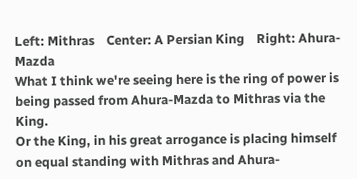Left: Mithras    Center: A Persian King    Right: Ahura-Mazda
What I think we're seeing here is the ring of power is being passed from Ahura-Mazda to Mithras via the King.
Or the King, in his great arrogance is placing himself on equal standing with Mithras and Ahura-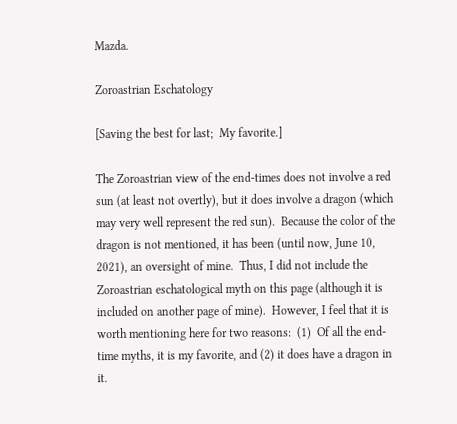Mazda.

Zoroastrian Eschatology

[Saving the best for last;  My favorite.]

The Zoroastrian view of the end-times does not involve a red sun (at least not overtly), but it does involve a dragon (which may very well represent the red sun).  Because the color of the dragon is not mentioned, it has been (until now, June 10, 2021), an oversight of mine.  Thus, I did not include the Zoroastrian eschatological myth on this page (although it is included on another page of mine).  However, I feel that it is worth mentioning here for two reasons:  (1)  Of all the end-time myths, it is my favorite, and (2) it does have a dragon in it.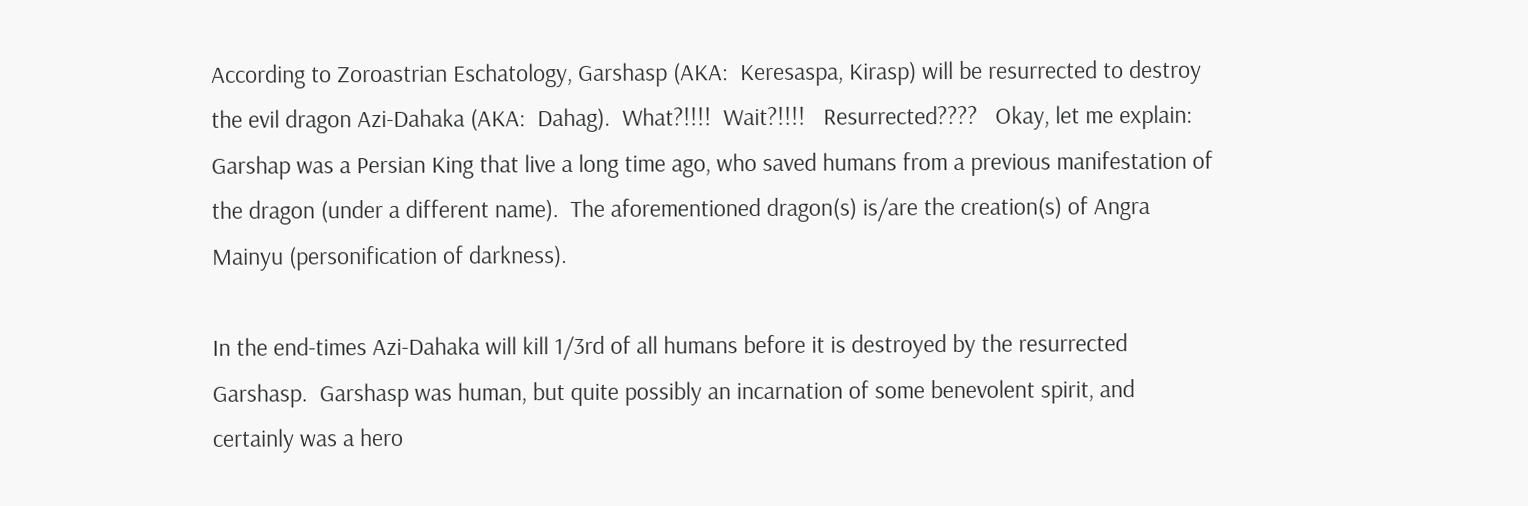According to Zoroastrian Eschatology, Garshasp (AKA:  Keresaspa, Kirasp) will be resurrected to destroy the evil dragon Azi-Dahaka (AKA:  Dahag).  What?!!!!  Wait?!!!!   Resurrected????   Okay, let me explain:  Garshap was a Persian King that live a long time ago, who saved humans from a previous manifestation of the dragon (under a different name).  The aforementioned dragon(s) is/are the creation(s) of Angra Mainyu (personification of darkness).

In the end-times Azi-Dahaka will kill 1/3rd of all humans before it is destroyed by the resurrected Garshasp.  Garshasp was human, but quite possibly an incarnation of some benevolent spirit, and certainly was a hero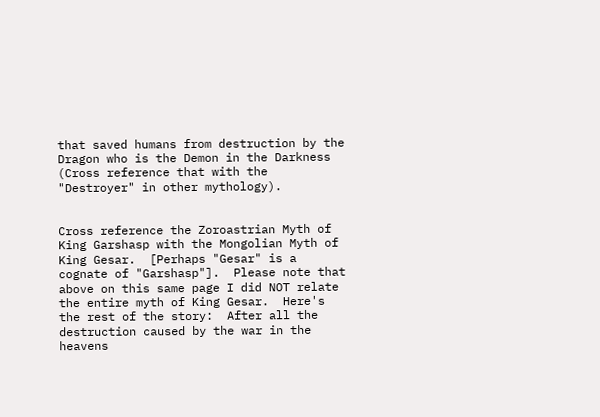that saved humans from destruction by the Dragon who is the Demon in the Darkness (Cross reference that with the "Destroyer" in other mythology).


Cross reference the Zoroastrian Myth of King Garshasp with the Mongolian Myth of King Gesar.  [Perhaps "Gesar" is a cognate of "Garshasp"].  Please note that above on this same page I did NOT relate the entire myth of King Gesar.  Here's the rest of the story:  After all the destruction caused by the war in the heavens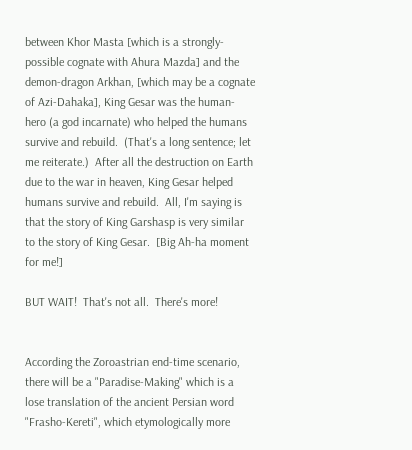between Khor Masta [which is a strongly-possible cognate with Ahura Mazda] and the demon-dragon Arkhan, [which may be a cognate of Azi-Dahaka], King Gesar was the human-hero (a god incarnate) who helped the humans survive and rebuild.  (That's a long sentence; let me reiterate.)  After all the destruction on Earth due to the war in heaven, King Gesar helped humans survive and rebuild.  All, I'm saying is that the story of King Garshasp is very similar to the story of King Gesar.  [Big Ah-ha moment for me!]

BUT WAIT!  That's not all.  There's more!


According the Zoroastrian end-time scenario, there will be a "Paradise-Making" which is a lose translation of the ancient Persian word "Frasho-Kereti", which etymologically more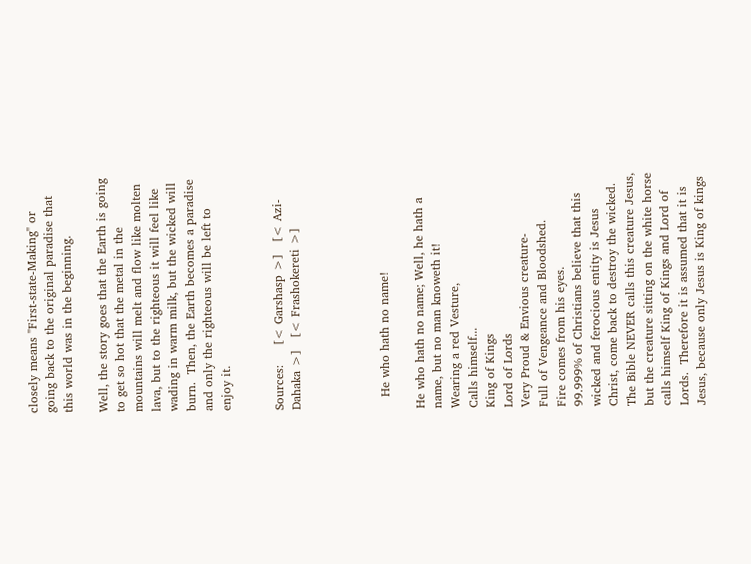closely means "First-state-Making" or going back to the original paradise that this world was in the beginning.

Well, the story goes that the Earth is going to get so hot that the metal in the mountains will melt and flow like molten lava, but to the righteous it will feel like wading in warm milk, but the wicked will burn.  Then, the Earth becomes a paradise and only the righteous will be left to enjoy it.


Sources:     [< Garshasp >]   [< Azi-Dahaka >]   [< Frashokereti >]




   He who hath no name!

He who hath no name; Well, he hath a name, but no man knoweth it!
Wearing a red Vesture,
Calls himself...
King of Kings
Lord of Lords
Very Proud & Envious creature-
Full of Vengeance and Bloodshed.
Fire comes from his eyes.
99.999% of Christians believe that this wicked and ferocious entity is Jesus Christ, come back to destroy the wicked.  The Bible NEVER calls this creature Jesus, but the creature sitting on the white horse calls himself King of Kings and Lord of Lords.  Therefore it is assumed that it is Jesus, because only Jesus is King of kings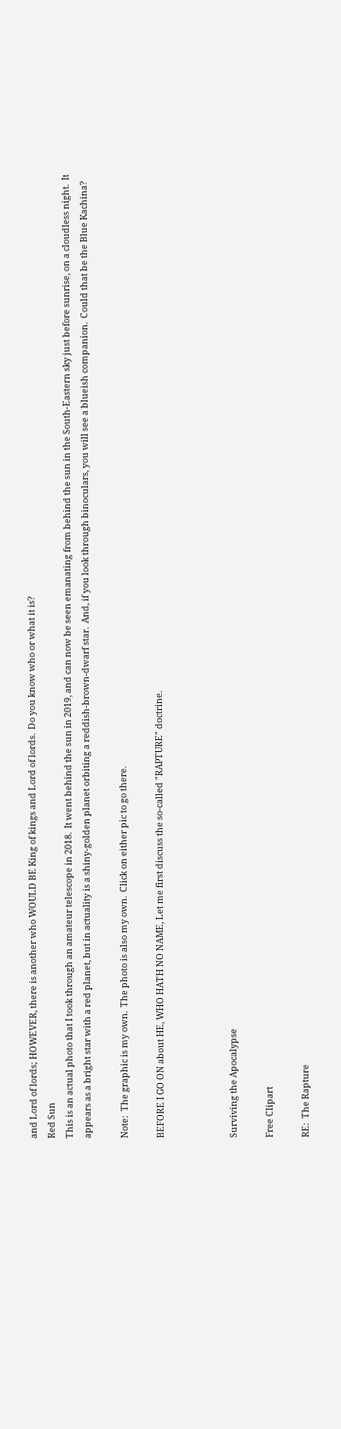and Lord of lords; HOWEVER, there is another who WOULD BE King of kings and Lord of lords.  Do you know who or what it is?
Red Sun
This is an actual photo that I took through an amateur telescope in 2018.  It went behind the sun in 2019, and can now be seen emanating from behind the sun in the South-Eastern sky just before sunrise, on a cloudless night.  It appears as a bright star with a red planet, but in actuality is a shiny-golden planet orbiting a reddish-brown-dwarf star.  And, if you look through binoculars, you will see a blueish companion.  Could that be the Blue Kachina?

Note:  The graphic is my own.  The photo is also my own.  Click on either pic to go there.

BEFORE I GO ON about HE, WHO HATH NO NAME, Let me first discuss the so-called "RAPTURE" doctrine.



Surviving the Apocalypse

Free Clipart

RE:  The Rapture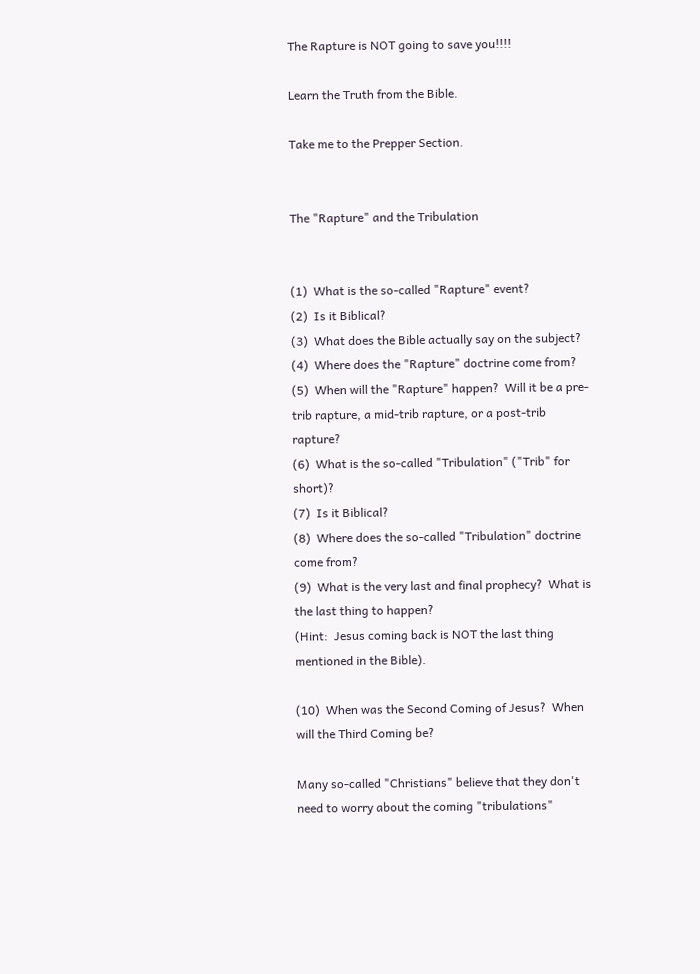The Rapture is NOT going to save you!!!!

Learn the Truth from the Bible.

Take me to the Prepper Section.


The "Rapture" and the Tribulation


(1)  What is the so-called "Rapture" event?
(2)  Is it Biblical?
(3)  What does the Bible actually say on the subject?
(4)  Where does the "Rapture" doctrine come from?
(5)  When will the "Rapture" happen?  Will it be a pre-trib rapture, a mid-trib rapture, or a post-trib rapture?
(6)  What is the so-called "Tribulation" ("Trib" for short)?
(7)  Is it Biblical?
(8)  Where does the so-called "Tribulation" doctrine come from?
(9)  What is the very last and final prophecy?  What is the last thing to happen?
(Hint:  Jesus coming back is NOT the last thing mentioned in the Bible).

(10)  When was the Second Coming of Jesus?  When will the Third Coming be?

Many so-called "Christians" believe that they don't need to worry about the coming "tribulations"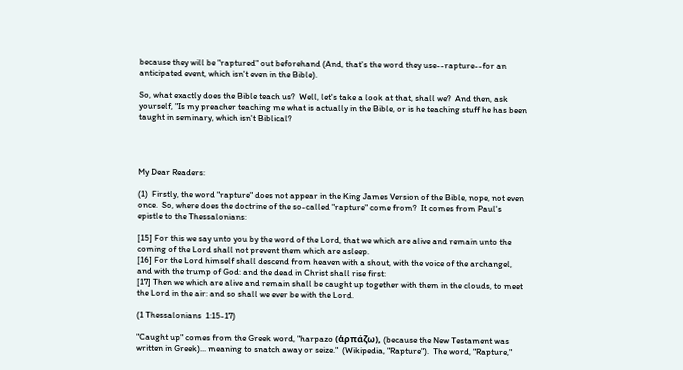because they will be "raptured" out beforehand (And, that's the word they use--rapture--for an anticipated event, which isn't even in the Bible).

So, what exactly does the Bible teach us?  Well, let's take a look at that, shall we?  And then, ask yourself, "Is my preacher teaching me what is actually in the Bible, or is he teaching stuff he has been taught in seminary, which isn't Biblical?




My Dear Readers:

(1)  Firstly, the word "rapture" does not appear in the King James Version of the Bible, nope, not even once.  So, where does the doctrine of the so-called "rapture" come from?  It comes from Paul's epistle to the Thessalonians:

[15] For this we say unto you by the word of the Lord, that we which are alive and remain unto the coming of the Lord shall not prevent them which are asleep.
[16] For the Lord himself shall descend from heaven with a shout, with the voice of the archangel, and with the trump of God: and the dead in Christ shall rise first:
[17] Then we which are alive and remain shall be caught up together with them in the clouds, to meet the Lord in the air: and so shall we ever be with the Lord.

(1 Thessalonians  1:15-17)

"Caught up" comes from the Greek word, "harpazo (ἁρπάζω), (because the New Testament was written in Greek)... meaning to snatch away or seize."  (Wikipedia, "Rapture").  The word, "Rapture,"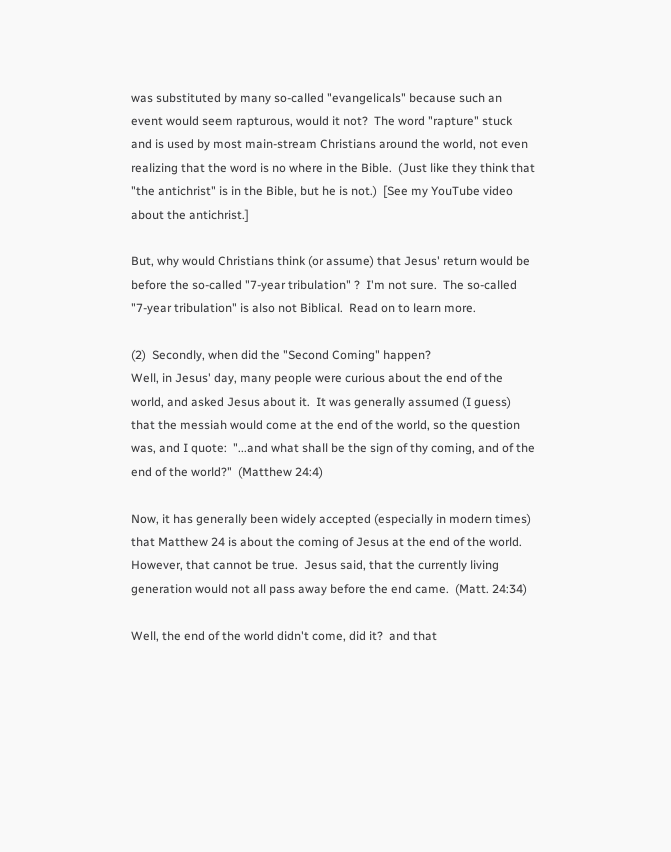was substituted by many so-called "evangelicals" because such an event would seem rapturous, would it not?  The word "rapture" stuck and is used by most main-stream Christians around the world, not even realizing that the word is no where in the Bible.  (Just like they think that "the antichrist" is in the Bible, but he is not.)  [See my YouTube video about the antichrist.]

But, why would Christians think (or assume) that Jesus' return would be before the so-called "7-year tribulation" ?  I'm not sure.  The so-called "7-year tribulation" is also not Biblical.  Read on to learn more.

(2)  Secondly, when did the "Second Coming" happen?
Well, in Jesus' day, many people were curious about the end of the world, and asked Jesus about it.  It was generally assumed (I guess) that the messiah would come at the end of the world, so the question was, and I quote:  "...and what shall be the sign of thy coming, and of the end of the world?"  (Matthew 24:4)

Now, it has generally been widely accepted (especially in modern times) that Matthew 24 is about the coming of Jesus at the end of the world.  However, that cannot be true.  Jesus said, that the currently living generation would not all pass away before the end came.  (Matt. 24:34)

Well, the end of the world didn't come, did it?  and that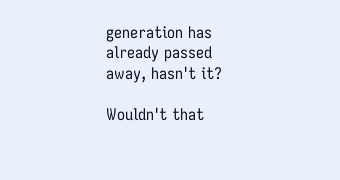generation has already passed away, hasn't it?

Wouldn't that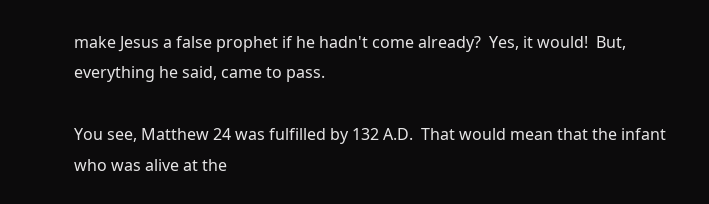make Jesus a false prophet if he hadn't come already?  Yes, it would!  But, everything he said, came to pass.

You see, Matthew 24 was fulfilled by 132 A.D.  That would mean that the infant who was alive at the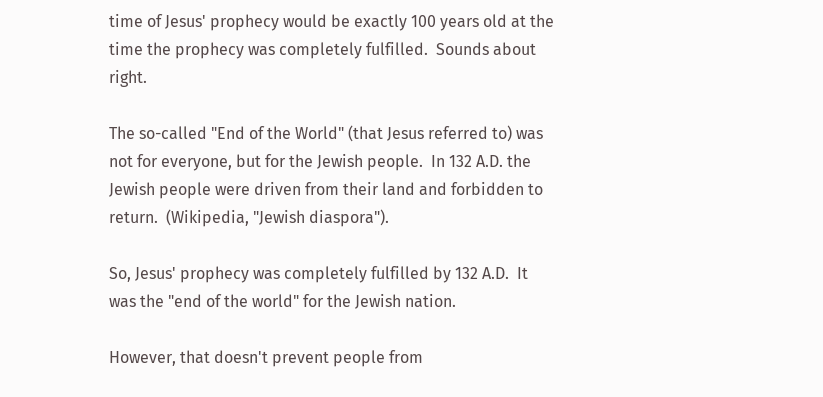time of Jesus' prophecy would be exactly 100 years old at the time the prophecy was completely fulfilled.  Sounds about right.

The so-called "End of the World" (that Jesus referred to) was not for everyone, but for the Jewish people.  In 132 A.D. the Jewish people were driven from their land and forbidden to return.  (Wikipedia, "Jewish diaspora").

So, Jesus' prophecy was completely fulfilled by 132 A.D.  It was the "end of the world" for the Jewish nation.

However, that doesn't prevent people from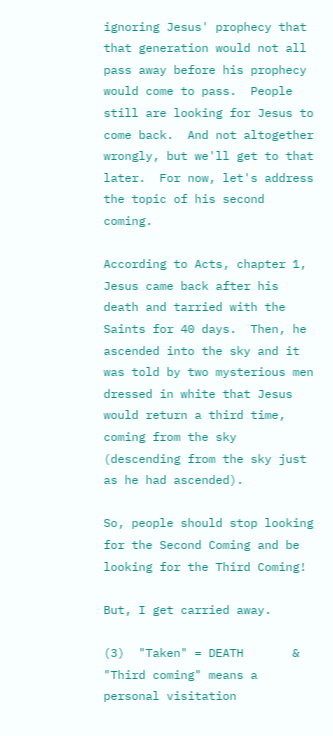ignoring Jesus' prophecy that that generation would not all pass away before his prophecy would come to pass.  People still are looking for Jesus to come back.  And not altogether wrongly, but we'll get to that later.  For now, let's address the topic of his second coming.

According to Acts, chapter 1, Jesus came back after his death and tarried with the Saints for 40 days.  Then, he ascended into the sky and it was told by two mysterious men dressed in white that Jesus would return a third time, coming from the sky (descending from the sky just as he had ascended).

So, people should stop looking for the Second Coming and be looking for the Third Coming!

But, I get carried away.

(3)  "Taken" = DEATH       &     "Third coming" means a personal visitation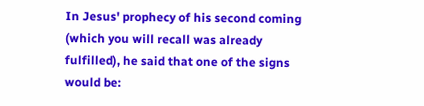In Jesus' prophecy of his second coming (which you will recall was already fulfilled), he said that one of the signs would be: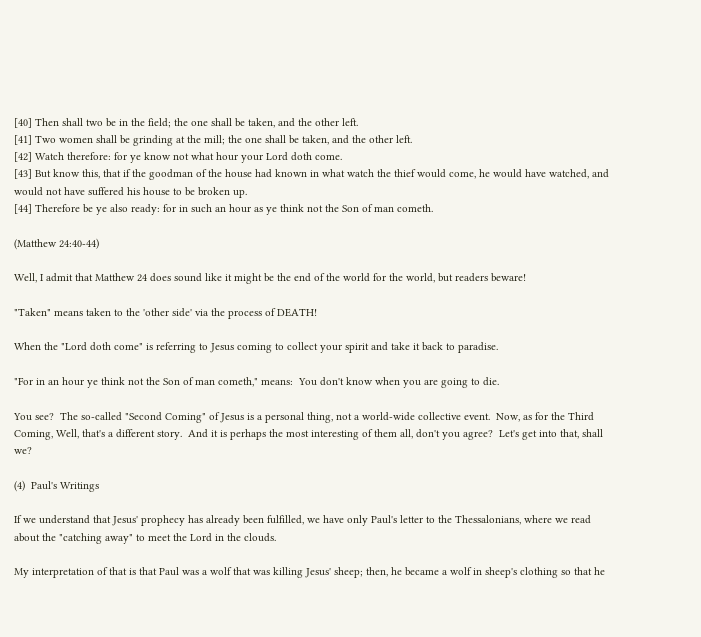[40] Then shall two be in the field; the one shall be taken, and the other left.
[41] Two women shall be grinding at the mill; the one shall be taken, and the other left.
[42] Watch therefore: for ye know not what hour your Lord doth come.
[43] But know this, that if the goodman of the house had known in what watch the thief would come, he would have watched, and would not have suffered his house to be broken up.
[44] Therefore be ye also ready: for in such an hour as ye think not the Son of man cometh.

(Matthew 24:40-44)

Well, I admit that Matthew 24 does sound like it might be the end of the world for the world, but readers beware!

"Taken" means taken to the 'other side' via the process of DEATH!

When the "Lord doth come" is referring to Jesus coming to collect your spirit and take it back to paradise.

"For in an hour ye think not the Son of man cometh," means:  You don't know when you are going to die.

You see?  The so-called "Second Coming" of Jesus is a personal thing, not a world-wide collective event.  Now, as for the Third Coming, Well, that's a different story.  And it is perhaps the most interesting of them all, don't you agree?  Let's get into that, shall we?

(4)  Paul's Writings

If we understand that Jesus' prophecy has already been fulfilled, we have only Paul's letter to the Thessalonians, where we read about the "catching away" to meet the Lord in the clouds.

My interpretation of that is that Paul was a wolf that was killing Jesus' sheep; then, he became a wolf in sheep's clothing so that he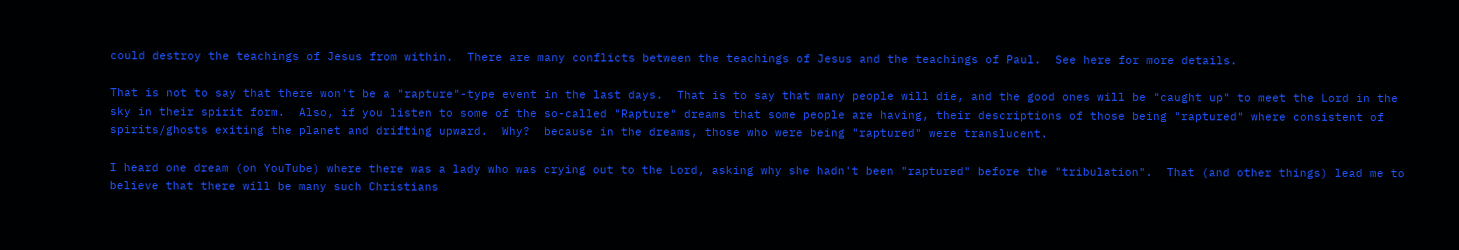could destroy the teachings of Jesus from within.  There are many conflicts between the teachings of Jesus and the teachings of Paul.  See here for more details.

That is not to say that there won't be a "rapture"-type event in the last days.  That is to say that many people will die, and the good ones will be "caught up" to meet the Lord in the sky in their spirit form.  Also, if you listen to some of the so-called "Rapture" dreams that some people are having, their descriptions of those being "raptured" where consistent of spirits/ghosts exiting the planet and drifting upward.  Why?  because in the dreams, those who were being "raptured" were translucent.

I heard one dream (on YouTube) where there was a lady who was crying out to the Lord, asking why she hadn't been "raptured" before the "tribulation".  That (and other things) lead me to believe that there will be many such Christians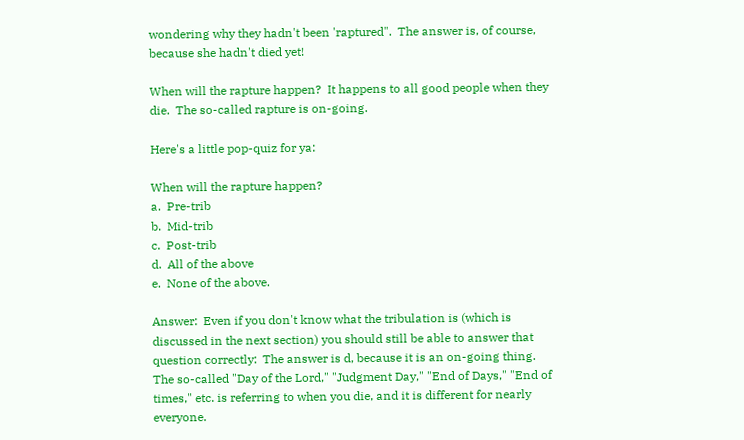wondering why they hadn't been 'raptured".  The answer is, of course, because she hadn't died yet!

When will the rapture happen?  It happens to all good people when they die.  The so-called rapture is on-going.

Here's a little pop-quiz for ya:

When will the rapture happen?
a.  Pre-trib
b.  Mid-trib
c.  Post-trib
d.  All of the above
e.  None of the above.

Answer:  Even if you don't know what the tribulation is (which is discussed in the next section) you should still be able to answer that question correctly:  The answer is d, because it is an on-going thing.  The so-called "Day of the Lord," "Judgment Day," "End of Days," "End of times," etc. is referring to when you die, and it is different for nearly everyone.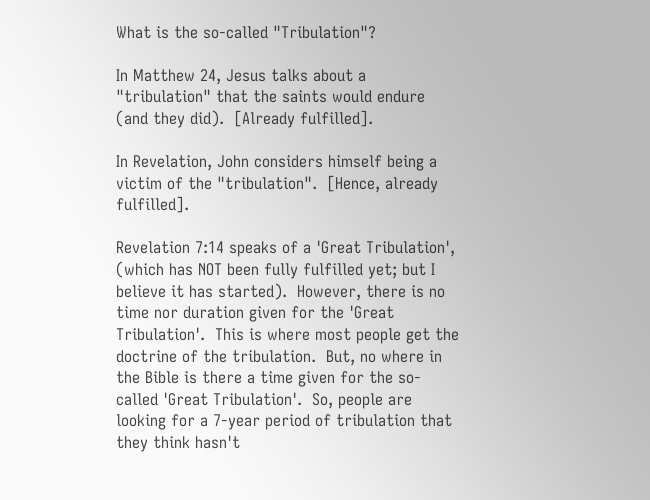What is the so-called "Tribulation"?

In Matthew 24, Jesus talks about a "tribulation" that the saints would endure (and they did).  [Already fulfilled].

In Revelation, John considers himself being a victim of the "tribulation".  [Hence, already fulfilled].

Revelation 7:14 speaks of a 'Great Tribulation', (which has NOT been fully fulfilled yet; but I believe it has started).  However, there is no time nor duration given for the 'Great Tribulation'.  This is where most people get the doctrine of the tribulation.  But, no where in the Bible is there a time given for the so-called 'Great Tribulation'.  So, people are looking for a 7-year period of tribulation that they think hasn't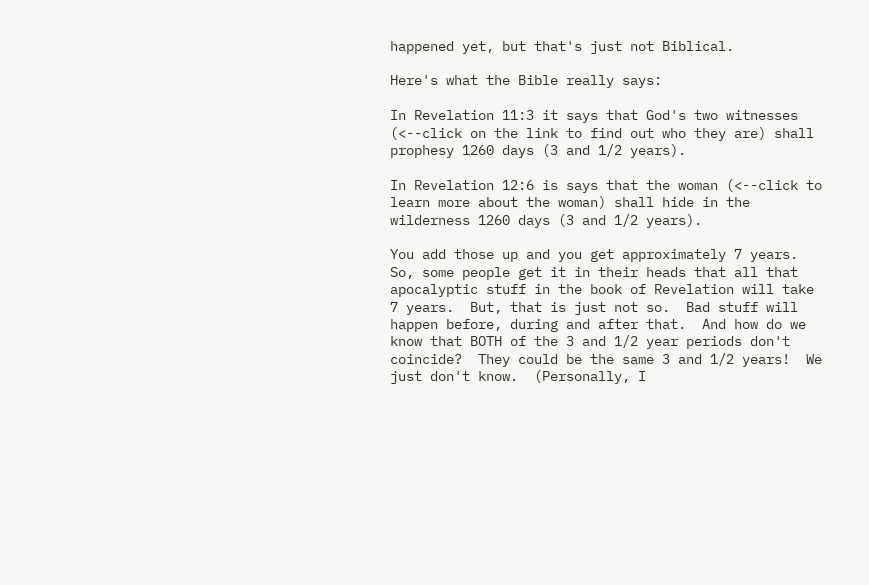happened yet, but that's just not Biblical.

Here's what the Bible really says:

In Revelation 11:3 it says that God's two witnesses (<--click on the link to find out who they are) shall prophesy 1260 days (3 and 1/2 years).

In Revelation 12:6 is says that the woman (<--click to learn more about the woman) shall hide in the wilderness 1260 days (3 and 1/2 years).

You add those up and you get approximately 7 years.  So, some people get it in their heads that all that apocalyptic stuff in the book of Revelation will take 7 years.  But, that is just not so.  Bad stuff will happen before, during and after that.  And how do we know that BOTH of the 3 and 1/2 year periods don't coincide?  They could be the same 3 and 1/2 years!  We just don't know.  (Personally, I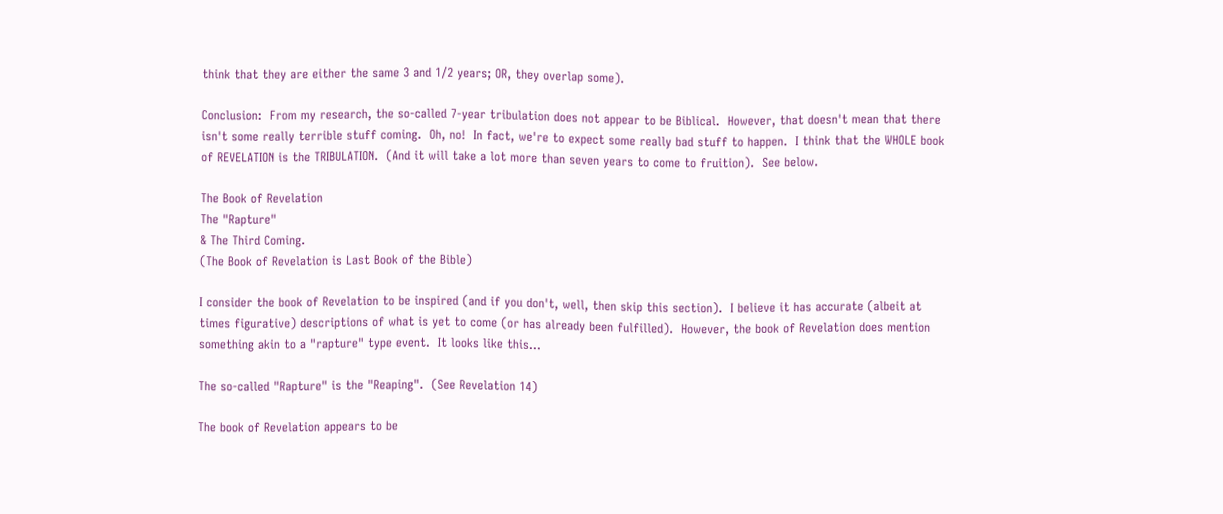think that they are either the same 3 and 1/2 years; OR, they overlap some).

Conclusion:  From my research, the so-called 7-year tribulation does not appear to be Biblical.  However, that doesn't mean that there isn't some really terrible stuff coming.  Oh, no!  In fact, we're to expect some really bad stuff to happen.  I think that the WHOLE book of REVELATION is the TRIBULATION.  (And it will take a lot more than seven years to come to fruition).  See below.

The Book of Revelation
The "Rapture"
& The Third Coming.
(The Book of Revelation is Last Book of the Bible)

I consider the book of Revelation to be inspired (and if you don't, well, then skip this section).  I believe it has accurate (albeit at times figurative) descriptions of what is yet to come (or has already been fulfilled).  However, the book of Revelation does mention something akin to a "rapture" type event.  It looks like this...

The so-called "Rapture" is the "Reaping".  (See Revelation 14)

The book of Revelation appears to be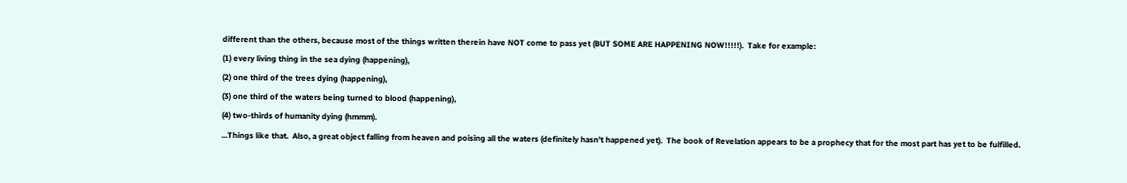different than the others, because most of the things written therein have NOT come to pass yet (BUT SOME ARE HAPPENING NOW!!!!!).  Take for example:
(1) every living thing in the sea dying (happening),
(2) one third of the trees dying (happening),
(3) one third of the waters being turned to blood (happening),
(4) two-thirds of humanity dying (hmmm).
...Things like that.  Also, a great object falling from heaven and poising all the waters (definitely hasn't happened yet).  The book of Revelation appears to be a prophecy that for the most part has yet to be fulfilled.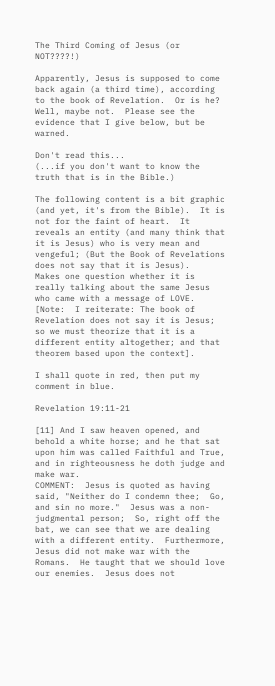The Third Coming of Jesus (or NOT????!)

Apparently, Jesus is supposed to come back again (a third time), according to the book of Revelation.  Or is he?  Well, maybe not.  Please see the evidence that I give below, but be warned.

Don't read this...
(...if you don't want to know the truth that is in the Bible.)

The following content is a bit graphic (and yet, it's from the Bible).  It is not for the faint of heart.  It reveals an entity (and many think that it is Jesus) who is very mean and vengeful; (But the Book of Revelations does not say that it is Jesus).   Makes one question whether it is really talking about the same Jesus who came with a message of LOVE.  [Note:  I reiterate: The book of Revelation does not say it is Jesus; so we must theorize that it is a different entity altogether; and that theorem based upon the context].

I shall quote in red, then put my comment in blue.

Revelation 19:11-21

[11] And I saw heaven opened, and behold a white horse; and he that sat upon him was called Faithful and True, and in righteousness he doth judge and make war.
COMMENT:  Jesus is quoted as having said, "Neither do I condemn thee;  Go, and sin no more."  Jesus was a non-judgmental person;  So, right off the bat, we can see that we are dealing with a different entity.  Furthermore, Jesus did not make war with the Romans.  He taught that we should love our enemies.  Jesus does not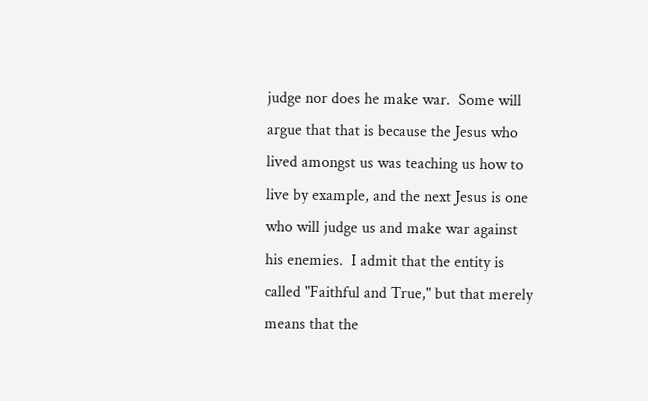judge nor does he make war.  Some will argue that that is because the Jesus who lived amongst us was teaching us how to live by example, and the next Jesus is one who will judge us and make war against his enemies.  I admit that the entity is called "Faithful and True," but that merely means that the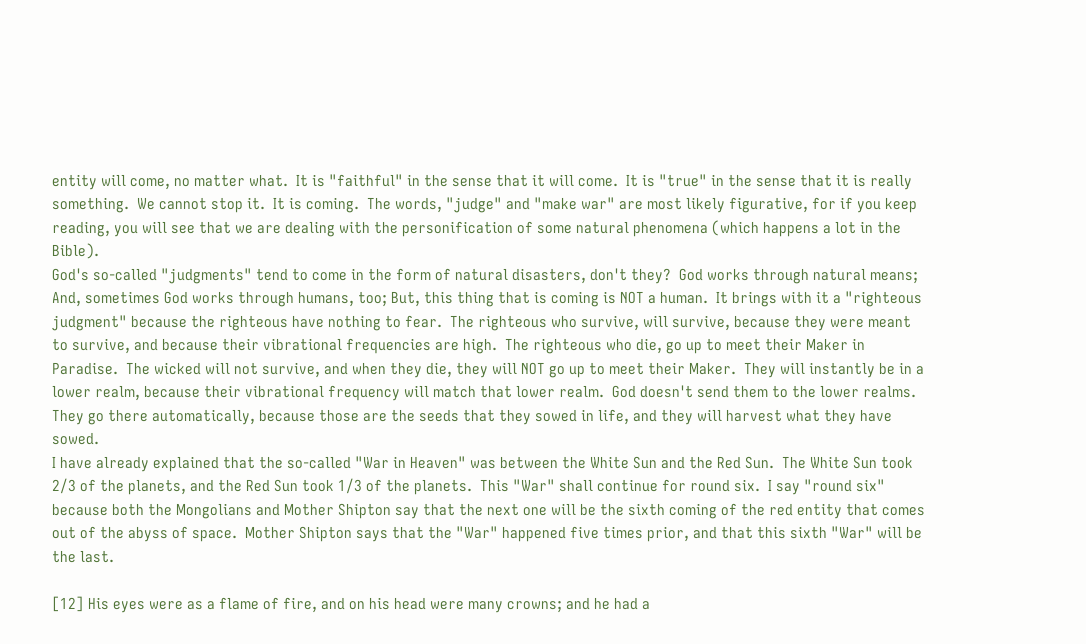entity will come, no matter what.  It is "faithful" in the sense that it will come.  It is "true" in the sense that it is really something.  We cannot stop it.  It is coming.  The words, "judge" and "make war" are most likely figurative, for if you keep reading, you will see that we are dealing with the personification of some natural phenomena (which happens a lot in the Bible).
God's so-called "judgments" tend to come in the form of natural disasters, don't they?  God works through natural means; And, sometimes God works through humans, too; But, this thing that is coming is NOT a human.  It brings with it a "righteous judgment" because the righteous have nothing to fear.  The righteous who survive, will survive, because they were meant to survive, and because their vibrational frequencies are high.  The righteous who die, go up to meet their Maker in Paradise.  The wicked will not survive, and when they die, they will NOT go up to meet their Maker.  They will instantly be in a lower realm, because their vibrational frequency will match that lower realm.  God doesn't send them to the lower realms.  They go there automatically, because those are the seeds that they sowed in life, and they will harvest what they have sowed.
I have already explained that the so-called "War in Heaven" was between the White Sun and the Red Sun.  The White Sun took 2/3 of the planets, and the Red Sun took 1/3 of the planets.  This "War" shall continue for round six.  I say "round six" because both the Mongolians and Mother Shipton say that the next one will be the sixth coming of the red entity that comes out of the abyss of space.  Mother Shipton says that the "War" happened five times prior, and that this sixth "War" will be the last.

[12] His eyes were as a flame of fire, and on his head were many crowns; and he had a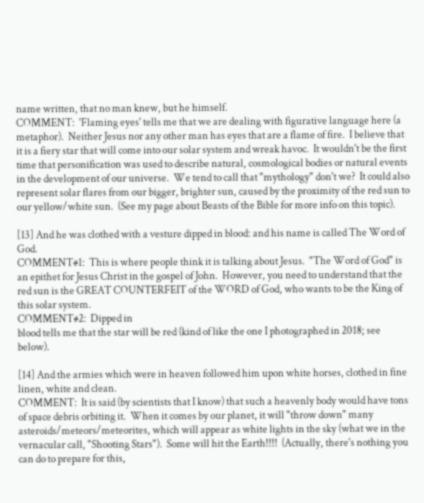name written, that no man knew, but he himself.
COMMENT:  'Flaming eyes' tells me that we are dealing with figurative language here (a metaphor).  Neither Jesus nor any other man has eyes that are a flame of fire.  I believe that it is a fiery star that will come into our solar system and wreak havoc.  It wouldn't be the first time that personification was used to describe natural, cosmological bodies or natural events in the development of our universe.  We tend to call that "mythology" don't we?  It could also represent solar flares from our bigger, brighter sun, caused by the proximity of the red sun to our yellow/white sun.  (See my page about Beasts of the Bible for more info on this topic).

[13] And he was clothed with a vesture dipped in blood: and his name is called The Word of God.
COMMENT#1:  This is where people think it is talking about Jesus.  "The Word of God" is an epithet for Jesus Christ in the gospel of John.  However, you need to understand that the red sun is the GREAT COUNTERFEIT of the WORD of God, who wants to be the King of this solar system.
COMMENT#2:  Dipped in
blood tells me that the star will be red (kind of like the one I photographed in 2018; see below).

[14] And the armies which were in heaven followed him upon white horses, clothed in fine linen, white and clean.
COMMENT:  It is said (by scientists that I know) that such a heavenly body would have tons of space debris orbiting it.  When it comes by our planet, it will "throw down" many asteroids/meteors/meteorites, which will appear as white lights in the sky (what we in the vernacular call, "Shooting Stars").  Some will hit the Earth!!!!  (Actually, there's nothing you can do to prepare for this,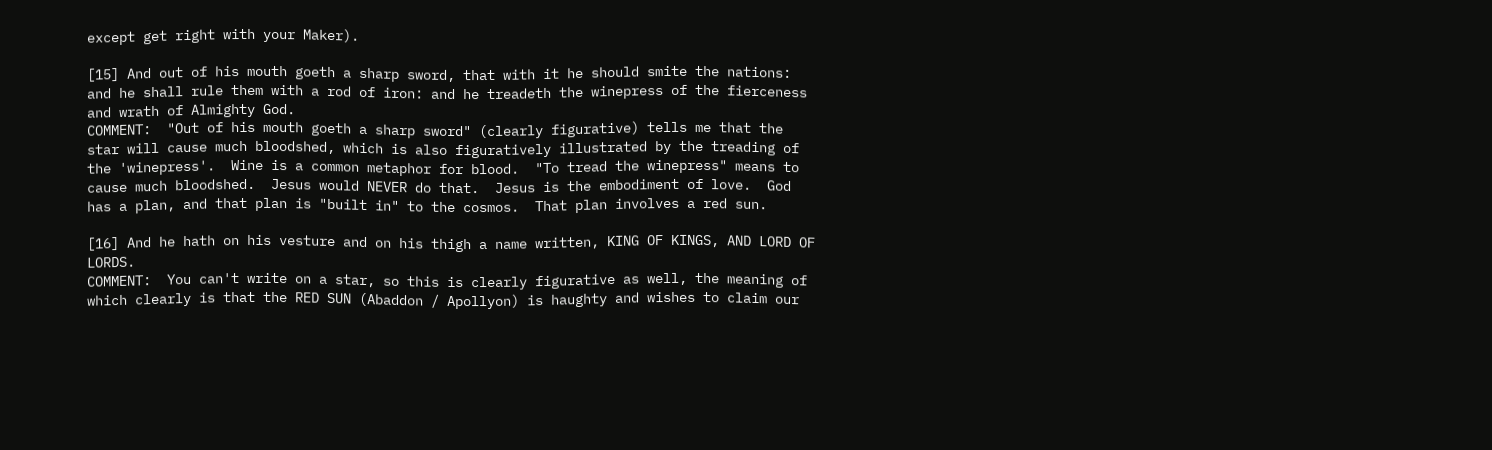except get right with your Maker).

[15] And out of his mouth goeth a sharp sword, that with it he should smite the nations: and he shall rule them with a rod of iron: and he treadeth the winepress of the fierceness and wrath of Almighty God.
COMMENT:  "Out of his mouth goeth a sharp sword" (clearly figurative) tells me that the star will cause much bloodshed, which is also figuratively illustrated by the treading of the 'winepress'.  Wine is a common metaphor for blood.  "To tread the winepress" means to cause much bloodshed.  Jesus would NEVER do that.  Jesus is the embodiment of love.  God has a plan, and that plan is "built in" to the cosmos.  That plan involves a red sun.

[16] And he hath on his vesture and on his thigh a name written, KING OF KINGS, AND LORD OF LORDS.
COMMENT:  You can't write on a star, so this is clearly figurative as well, the meaning of which clearly is that the RED SUN (Abaddon / Apollyon) is haughty and wishes to claim our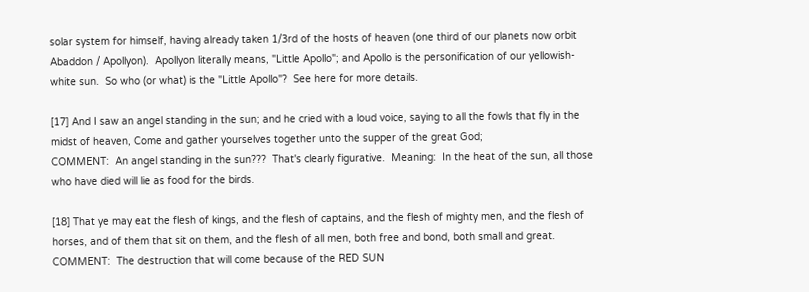solar system for himself, having already taken 1/3rd of the hosts of heaven (one third of our planets now orbit Abaddon / Apollyon).  Apollyon literally means, "Little Apollo"; and Apollo is the personification of our yellowish-white sun.  So who (or what) is the "Little Apollo"?  See here for more details.

[17] And I saw an angel standing in the sun; and he cried with a loud voice, saying to all the fowls that fly in the midst of heaven, Come and gather yourselves together unto the supper of the great God;
COMMENT:  An angel standing in the sun???  That's clearly figurative.  Meaning:  In the heat of the sun, all those who have died will lie as food for the birds.

[18] That ye may eat the flesh of kings, and the flesh of captains, and the flesh of mighty men, and the flesh of horses, and of them that sit on them, and the flesh of all men, both free and bond, both small and great.
COMMENT:  The destruction that will come because of the RED SUN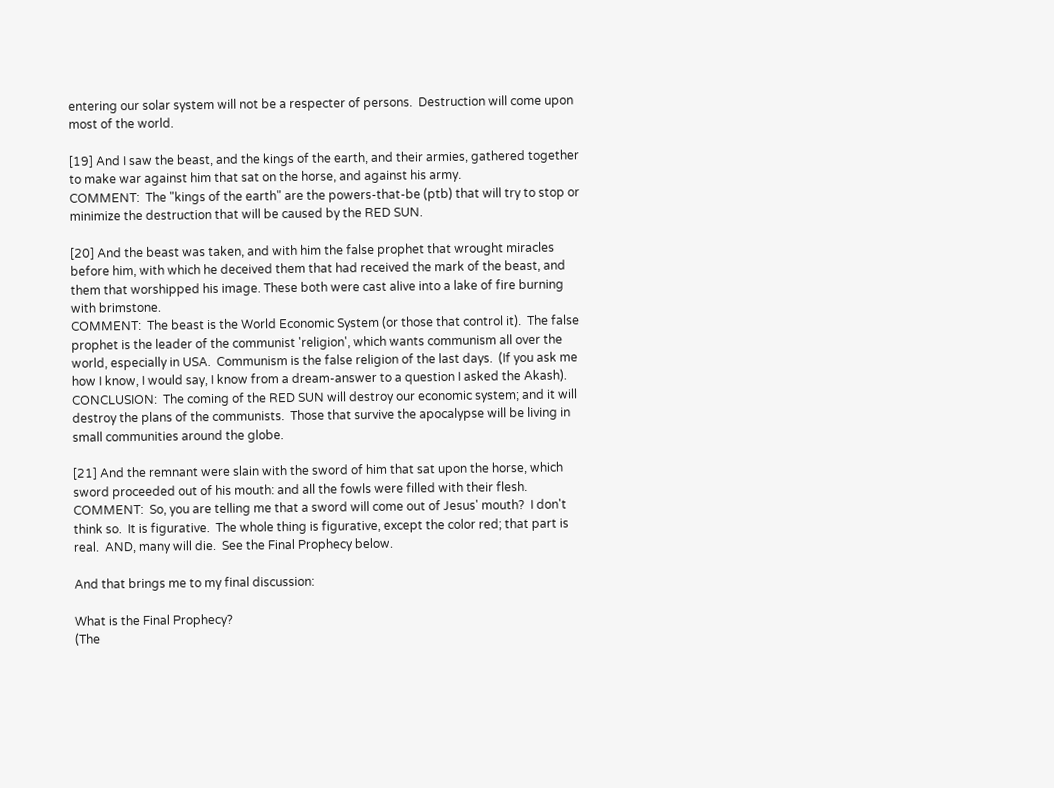entering our solar system will not be a respecter of persons.  Destruction will come upon most of the world.

[19] And I saw the beast, and the kings of the earth, and their armies, gathered together to make war against him that sat on the horse, and against his army.
COMMENT:  The "kings of the earth" are the powers-that-be (ptb) that will try to stop or minimize the destruction that will be caused by the RED SUN.

[20] And the beast was taken, and with him the false prophet that wrought miracles before him, with which he deceived them that had received the mark of the beast, and them that worshipped his image. These both were cast alive into a lake of fire burning with brimstone.
COMMENT:  The beast is the World Economic System (or those that control it).  The false prophet is the leader of the communist 'religion', which wants communism all over the world, especially in USA.  Communism is the false religion of the last days.  (If you ask me how I know, I would say, I know from a dream-answer to a question I asked the Akash).  CONCLUSION:  The coming of the RED SUN will destroy our economic system; and it will destroy the plans of the communists.  Those that survive the apocalypse will be living in small communities around the globe.

[21] And the remnant were slain with the sword of him that sat upon the horse, which sword proceeded out of his mouth: and all the fowls were filled with their flesh.
COMMENT:  So, you are telling me that a sword will come out of Jesus' mouth?  I don't think so.  It is figurative.  The whole thing is figurative, except the color red; that part is real.  AND, many will die.  See the Final Prophecy below.

And that brings me to my final discussion:

What is the Final Prophecy?
(The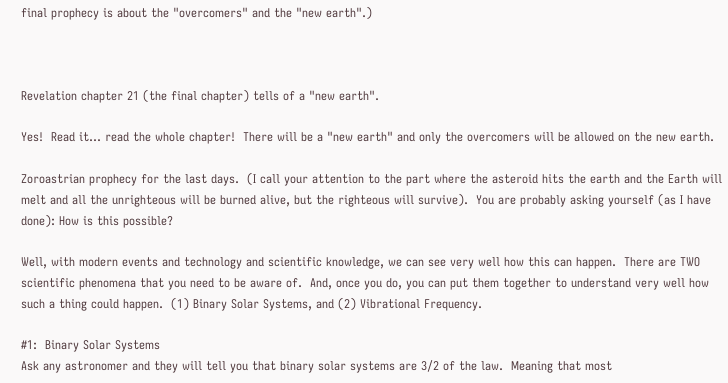final prophecy is about the "overcomers" and the "new earth".)



Revelation chapter 21 (the final chapter) tells of a "new earth".

Yes!  Read it... read the whole chapter!  There will be a "new earth" and only the overcomers will be allowed on the new earth.

Zoroastrian prophecy for the last days.  (I call your attention to the part where the asteroid hits the earth and the Earth will melt and all the unrighteous will be burned alive, but the righteous will survive).  You are probably asking yourself (as I have done): How is this possible?

Well, with modern events and technology and scientific knowledge, we can see very well how this can happen.  There are TWO scientific phenomena that you need to be aware of.  And, once you do, you can put them together to understand very well how such a thing could happen.  (1) Binary Solar Systems, and (2) Vibrational Frequency.

#1:  Binary Solar Systems
Ask any astronomer and they will tell you that binary solar systems are 3/2 of the law.  Meaning that most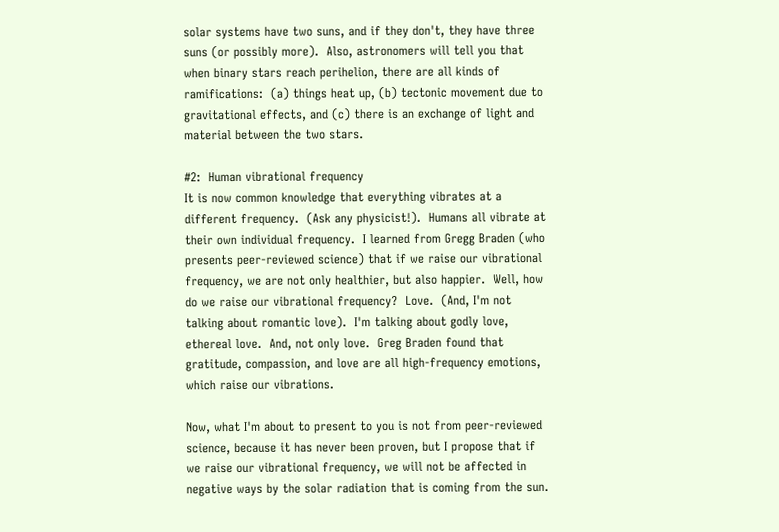solar systems have two suns, and if they don't, they have three suns (or possibly more).  Also, astronomers will tell you that when binary stars reach perihelion, there are all kinds of ramifications:  (a) things heat up, (b) tectonic movement due to gravitational effects, and (c) there is an exchange of light and material between the two stars.

#2:  Human vibrational frequency
It is now common knowledge that everything vibrates at a different frequency.  (Ask any physicist!).  Humans all vibrate at their own individual frequency.  I learned from Gregg Braden (who presents peer-reviewed science) that if we raise our vibrational frequency, we are not only healthier, but also happier.  Well, how do we raise our vibrational frequency?  Love.  (And, I'm not talking about romantic love).  I'm talking about godly love, ethereal love.  And, not only love.  Greg Braden found that gratitude, compassion, and love are all high-frequency emotions, which raise our vibrations.

Now, what I'm about to present to you is not from peer-reviewed science, because it has never been proven, but I propose that if we raise our vibrational frequency, we will not be affected in negative ways by the solar radiation that is coming from the sun.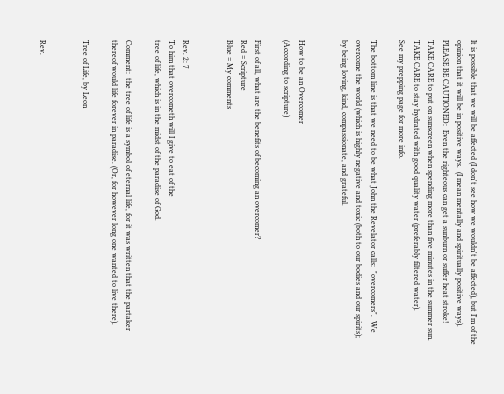It is possible that we will be affected (I don't see how we wouldn't be affected), but I'm of the opinion that it will be in positive ways.  (I mean mentally and spiritually positive ways).  PLEASE BE CAUTIONED:  Even the righteous can get a sunburn or suffer heat stroke!  TAKE CARE to put on sunscreen when spending more than five minutes in the summer sun.  TAKE CARE to stay hydrated with good quality water (preferably filtered water).
See my prepping page for more info.

The bottom line is that we need to be what John the Revelator calls:  "overcomers".  We overcome the world (which is highly negative and toxic (both to our bodies and our spirits); by being loving, kind, compassionate, and grateful.


How to be an Overcomer
(According to scripture)

First of all, what are the benefits of becoming an overcomer?
Red = Scripture
Blue = My comments


Rev. 2: 7
To him that overcometh will I give to eat of the
tree of life, which is in the midst of the paradise of God.

Comment:  the tree of life is a symbol of eternal life, for it was written that the partaker thereof would life forever in paradise. (Or, for however long one wanted to live there).

Tree of Life, by Leon


Rev.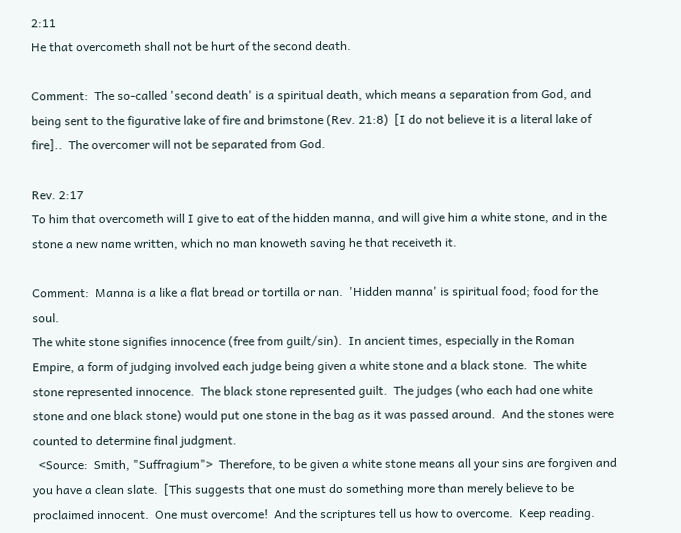2:11
He that overcometh shall not be hurt of the second death.

Comment:  The so-called 'second death' is a spiritual death, which means a separation from God, and being sent to the figurative lake of fire and brimstone (Rev. 21:8)  [I do not believe it is a literal lake of fire]..  The overcomer will not be separated from God.

Rev. 2:17
To him that overcometh will I give to eat of the hidden manna, and will give him a white stone, and in the stone a new name written, which no man knoweth saving he that receiveth it.

Comment:  Manna is a like a flat bread or tortilla or nan.  'Hidden manna' is spiritual food; food for the soul.
The white stone signifies innocence (free from guilt/sin).  In ancient times, especially in the Roman Empire, a form of judging involved each judge being given a white stone and a black stone.  The white stone represented innocence.  The black stone represented guilt.  The judges (who each had one white stone and one black stone) would put one stone in the bag as it was passed around.  And the stones were counted to determine final judgment.
  <Source:  Smith, "Suffragium">  Therefore, to be given a white stone means all your sins are forgiven and you have a clean slate.  [This suggests that one must do something more than merely believe to be proclaimed innocent.  One must overcome!  And the scriptures tell us how to overcome.  Keep reading.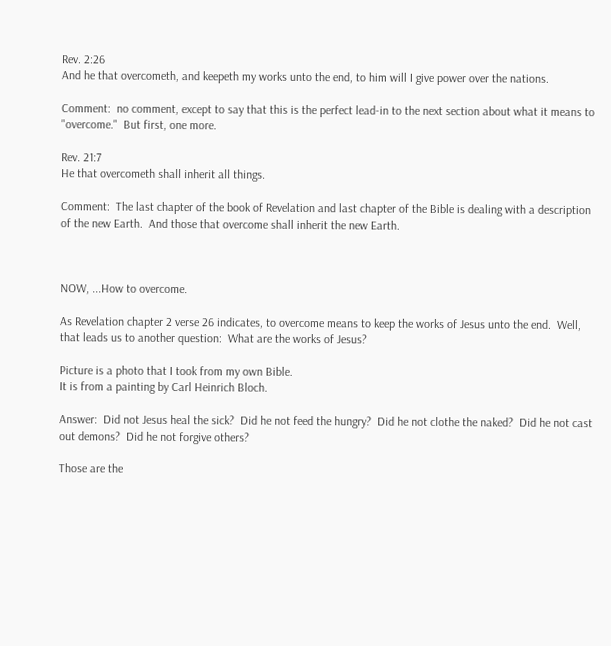Rev. 2:26
And he that overcometh, and keepeth my works unto the end, to him will I give power over the nations.

Comment:  no comment, except to say that this is the perfect lead-in to the next section about what it means to "overcome."  But first, one more.

Rev. 21:7
He that overcometh shall inherit all things.

Comment:  The last chapter of the book of Revelation and last chapter of the Bible is dealing with a description of the new Earth.  And those that overcome shall inherit the new Earth.



NOW, ...How to overcome.

As Revelation chapter 2 verse 26 indicates, to overcome means to keep the works of Jesus unto the end.  Well, that leads us to another question:  What are the works of Jesus?

Picture is a photo that I took from my own Bible.
It is from a painting by Carl Heinrich Bloch.

Answer:  Did not Jesus heal the sick?  Did he not feed the hungry?  Did he not clothe the naked?  Did he not cast out demons?  Did he not forgive others?

Those are the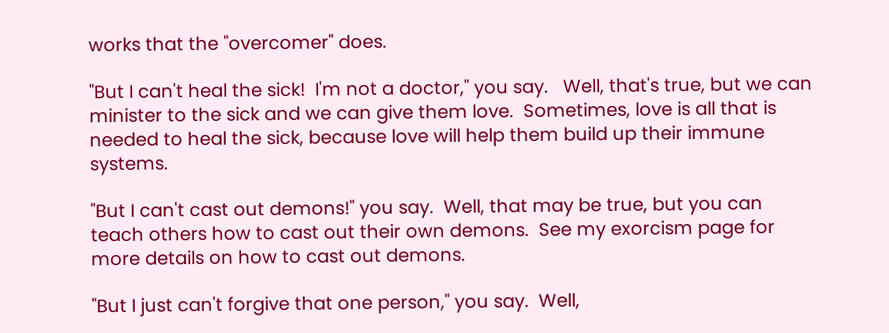works that the "overcomer" does.

"But I can't heal the sick!  I'm not a doctor," you say.   Well, that's true, but we can minister to the sick and we can give them love.  Sometimes, love is all that is needed to heal the sick, because love will help them build up their immune systems.

"But I can't cast out demons!" you say.  Well, that may be true, but you can teach others how to cast out their own demons.  See my exorcism page for more details on how to cast out demons.

"But I just can't forgive that one person," you say.  Well,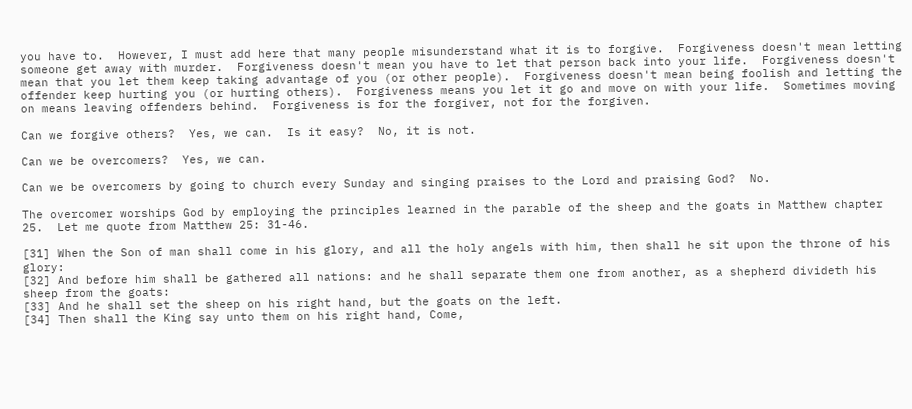you have to.  However, I must add here that many people misunderstand what it is to forgive.  Forgiveness doesn't mean letting someone get away with murder.  Forgiveness doesn't mean you have to let that person back into your life.  Forgiveness doesn't mean that you let them keep taking advantage of you (or other people).  Forgiveness doesn't mean being foolish and letting the offender keep hurting you (or hurting others).  Forgiveness means you let it go and move on with your life.  Sometimes moving on means leaving offenders behind.  Forgiveness is for the forgiver, not for the forgiven.

Can we forgive others?  Yes, we can.  Is it easy?  No, it is not.

Can we be overcomers?  Yes, we can.

Can we be overcomers by going to church every Sunday and singing praises to the Lord and praising God?  No.

The overcomer worships God by employing the principles learned in the parable of the sheep and the goats in Matthew chapter 25.  Let me quote from Matthew 25: 31-46.

[31] When the Son of man shall come in his glory, and all the holy angels with him, then shall he sit upon the throne of his glory:
[32] And before him shall be gathered all nations: and he shall separate them one from another, as a shepherd divideth his sheep from the goats:
[33] And he shall set the sheep on his right hand, but the goats on the left.
[34] Then shall the King say unto them on his right hand, Come,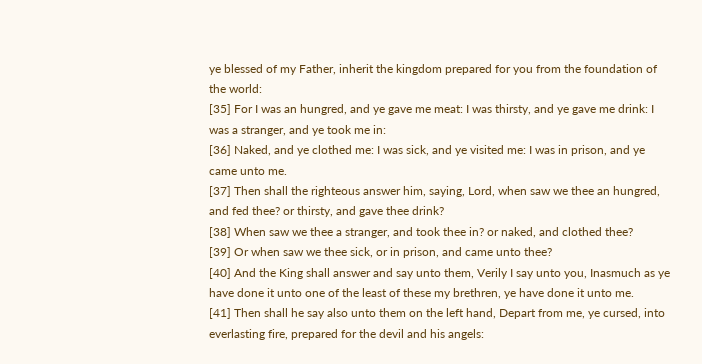ye blessed of my Father, inherit the kingdom prepared for you from the foundation of the world:
[35] For I was an hungred, and ye gave me meat: I was thirsty, and ye gave me drink: I was a stranger, and ye took me in:
[36] Naked, and ye clothed me: I was sick, and ye visited me: I was in prison, and ye came unto me.
[37] Then shall the righteous answer him, saying, Lord, when saw we thee an hungred, and fed thee? or thirsty, and gave thee drink?
[38] When saw we thee a stranger, and took thee in? or naked, and clothed thee?
[39] Or when saw we thee sick, or in prison, and came unto thee?
[40] And the King shall answer and say unto them, Verily I say unto you, Inasmuch as ye have done it unto one of the least of these my brethren, ye have done it unto me.
[41] Then shall he say also unto them on the left hand, Depart from me, ye cursed, into everlasting fire, prepared for the devil and his angels: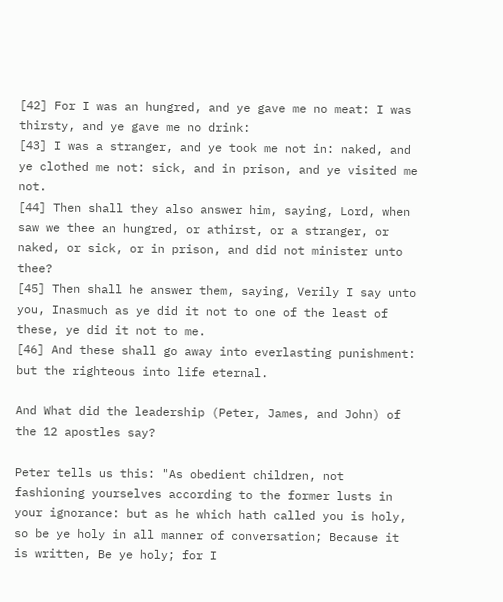[42] For I was an hungred, and ye gave me no meat: I was thirsty, and ye gave me no drink:
[43] I was a stranger, and ye took me not in: naked, and ye clothed me not: sick, and in prison, and ye visited me not.
[44] Then shall they also answer him, saying, Lord, when saw we thee an hungred, or athirst, or a stranger, or naked, or sick, or in prison, and did not minister unto thee?
[45] Then shall he answer them, saying, Verily I say unto you, Inasmuch as ye did it not to one of the least of these, ye did it not to me.
[46] And these shall go away into everlasting punishment: but the righteous into life eternal.

And What did the leadership (Peter, James, and John) of the 12 apostles say?

Peter tells us this: "As obedient children, not fashioning yourselves according to the former lusts in your ignorance: but as he which hath called you is holy, so be ye holy in all manner of conversation; Because it is written, Be ye holy; for I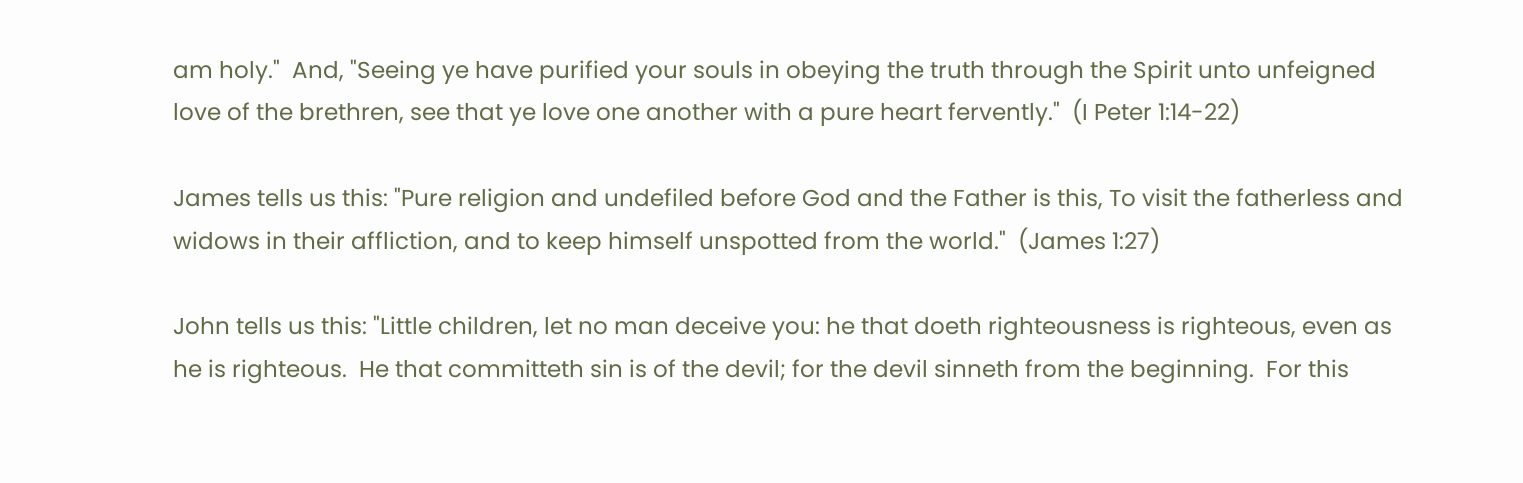am holy."  And, "Seeing ye have purified your souls in obeying the truth through the Spirit unto unfeigned love of the brethren, see that ye love one another with a pure heart fervently."  (I Peter 1:14-22)

James tells us this: "Pure religion and undefiled before God and the Father is this, To visit the fatherless and widows in their affliction, and to keep himself unspotted from the world."  (James 1:27)

John tells us this: "Little children, let no man deceive you: he that doeth righteousness is righteous, even as he is righteous.  He that committeth sin is of the devil; for the devil sinneth from the beginning.  For this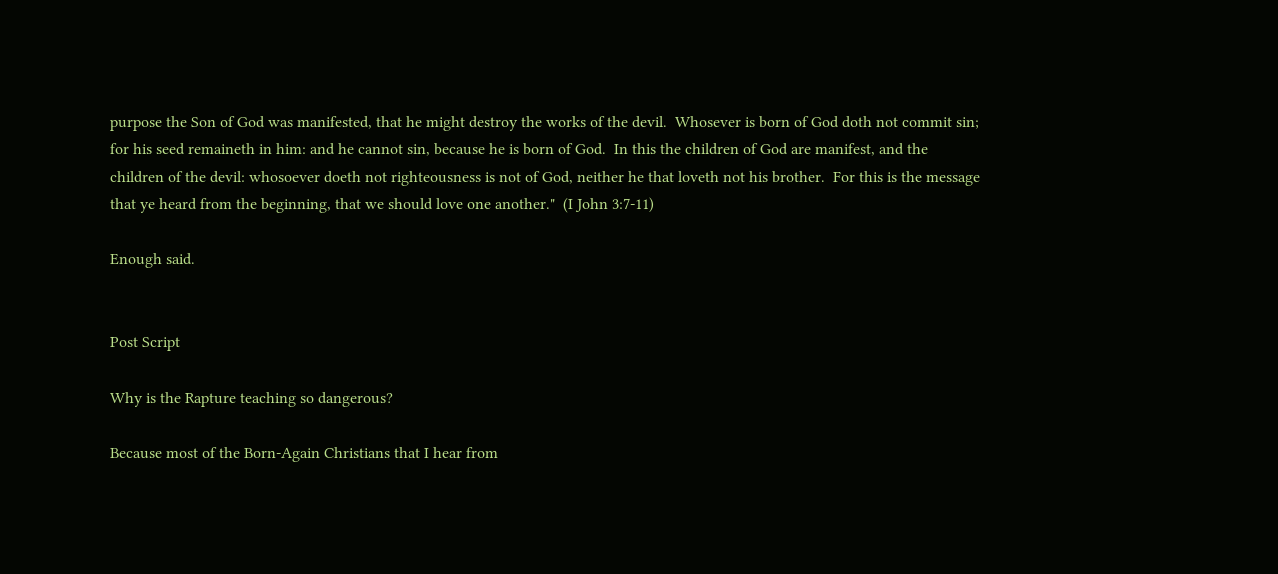purpose the Son of God was manifested, that he might destroy the works of the devil.  Whosever is born of God doth not commit sin; for his seed remaineth in him: and he cannot sin, because he is born of God.  In this the children of God are manifest, and the children of the devil: whosoever doeth not righteousness is not of God, neither he that loveth not his brother.  For this is the message that ye heard from the beginning, that we should love one another."  (I John 3:7-11)

Enough said.


Post Script

Why is the Rapture teaching so dangerous?

Because most of the Born-Again Christians that I hear from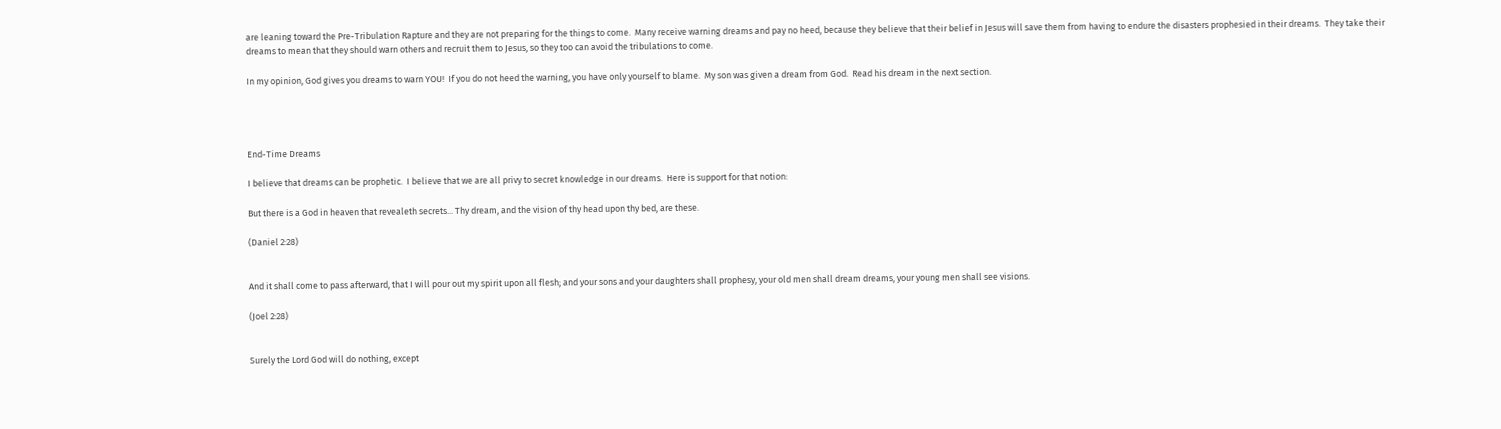are leaning toward the Pre-Tribulation Rapture and they are not preparing for the things to come.  Many receive warning dreams and pay no heed, because they believe that their belief in Jesus will save them from having to endure the disasters prophesied in their dreams.  They take their dreams to mean that they should warn others and recruit them to Jesus, so they too can avoid the tribulations to come.

In my opinion, God gives you dreams to warn YOU!  If you do not heed the warning, you have only yourself to blame.  My son was given a dream from God.  Read his dream in the next section.




End-Time Dreams

I believe that dreams can be prophetic.  I believe that we are all privy to secret knowledge in our dreams.  Here is support for that notion:

But there is a God in heaven that revealeth secrets... Thy dream, and the vision of thy head upon thy bed, are these.

(Daniel 2:28)


And it shall come to pass afterward, that I will pour out my spirit upon all flesh; and your sons and your daughters shall prophesy, your old men shall dream dreams, your young men shall see visions.

(Joel 2:28)


Surely the Lord God will do nothing, except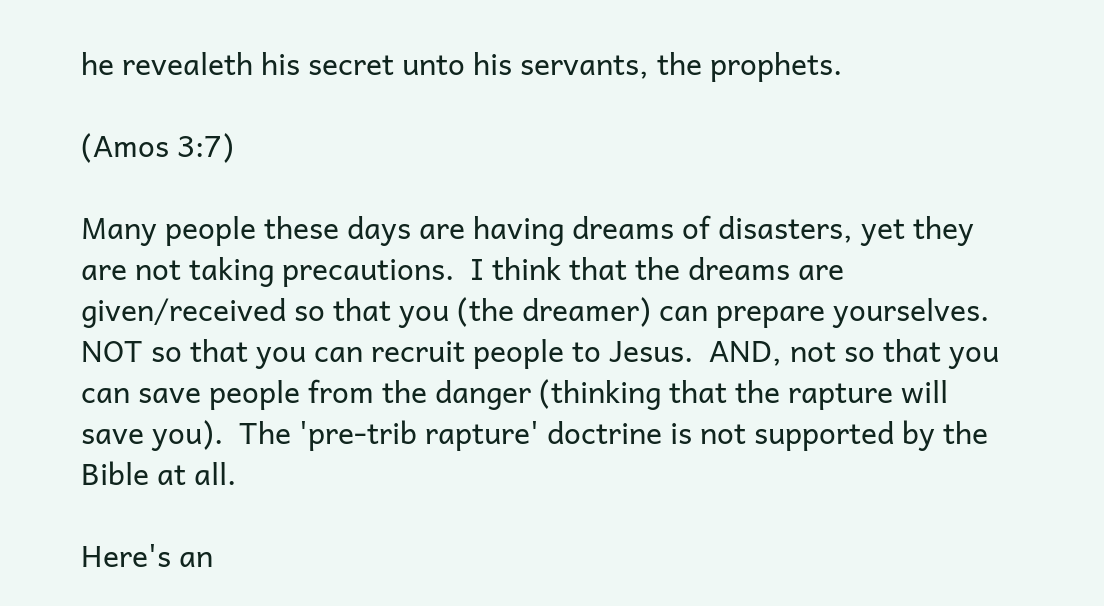he revealeth his secret unto his servants, the prophets.

(Amos 3:7)

Many people these days are having dreams of disasters, yet they are not taking precautions.  I think that the dreams are given/received so that you (the dreamer) can prepare yourselves.  NOT so that you can recruit people to Jesus.  AND, not so that you can save people from the danger (thinking that the rapture will save you).  The 'pre-trib rapture' doctrine is not supported by the Bible at all.

Here's an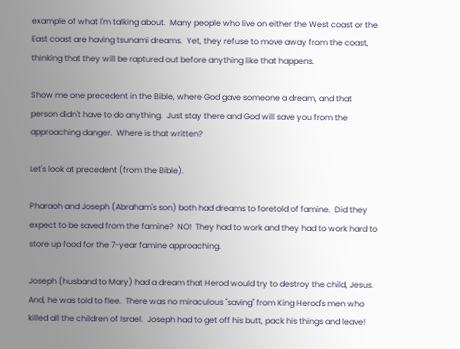example of what I'm talking about.  Many people who live on either the West coast or the East coast are having tsunami dreams.  Yet, they refuse to move away from the coast, thinking that they will be raptured out before anything like that happens.

Show me one precedent in the Bible, where God gave someone a dream, and that person didn't have to do anything.  Just stay there and God will save you from the approaching danger.  Where is that written?

Let's look at precedent (from the Bible).

Pharaoh and Joseph (Abraham's son) both had dreams to foretold of famine.  Did they expect to be saved from the famine?  NO!  They had to work and they had to work hard to store up food for the 7-year famine approaching.

Joseph (husband to Mary) had a dream that Herod would try to destroy the child, Jesus.  And, he was told to flee.  There was no miraculous "saving" from King Herod's men who killed all the children of Israel.  Joseph had to get off his butt, pack his things and leave!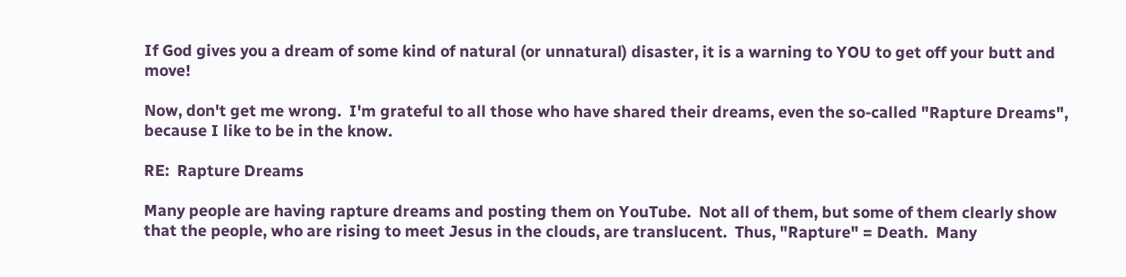If God gives you a dream of some kind of natural (or unnatural) disaster, it is a warning to YOU to get off your butt and move!

Now, don't get me wrong.  I'm grateful to all those who have shared their dreams, even the so-called "Rapture Dreams", because I like to be in the know.

RE:  Rapture Dreams

Many people are having rapture dreams and posting them on YouTube.  Not all of them, but some of them clearly show that the people, who are rising to meet Jesus in the clouds, are translucent.  Thus, "Rapture" = Death.  Many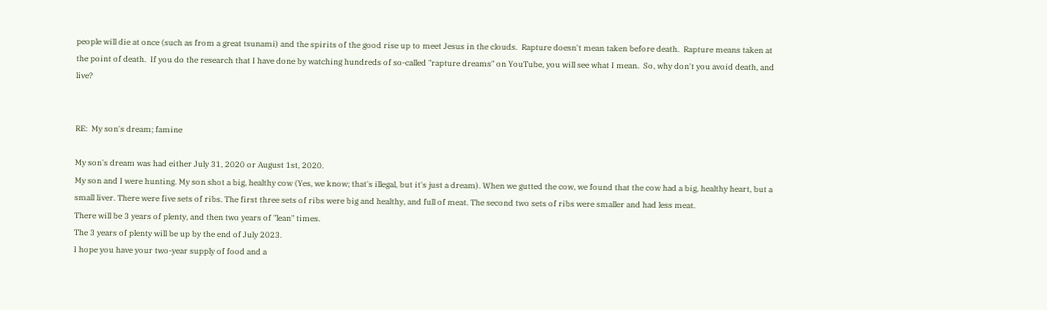people will die at once (such as from a great tsunami) and the spirits of the good rise up to meet Jesus in the clouds.  Rapture doesn't mean taken before death.  Rapture means taken at the point of death.  If you do the research that I have done by watching hundreds of so-called "rapture dreams" on YouTube, you will see what I mean.  So, why don't you avoid death, and live?


RE:  My son's dream; famine

My son's dream was had either July 31, 2020 or August 1st, 2020.
My son and I were hunting. My son shot a big, healthy cow (Yes, we know; that's illegal, but it's just a dream). When we gutted the cow, we found that the cow had a big, healthy heart, but a small liver. There were five sets of ribs. The first three sets of ribs were big and healthy, and full of meat. The second two sets of ribs were smaller and had less meat.
There will be 3 years of plenty, and then two years of "lean" times.
The 3 years of plenty will be up by the end of July 2023.
I hope you have your two-year supply of food and a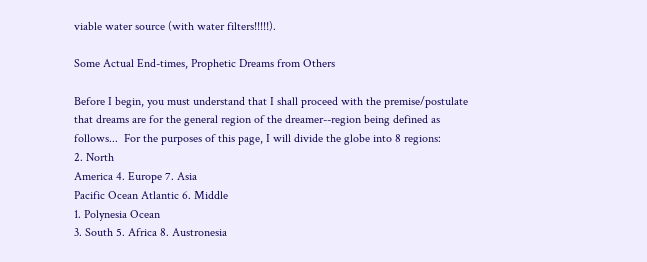viable water source (with water filters!!!!!).

Some Actual End-times, Prophetic Dreams from Others

Before I begin, you must understand that I shall proceed with the premise/postulate that dreams are for the general region of the dreamer--region being defined as follows...  For the purposes of this page, I will divide the globe into 8 regions:
2. North
America 4. Europe 7. Asia
Pacific Ocean Atlantic 6. Middle
1. Polynesia Ocean
3. South 5. Africa 8. Austronesia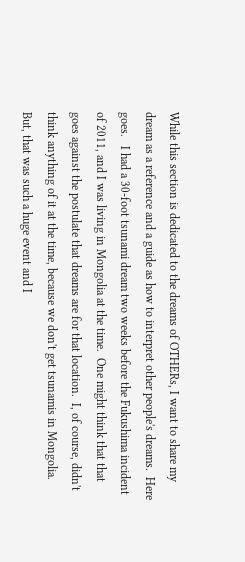While this section is dedicated to the dreams of OTHERs, I want to share my dream as a reference and a guide as how to interpret other people's dreams.  Here goes.   I had a 30-foot tsunami dream two weeks before the Fukushima incident of 2011, and I was living in Mongolia at the time.  One might think that that goes against the postulate that dreams are for that location.  I, of course, didn't think anything of it at the time, because we don't get tsunamis in Mongolia.  But, that was such a huge event and I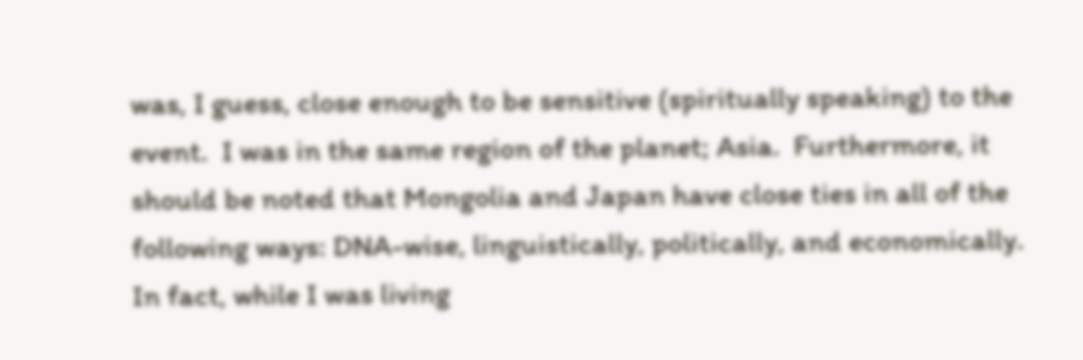was, I guess, close enough to be sensitive (spiritually speaking) to the event.  I was in the same region of the planet; Asia.  Furthermore, it should be noted that Mongolia and Japan have close ties in all of the following ways: DNA-wise, linguistically, politically, and economically.  In fact, while I was living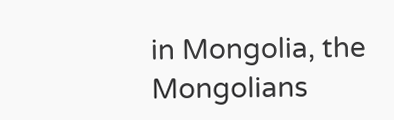in Mongolia, the Mongolians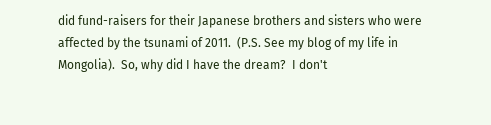did fund-raisers for their Japanese brothers and sisters who were affected by the tsunami of 2011.  (P.S. See my blog of my life in Mongolia).  So, why did I have the dream?  I don't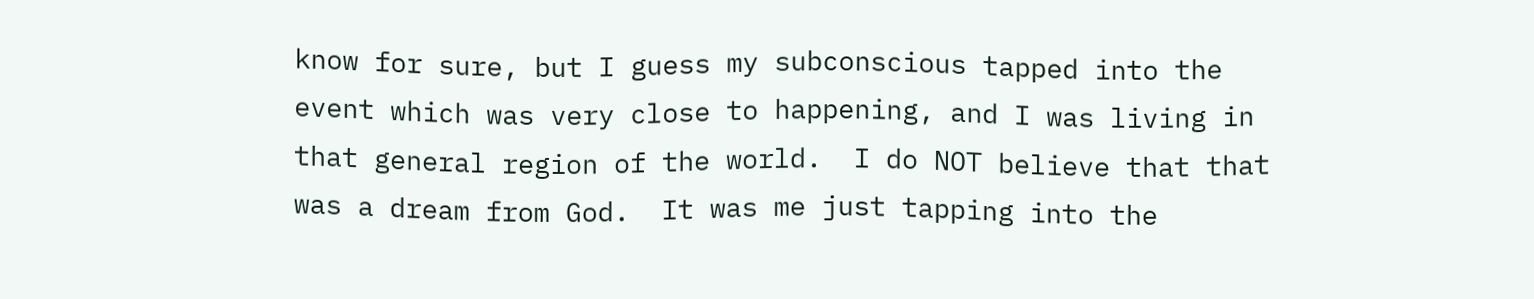know for sure, but I guess my subconscious tapped into the event which was very close to happening, and I was living in that general region of the world.  I do NOT believe that that was a dream from God.  It was me just tapping into the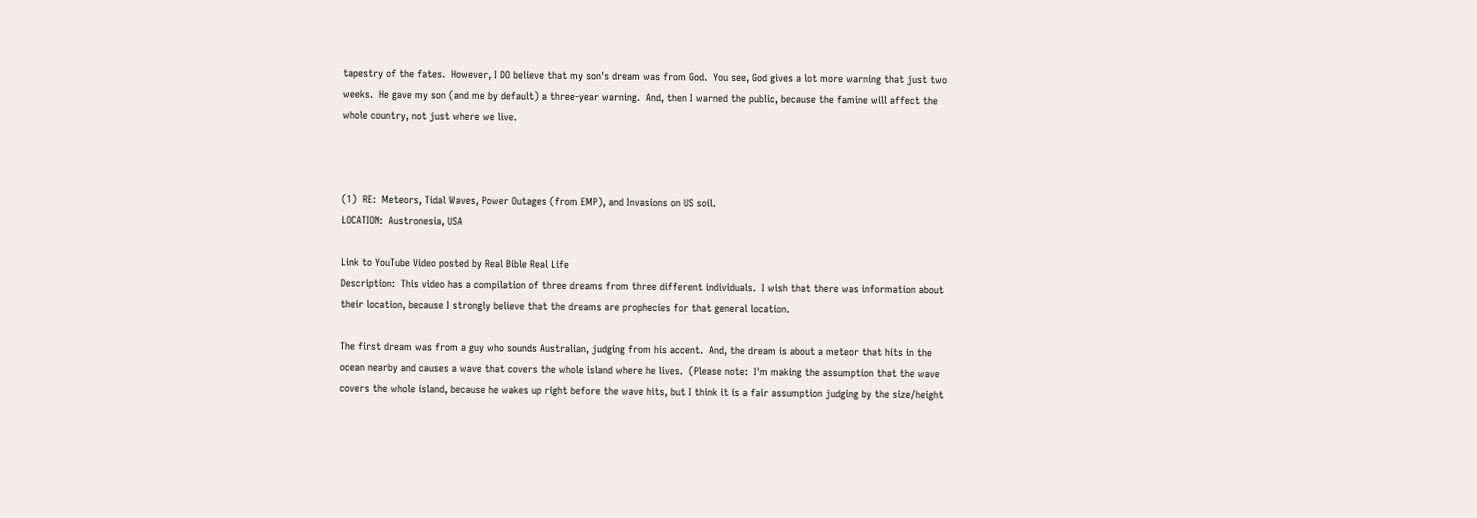tapestry of the fates.  However, I DO believe that my son's dream was from God.  You see, God gives a lot more warning that just two weeks.  He gave my son (and me by default) a three-year warning.  And, then I warned the public, because the famine will affect the whole country, not just where we live.



(1)  RE:  Meteors, Tidal Waves, Power Outages (from EMP), and Invasions on US soil.
LOCATION:  Austronesia, USA

Link to YouTube Video posted by Real Bible Real Life
Description:  This video has a compilation of three dreams from three different individuals.  I wish that there was information about their location, because I strongly believe that the dreams are prophecies for that general location.

The first dream was from a guy who sounds Australian, judging from his accent.  And, the dream is about a meteor that hits in the ocean nearby and causes a wave that covers the whole island where he lives.  (Please note:  I'm making the assumption that the wave covers the whole island, because he wakes up right before the wave hits, but I think it is a fair assumption judging by the size/height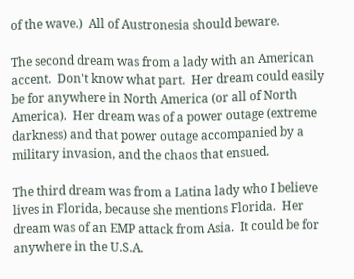of the wave.)  All of Austronesia should beware.

The second dream was from a lady with an American accent.  Don't know what part.  Her dream could easily be for anywhere in North America (or all of North America).  Her dream was of a power outage (extreme darkness) and that power outage accompanied by a military invasion, and the chaos that ensued.

The third dream was from a Latina lady who I believe lives in Florida, because she mentions Florida.  Her dream was of an EMP attack from Asia.  It could be for anywhere in the U.S.A.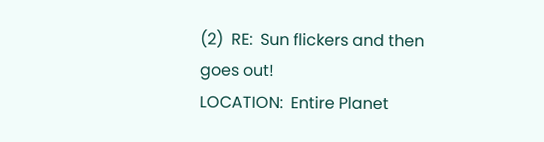(2)  RE:  Sun flickers and then goes out!
LOCATION:  Entire Planet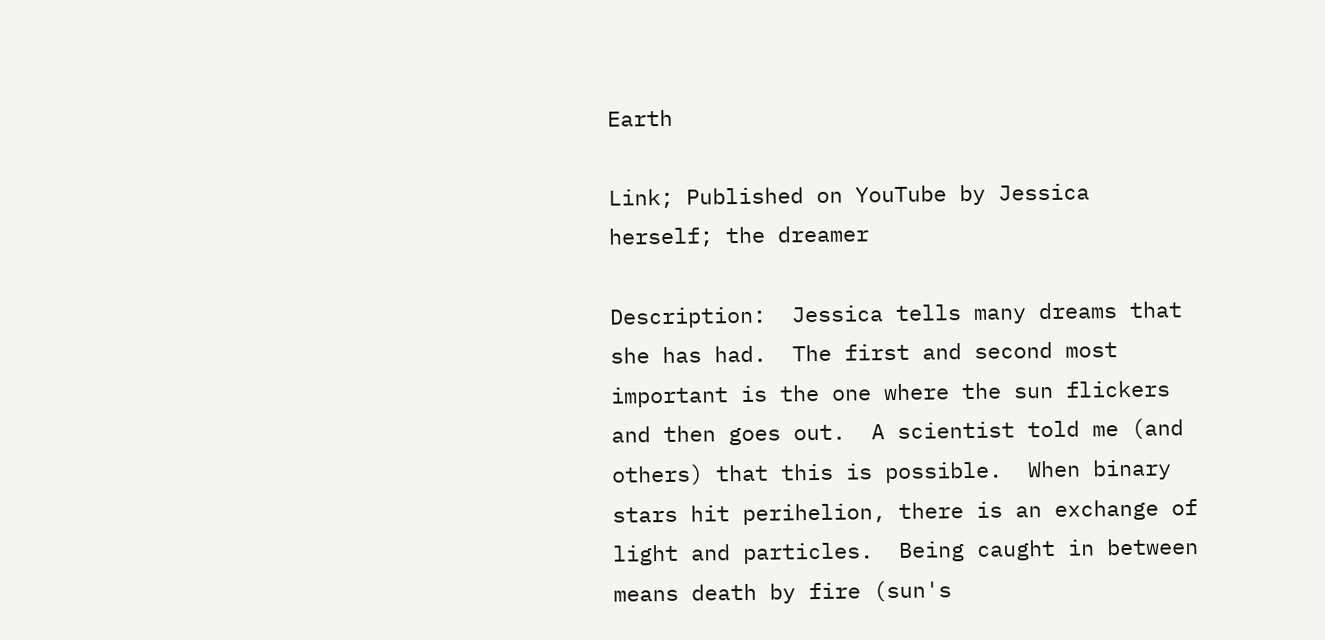Earth

Link; Published on YouTube by Jessica herself; the dreamer

Description:  Jessica tells many dreams that she has had.  The first and second most important is the one where the sun flickers and then goes out.  A scientist told me (and others) that this is possible.  When binary stars hit perihelion, there is an exchange of light and particles.  Being caught in between means death by fire (sun's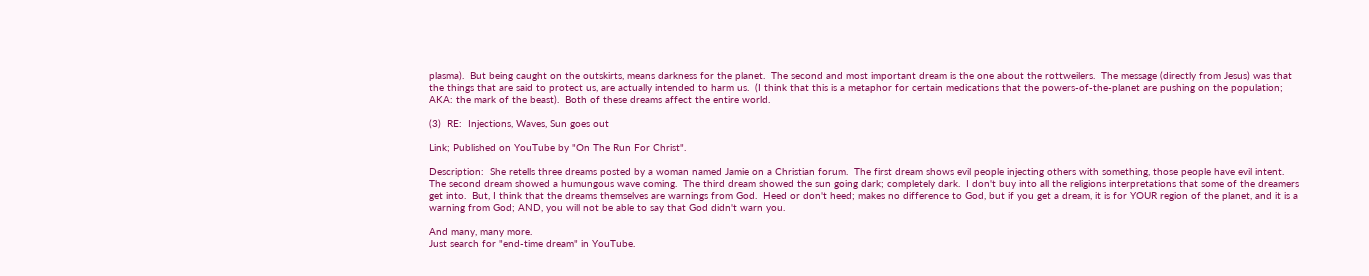plasma).  But being caught on the outskirts, means darkness for the planet.  The second and most important dream is the one about the rottweilers.  The message (directly from Jesus) was that the things that are said to protect us, are actually intended to harm us.  (I think that this is a metaphor for certain medications that the powers-of-the-planet are pushing on the population; AKA: the mark of the beast).  Both of these dreams affect the entire world.

(3)  RE:  Injections, Waves, Sun goes out

Link; Published on YouTube by "On The Run For Christ".

Description:  She retells three dreams posted by a woman named Jamie on a Christian forum.  The first dream shows evil people injecting others with something, those people have evil intent.  The second dream showed a humungous wave coming.  The third dream showed the sun going dark; completely dark.  I don't buy into all the religions interpretations that some of the dreamers get into.  But, I think that the dreams themselves are warnings from God.  Heed or don't heed; makes no difference to God, but if you get a dream, it is for YOUR region of the planet, and it is a warning from God; AND, you will not be able to say that God didn't warn you.

And many, many more.
Just search for "end-time dream" in YouTube.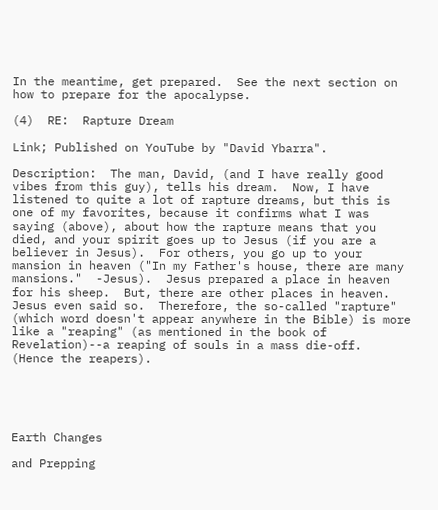In the meantime, get prepared.  See the next section on how to prepare for the apocalypse.

(4)  RE:  Rapture Dream

Link; Published on YouTube by "David Ybarra".

Description:  The man, David, (and I have really good vibes from this guy), tells his dream.  Now, I have listened to quite a lot of rapture dreams, but this is one of my favorites, because it confirms what I was saying (above), about how the rapture means that you died, and your spirit goes up to Jesus (if you are a believer in Jesus).  For others, you go up to your mansion in heaven ("In my Father's house, there are many mansions."  -Jesus).  Jesus prepared a place in heaven for his sheep.  But, there are other places in heaven.  Jesus even said so.  Therefore, the so-called "rapture" (which word doesn't appear anywhere in the Bible) is more like a "reaping" (as mentioned in the book of Revelation)--a reaping of souls in a mass die-off.  (Hence the reapers).





Earth Changes

and Prepping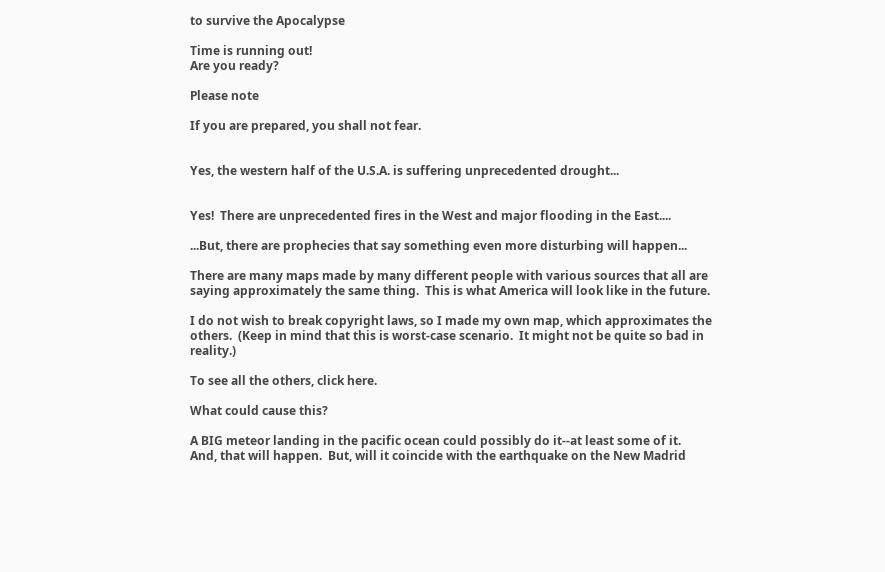to survive the Apocalypse

Time is running out!
Are you ready?

Please note

If you are prepared, you shall not fear.


Yes, the western half of the U.S.A. is suffering unprecedented drought...


Yes!  There are unprecedented fires in the West and major flooding in the East....

...But, there are prophecies that say something even more disturbing will happen...

There are many maps made by many different people with various sources that all are saying approximately the same thing.  This is what America will look like in the future.

I do not wish to break copyright laws, so I made my own map, which approximates the others.  (Keep in mind that this is worst-case scenario.  It might not be quite so bad in reality.)

To see all the others, click here.

What could cause this?

A BIG meteor landing in the pacific ocean could possibly do it--at least some of it.  And, that will happen.  But, will it coincide with the earthquake on the New Madrid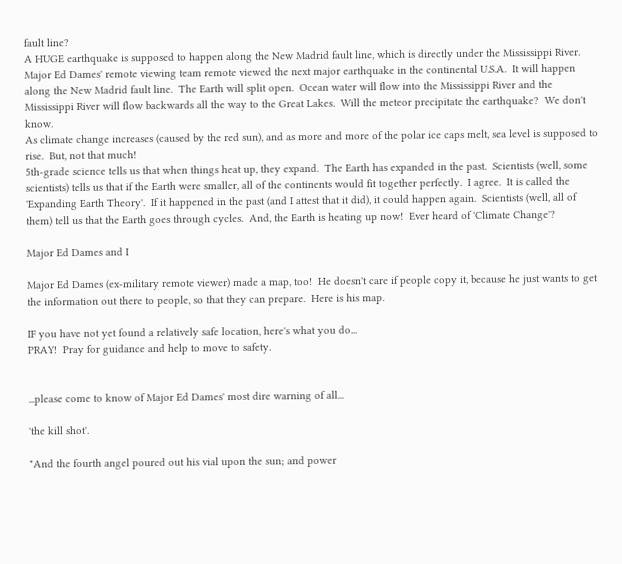fault line?
A HUGE earthquake is supposed to happen along the New Madrid fault line, which is directly under the Mississippi River.  Major Ed Dames' remote viewing team remote viewed the next major earthquake in the continental U.S.A.  It will happen along the New Madrid fault line.  The Earth will split open.  Ocean water will flow into the Mississippi River and the Mississippi River will flow backwards all the way to the Great Lakes.  Will the meteor precipitate the earthquake?  We don't know.
As climate change increases (caused by the red sun), and as more and more of the polar ice caps melt, sea level is supposed to rise.  But, not that much!
5th-grade science tells us that when things heat up, they expand.  The Earth has expanded in the past.  Scientists (well, some scientists) tells us that if the Earth were smaller, all of the continents would fit together perfectly.  I agree.  It is called the 'Expanding Earth Theory'.  If it happened in the past (and I attest that it did), it could happen again.  Scientists (well, all of them) tell us that the Earth goes through cycles.  And, the Earth is heating up now!  Ever heard of 'Climate Change'?

Major Ed Dames and I

Major Ed Dames (ex-military remote viewer) made a map, too!  He doesn't care if people copy it, because he just wants to get the information out there to people, so that they can prepare.  Here is his map.

IF you have not yet found a relatively safe location, here's what you do...
PRAY!  Pray for guidance and help to move to safety.


...please come to know of Major Ed Dames' most dire warning of all...

'the kill shot'.

"And the fourth angel poured out his vial upon the sun; and power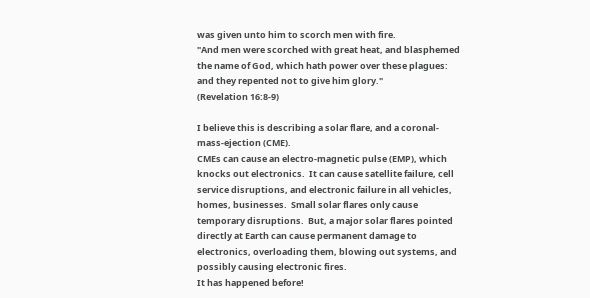was given unto him to scorch men with fire.
"And men were scorched with great heat, and blasphemed the name of God, which hath power over these plagues: and they repented not to give him glory."
(Revelation 16:8-9)

I believe this is describing a solar flare, and a coronal-mass-ejection (CME).
CMEs can cause an electro-magnetic pulse (EMP), which knocks out electronics.  It can cause satellite failure, cell service disruptions, and electronic failure in all vehicles, homes, businesses.  Small solar flares only cause temporary disruptions.  But, a major solar flares pointed directly at Earth can cause permanent damage to electronics, overloading them, blowing out systems, and possibly causing electronic fires.
It has happened before!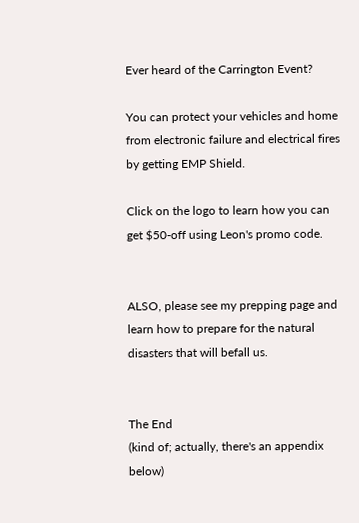Ever heard of the Carrington Event?

You can protect your vehicles and home from electronic failure and electrical fires by getting EMP Shield.

Click on the logo to learn how you can get $50-off using Leon's promo code.


ALSO, please see my prepping page and learn how to prepare for the natural disasters that will befall us.


The End
(kind of; actually, there's an appendix below)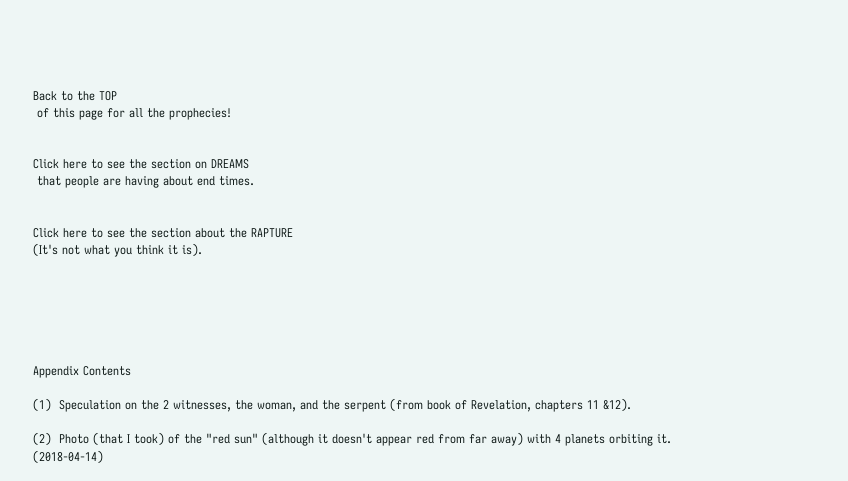Back to the TOP
 of this page for all the prophecies!


Click here to see the section on DREAMS
 that people are having about end times.


Click here to see the section about the RAPTURE
(It's not what you think it is).






Appendix Contents

(1)  Speculation on the 2 witnesses, the woman, and the serpent (from book of Revelation, chapters 11 &12).

(2)  Photo (that I took) of the "red sun" (although it doesn't appear red from far away) with 4 planets orbiting it.  (2018-04-14)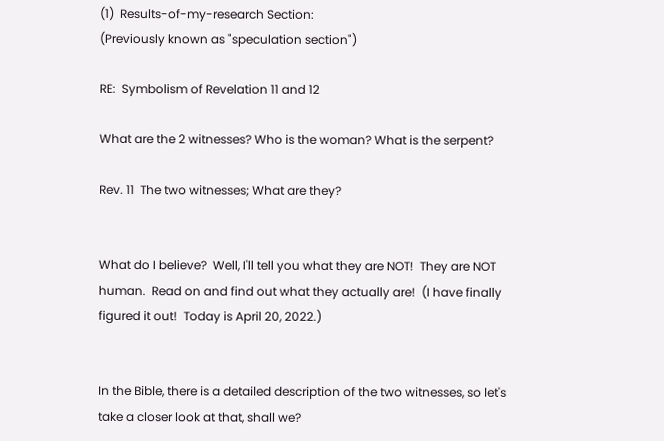(1)  Results-of-my-research Section:
(Previously known as "speculation section")

RE:  Symbolism of Revelation 11 and 12

What are the 2 witnesses? Who is the woman? What is the serpent?

Rev. 11  The two witnesses; What are they?


What do I believe?  Well, I'll tell you what they are NOT!  They are NOT human.  Read on and find out what they actually are!  (I have finally figured it out!  Today is April 20, 2022.)


In the Bible, there is a detailed description of the two witnesses, so let's take a closer look at that, shall we?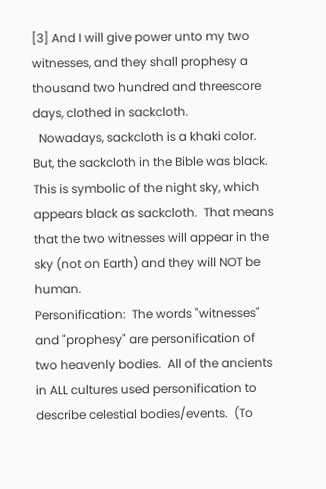[3] And I will give power unto my two witnesses, and they shall prophesy a thousand two hundred and threescore days, clothed in sackcloth.
  Nowadays, sackcloth is a khaki color.  But, the sackcloth in the Bible was black.  This is symbolic of the night sky, which appears black as sackcloth.  That means that the two witnesses will appear in the sky (not on Earth) and they will NOT be human.
Personification:  The words "witnesses" and "prophesy" are personification of two heavenly bodies.  All of the ancients in ALL cultures used personification to describe celestial bodies/events.  (To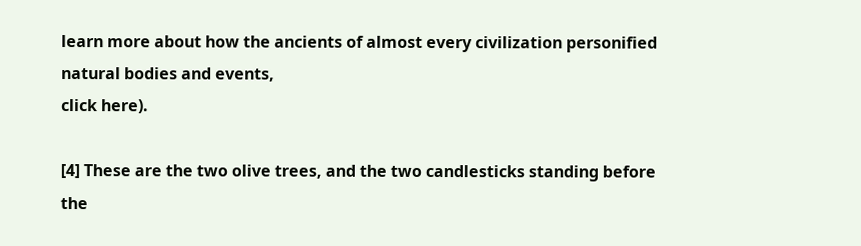learn more about how the ancients of almost every civilization personified natural bodies and events,
click here).

[4] These are the two olive trees, and the two candlesticks standing before the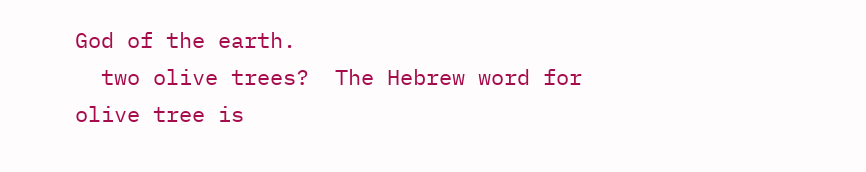God of the earth.
  two olive trees?  The Hebrew word for olive tree is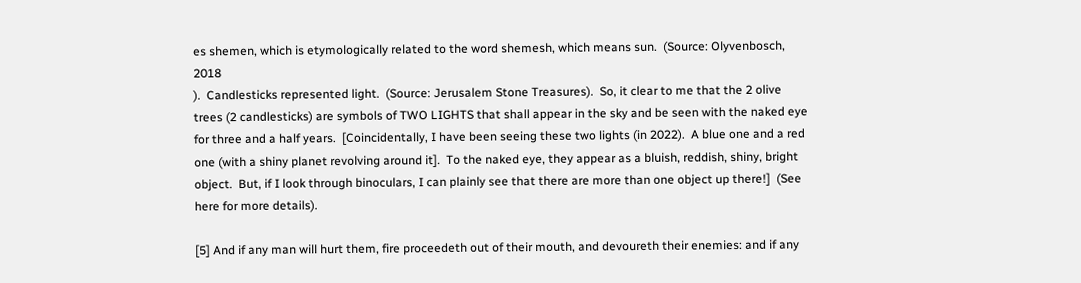es shemen, which is etymologically related to the word shemesh, which means sun.  (Source: Olyvenbosch, 2018
).  Candlesticks represented light.  (Source: Jerusalem Stone Treasures).  So, it clear to me that the 2 olive trees (2 candlesticks) are symbols of TWO LIGHTS that shall appear in the sky and be seen with the naked eye for three and a half years.  [Coincidentally, I have been seeing these two lights (in 2022).  A blue one and a red one (with a shiny planet revolving around it].  To the naked eye, they appear as a bluish, reddish, shiny, bright object.  But, if I look through binoculars, I can plainly see that there are more than one object up there!]  (See here for more details).

[5] And if any man will hurt them, fire proceedeth out of their mouth, and devoureth their enemies: and if any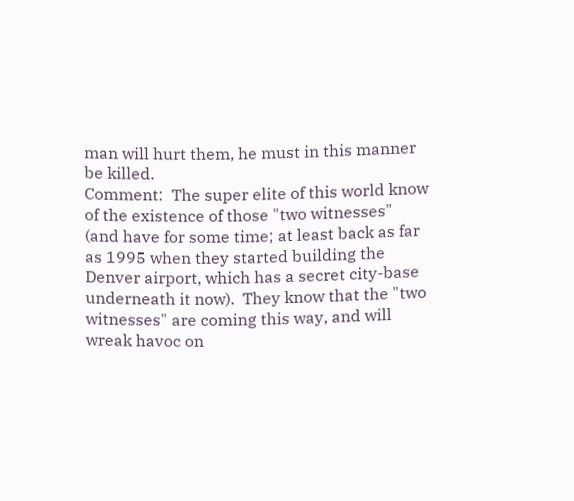man will hurt them, he must in this manner be killed.
Comment:  The super elite of this world know of the existence of those "two witnesses" (and have for some time; at least back as far as 1995 when they started building the Denver airport, which has a secret city-base underneath it now).  They know that the "two witnesses" are coming this way, and will wreak havoc on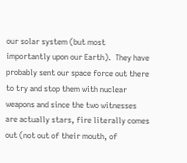our solar system (but most importantly upon our Earth).  They have probably sent our space force out there to try and stop them with nuclear weapons and since the two witnesses are actually stars, fire literally comes out (not out of their mouth, of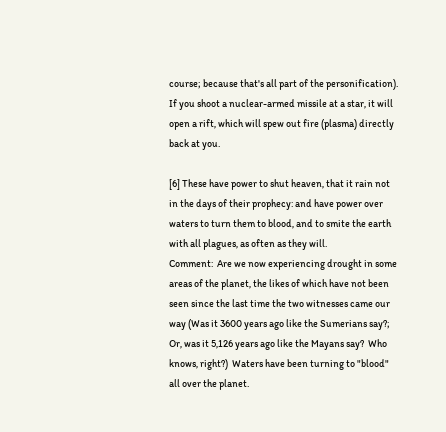course; because that's all part of the personification).  If you shoot a nuclear-armed missile at a star, it will open a rift, which will spew out fire (plasma) directly back at you.

[6] These have power to shut heaven, that it rain not in the days of their prophecy: and have power over waters to turn them to blood, and to smite the earth with all plagues, as often as they will.
Comment:  Are we now experiencing drought in some areas of the planet, the likes of which have not been seen since the last time the two witnesses came our way (Was it 3600 years ago like the Sumerians say?; Or, was it 5,126 years ago like the Mayans say?  Who knows, right?)  Waters have been turning to "blood" all over the planet.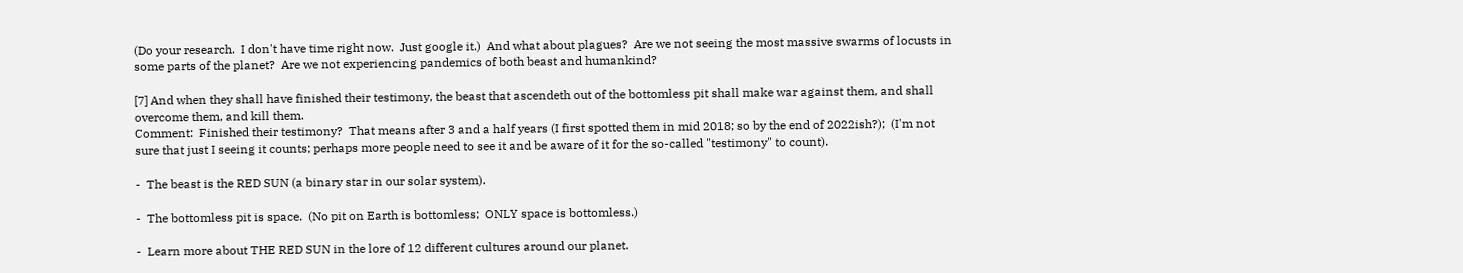(Do your research.  I don't have time right now.  Just google it.)  And what about plagues?  Are we not seeing the most massive swarms of locusts in some parts of the planet?  Are we not experiencing pandemics of both beast and humankind?

[7] And when they shall have finished their testimony, the beast that ascendeth out of the bottomless pit shall make war against them, and shall overcome them, and kill them.
Comment:  Finished their testimony?  That means after 3 and a half years (I first spotted them in mid 2018; so by the end of 2022ish?);  (I'm not sure that just I seeing it counts; perhaps more people need to see it and be aware of it for the so-called "testimony" to count).

-  The beast is the RED SUN (a binary star in our solar system).

-  The bottomless pit is space.  (No pit on Earth is bottomless;  ONLY space is bottomless.)

-  Learn more about THE RED SUN in the lore of 12 different cultures around our planet.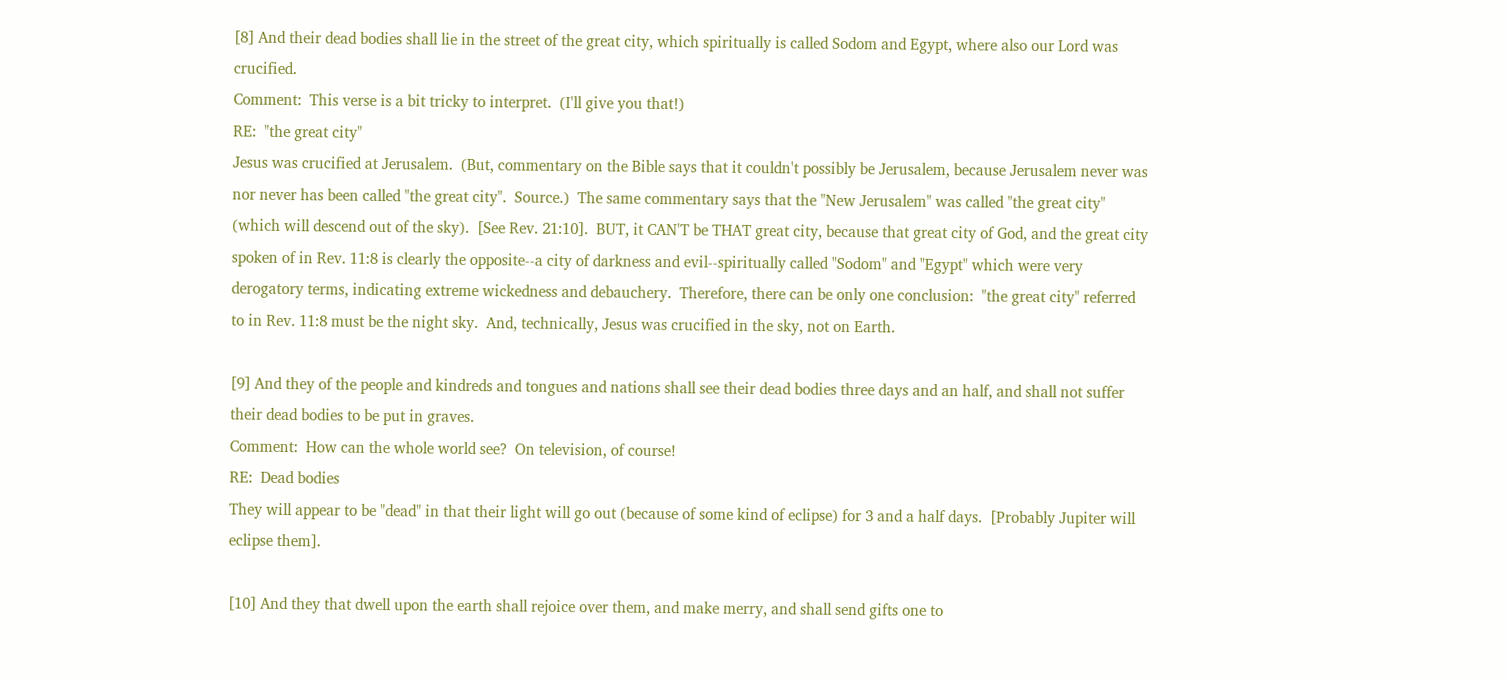[8] And their dead bodies shall lie in the street of the great city, which spiritually is called Sodom and Egypt, where also our Lord was crucified.
Comment:  This verse is a bit tricky to interpret.  (I'll give you that!)
RE:  "the great city"
Jesus was crucified at Jerusalem.  (But, commentary on the Bible says that it couldn't possibly be Jerusalem, because Jerusalem never was nor never has been called "the great city".  Source.)  The same commentary says that the "New Jerusalem" was called "the great city" (which will descend out of the sky).  [See Rev. 21:10].  BUT, it CAN'T be THAT great city, because that great city of God, and the great city spoken of in Rev. 11:8 is clearly the opposite--a city of darkness and evil--spiritually called "Sodom" and "Egypt" which were very derogatory terms, indicating extreme wickedness and debauchery.  Therefore, there can be only one conclusion:  "the great city" referred to in Rev. 11:8 must be the night sky.  And, technically, Jesus was crucified in the sky, not on Earth.

[9] And they of the people and kindreds and tongues and nations shall see their dead bodies three days and an half, and shall not suffer their dead bodies to be put in graves.
Comment:  How can the whole world see?  On television, of course!
RE:  Dead bodies
They will appear to be "dead" in that their light will go out (because of some kind of eclipse) for 3 and a half days.  [Probably Jupiter will eclipse them].

[10] And they that dwell upon the earth shall rejoice over them, and make merry, and shall send gifts one to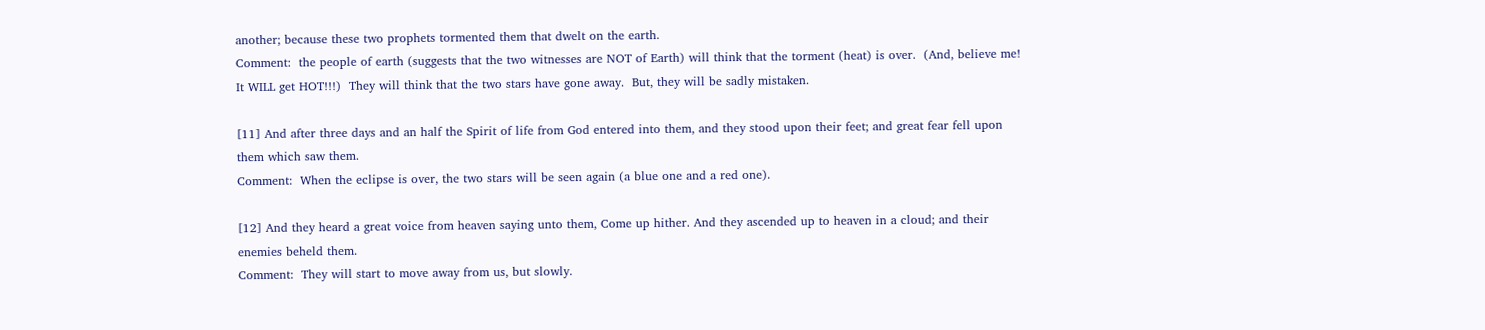another; because these two prophets tormented them that dwelt on the earth.
Comment:  the people of earth (suggests that the two witnesses are NOT of Earth) will think that the torment (heat) is over.  (And, believe me!  It WILL get HOT!!!)  They will think that the two stars have gone away.  But, they will be sadly mistaken.

[11] And after three days and an half the Spirit of life from God entered into them, and they stood upon their feet; and great fear fell upon them which saw them.
Comment:  When the eclipse is over, the two stars will be seen again (a blue one and a red one).

[12] And they heard a great voice from heaven saying unto them, Come up hither. And they ascended up to heaven in a cloud; and their enemies beheld them.
Comment:  They will start to move away from us, but slowly.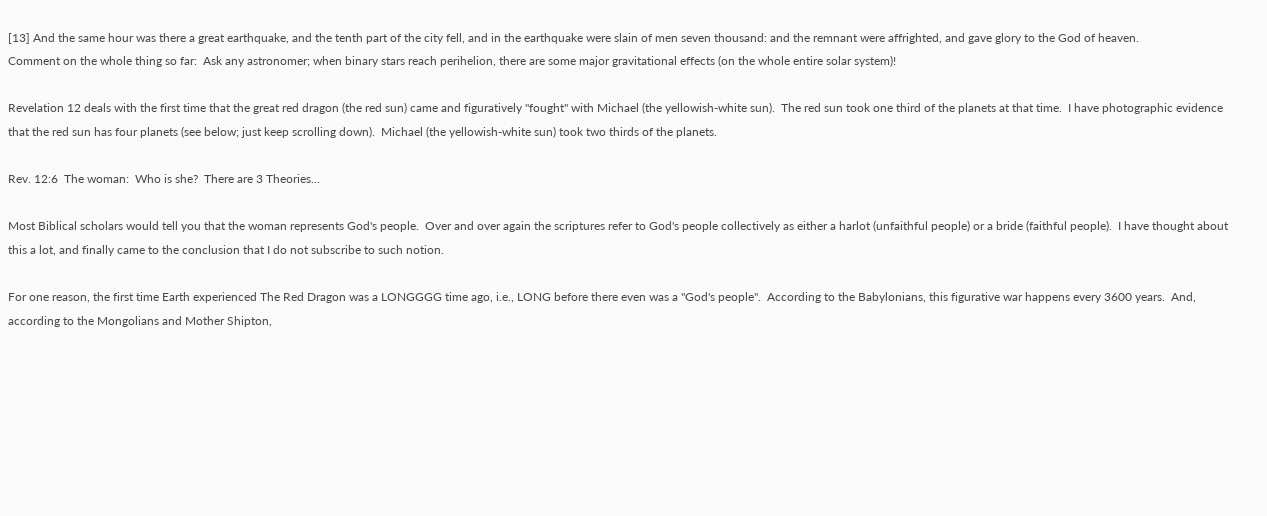[13] And the same hour was there a great earthquake, and the tenth part of the city fell, and in the earthquake were slain of men seven thousand: and the remnant were affrighted, and gave glory to the God of heaven.
Comment on the whole thing so far:  Ask any astronomer; when binary stars reach perihelion, there are some major gravitational effects (on the whole entire solar system)!

Revelation 12 deals with the first time that the great red dragon (the red sun) came and figuratively "fought" with Michael (the yellowish-white sun).  The red sun took one third of the planets at that time.  I have photographic evidence that the red sun has four planets (see below; just keep scrolling down).  Michael (the yellowish-white sun) took two thirds of the planets.

Rev. 12:6  The woman:  Who is she?  There are 3 Theories...

Most Biblical scholars would tell you that the woman represents God's people.  Over and over again the scriptures refer to God's people collectively as either a harlot (unfaithful people) or a bride (faithful people).  I have thought about this a lot, and finally came to the conclusion that I do not subscribe to such notion.

For one reason, the first time Earth experienced The Red Dragon was a LONGGGG time ago, i.e., LONG before there even was a "God's people".  According to the Babylonians, this figurative war happens every 3600 years.  And, according to the Mongolians and Mother Shipton,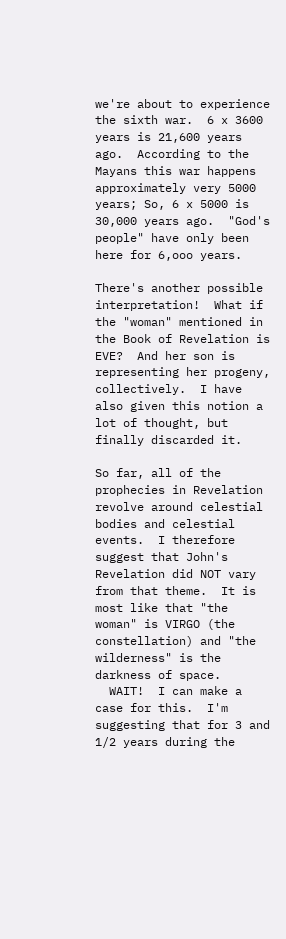we're about to experience the sixth war.  6 x 3600 years is 21,600 years ago.  According to the Mayans this war happens approximately very 5000 years; So, 6 x 5000 is 30,000 years ago.  "God's people" have only been here for 6,ooo years.

There's another possible interpretation!  What if the "woman" mentioned in the Book of Revelation is EVE?  And her son is representing her progeny, collectively.  I have also given this notion a lot of thought, but finally discarded it.

So far, all of the prophecies in Revelation revolve around celestial bodies and celestial events.  I therefore suggest that John's Revelation did NOT vary from that theme.  It is most like that "the woman" is VIRGO (the constellation) and "the wilderness" is the darkness of space.
  WAIT!  I can make a case for this.  I'm suggesting that for 3 and 1/2 years during the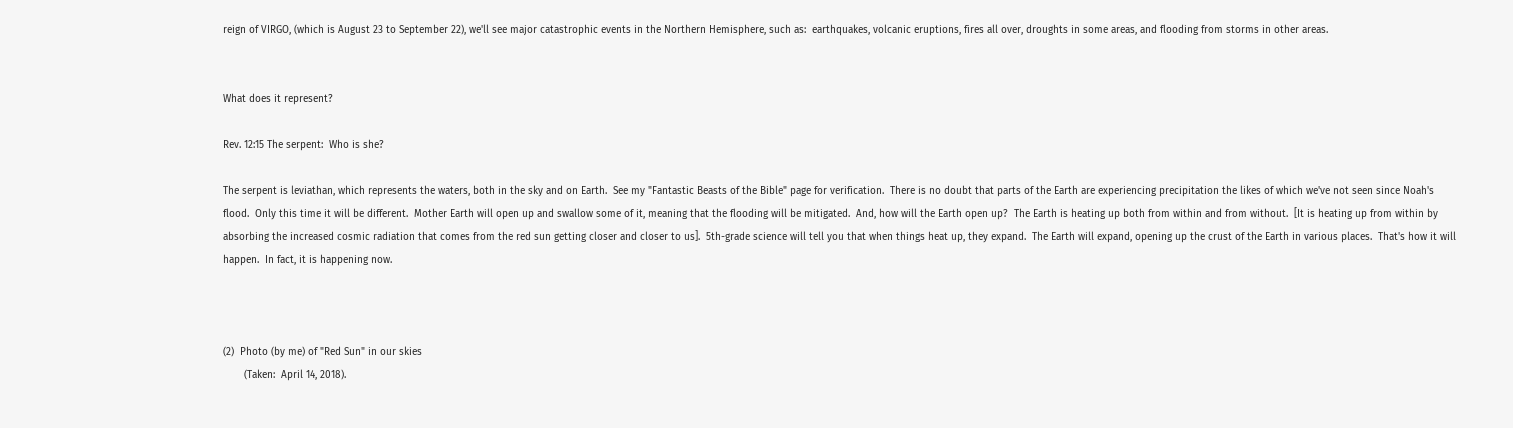reign of VIRGO, (which is August 23 to September 22), we'll see major catastrophic events in the Northern Hemisphere, such as:  earthquakes, volcanic eruptions, fires all over, droughts in some areas, and flooding from storms in other areas.


What does it represent?

Rev. 12:15 The serpent:  Who is she?

The serpent is leviathan, which represents the waters, both in the sky and on Earth.  See my "Fantastic Beasts of the Bible" page for verification.  There is no doubt that parts of the Earth are experiencing precipitation the likes of which we've not seen since Noah's flood.  Only this time it will be different.  Mother Earth will open up and swallow some of it, meaning that the flooding will be mitigated.  And, how will the Earth open up?  The Earth is heating up both from within and from without.  [It is heating up from within by absorbing the increased cosmic radiation that comes from the red sun getting closer and closer to us].  5th-grade science will tell you that when things heat up, they expand.  The Earth will expand, opening up the crust of the Earth in various places.  That's how it will happen.  In fact, it is happening now.



(2)  Photo (by me) of "Red Sun" in our skies
       (Taken:  April 14, 2018).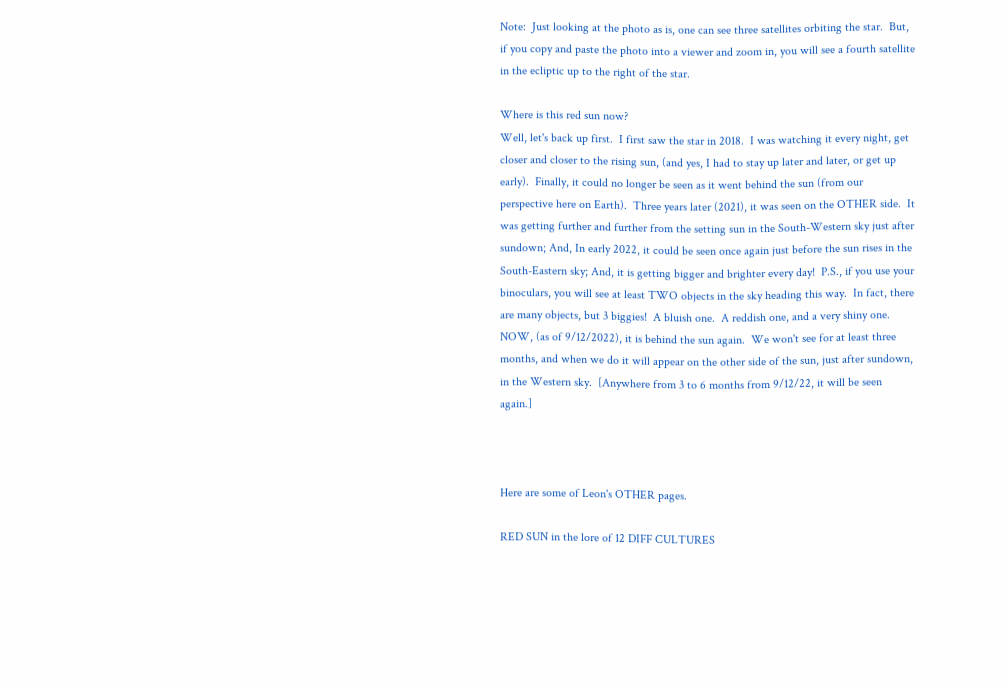Note:  Just looking at the photo as is, one can see three satellites orbiting the star.  But, if you copy and paste the photo into a viewer and zoom in, you will see a fourth satellite in the ecliptic up to the right of the star.

Where is this red sun now?
Well, let's back up first.  I first saw the star in 2018.  I was watching it every night, get closer and closer to the rising sun, (and yes, I had to stay up later and later, or get up early).  Finally, it could no longer be seen as it went behind the sun (from our perspective here on Earth).  Three years later (2021), it was seen on the OTHER side.  It was getting further and further from the setting sun in the South-Western sky just after sundown; And, In early 2022, it could be seen once again just before the sun rises in the South-Eastern sky; And, it is getting bigger and brighter every day!  P.S., if you use your binoculars, you will see at least TWO objects in the sky heading this way.  In fact, there are many objects, but 3 biggies!  A bluish one.  A reddish one, and a very shiny one.  NOW, (as of 9/12/2022), it is behind the sun again.  We won't see for at least three months, and when we do it will appear on the other side of the sun, just after sundown, in the Western sky.  [Anywhere from 3 to 6 months from 9/12/22, it will be seen again.]



Here are some of Leon's OTHER pages.

RED SUN in the lore of 12 DIFF CULTURES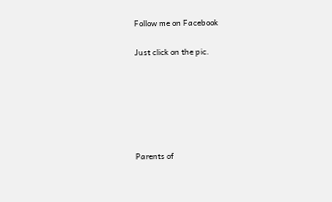Follow me on Facebook

Just click on the pic.






Parents of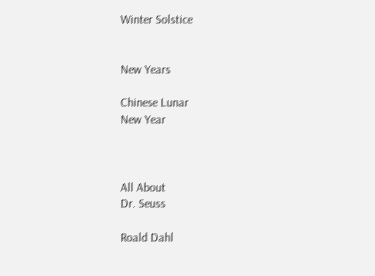Winter Solstice


New Years

Chinese Lunar
New Year



All About
Dr. Seuss

Roald Dahl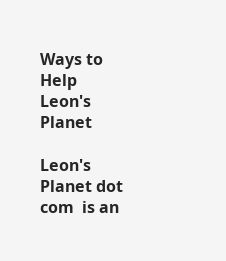Ways to Help
Leon's Planet

Leon's Planet dot com  is an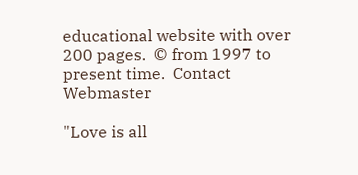educational website with over 200 pages.  © from 1997 to present time.  Contact Webmaster

"Love is all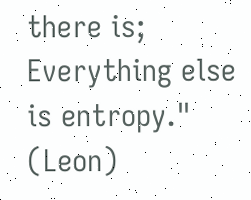there is;  Everything else is entropy." (Leon)